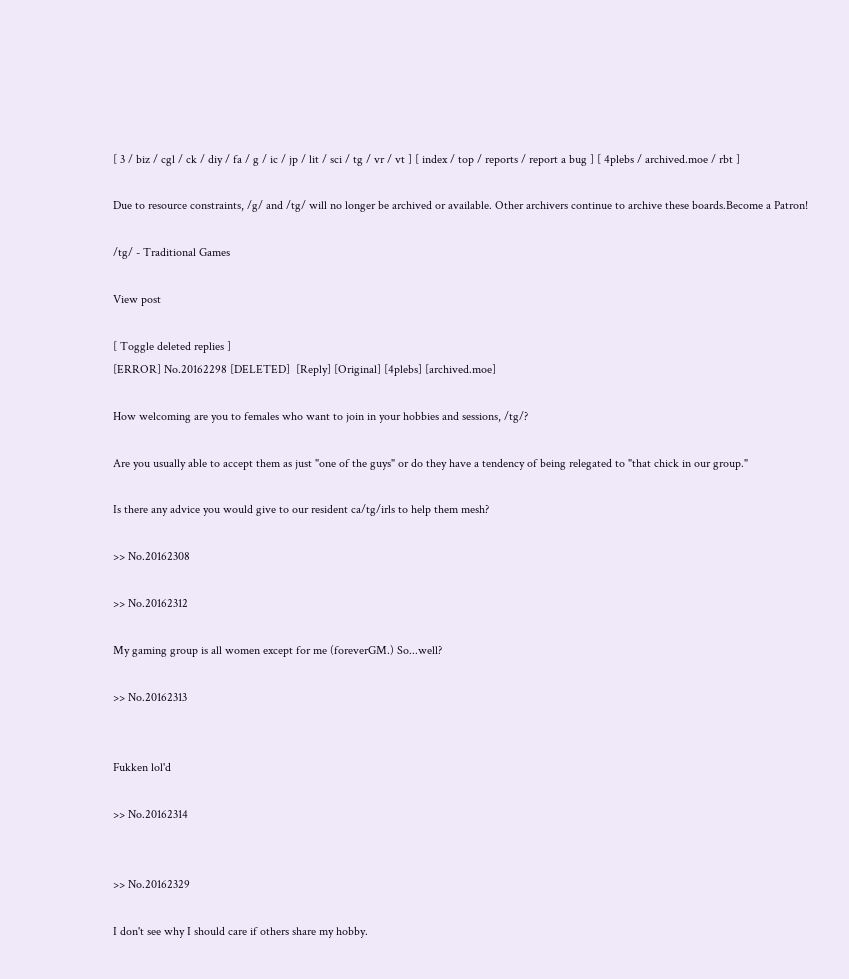[ 3 / biz / cgl / ck / diy / fa / g / ic / jp / lit / sci / tg / vr / vt ] [ index / top / reports / report a bug ] [ 4plebs / archived.moe / rbt ]

Due to resource constraints, /g/ and /tg/ will no longer be archived or available. Other archivers continue to archive these boards.Become a Patron!

/tg/ - Traditional Games

View post

[ Toggle deleted replies ]
[ERROR] No.20162298 [DELETED]  [Reply] [Original] [4plebs] [archived.moe]

How welcoming are you to females who want to join in your hobbies and sessions, /tg/?

Are you usually able to accept them as just "one of the guys" or do they have a tendency of being relegated to "that chick in our group."

Is there any advice you would give to our resident ca/tg/irls to help them mesh?

>> No.20162308

>> No.20162312

My gaming group is all women except for me (foreverGM.) So...well?

>> No.20162313


Fukken lol'd

>> No.20162314


>> No.20162329

I don't see why I should care if others share my hobby.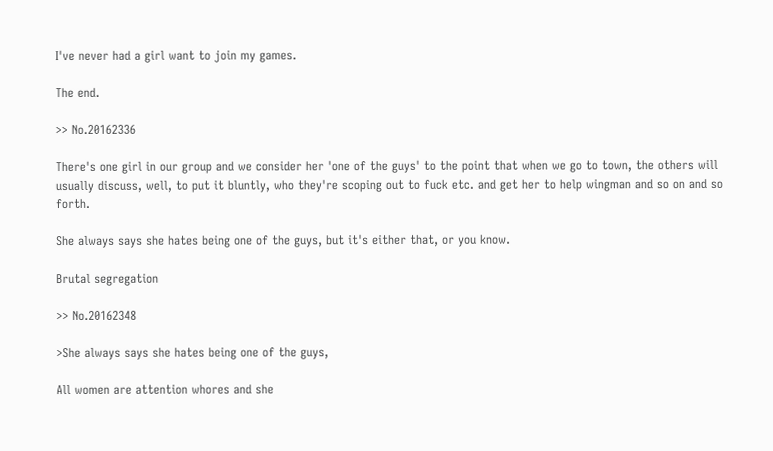I've never had a girl want to join my games.

The end.

>> No.20162336

There's one girl in our group and we consider her 'one of the guys' to the point that when we go to town, the others will usually discuss, well, to put it bluntly, who they're scoping out to fuck etc. and get her to help wingman and so on and so forth.

She always says she hates being one of the guys, but it's either that, or you know.

Brutal segregation

>> No.20162348

>She always says she hates being one of the guys,

All women are attention whores and she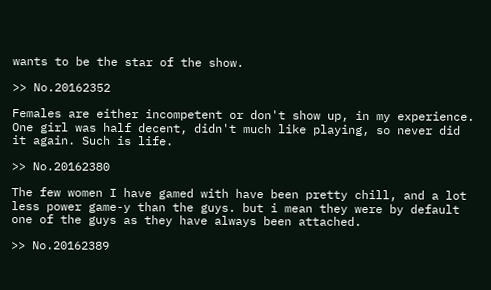wants to be the star of the show.

>> No.20162352

Females are either incompetent or don't show up, in my experience. One girl was half decent, didn't much like playing, so never did it again. Such is life.

>> No.20162380

The few women I have gamed with have been pretty chill, and a lot less power game-y than the guys. but i mean they were by default one of the guys as they have always been attached.

>> No.20162389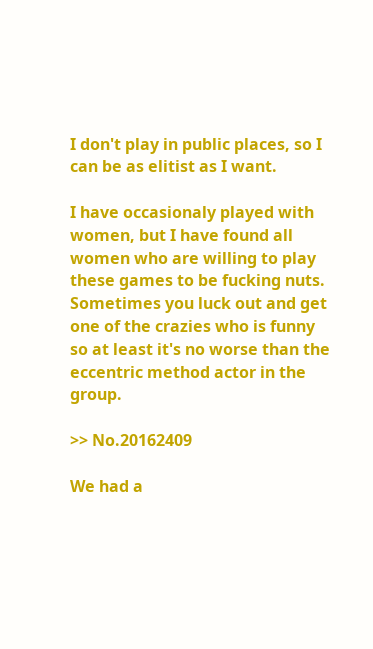I don't play in public places, so I can be as elitist as I want.

I have occasionaly played with women, but I have found all women who are willing to play these games to be fucking nuts. Sometimes you luck out and get one of the crazies who is funny so at least it's no worse than the eccentric method actor in the group.

>> No.20162409

We had a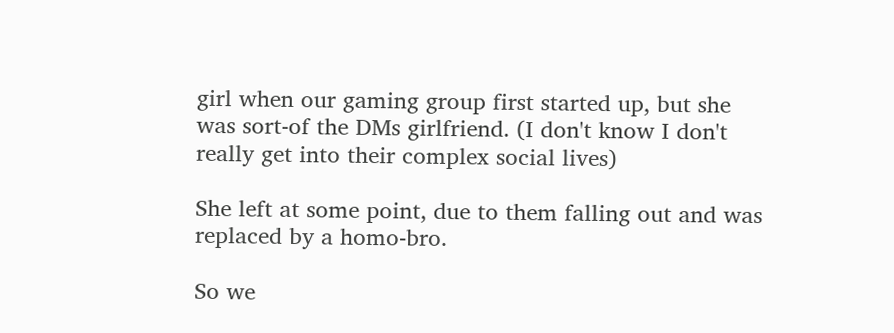girl when our gaming group first started up, but she was sort-of the DMs girlfriend. (I don't know I don't really get into their complex social lives)

She left at some point, due to them falling out and was replaced by a homo-bro.

So we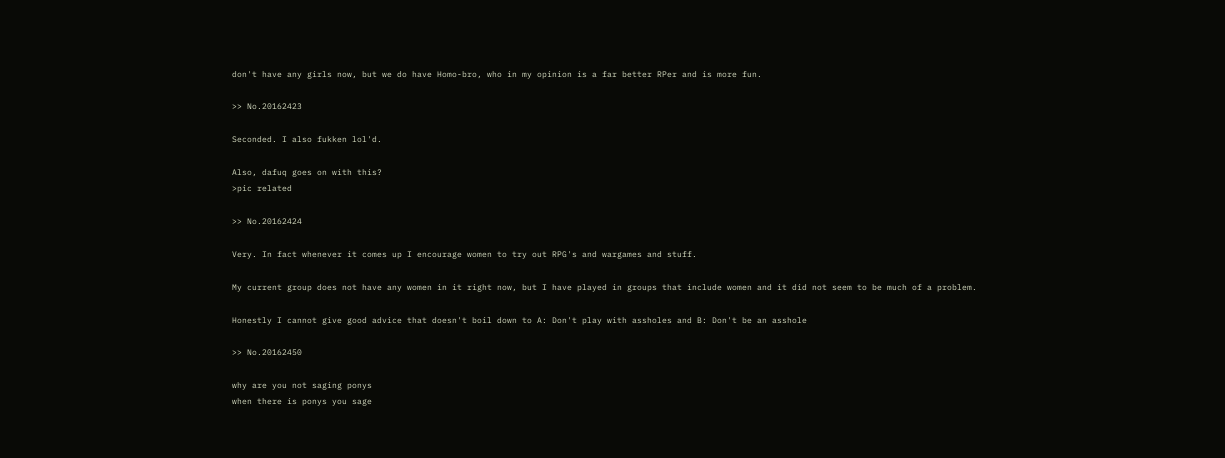don't have any girls now, but we do have Homo-bro, who in my opinion is a far better RPer and is more fun.

>> No.20162423

Seconded. I also fukken lol'd.

Also, dafuq goes on with this?
>pic related

>> No.20162424

Very. In fact whenever it comes up I encourage women to try out RPG's and wargames and stuff.

My current group does not have any women in it right now, but I have played in groups that include women and it did not seem to be much of a problem.

Honestly I cannot give good advice that doesn't boil down to A: Don't play with assholes and B: Don't be an asshole

>> No.20162450

why are you not saging ponys
when there is ponys you sage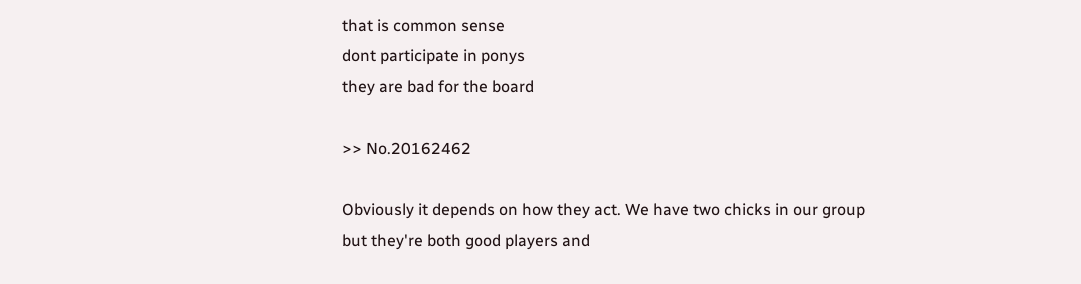that is common sense
dont participate in ponys
they are bad for the board

>> No.20162462

Obviously it depends on how they act. We have two chicks in our group but they're both good players and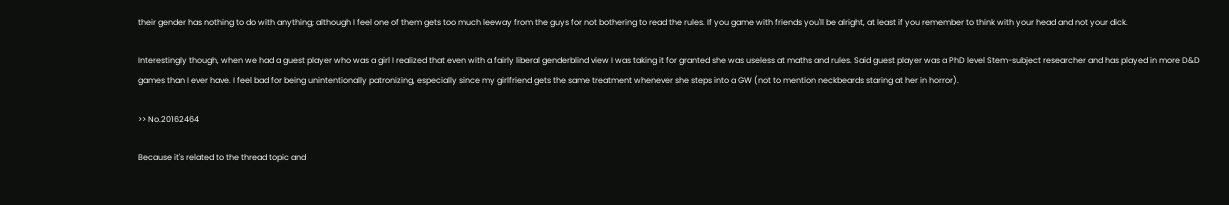their gender has nothing to do with anything; although I feel one of them gets too much leeway from the guys for not bothering to read the rules. If you game with friends you'll be alright, at least if you remember to think with your head and not your dick.

Interestingly though, when we had a guest player who was a girl I realized that even with a fairly liberal genderblind view I was taking it for granted she was useless at maths and rules. Said guest player was a PhD level Stem-subject researcher and has played in more D&D games than I ever have. I feel bad for being unintentionally patronizing, especially since my girlfriend gets the same treatment whenever she steps into a GW (not to mention neckbeards staring at her in horror).

>> No.20162464

Because it's related to the thread topic and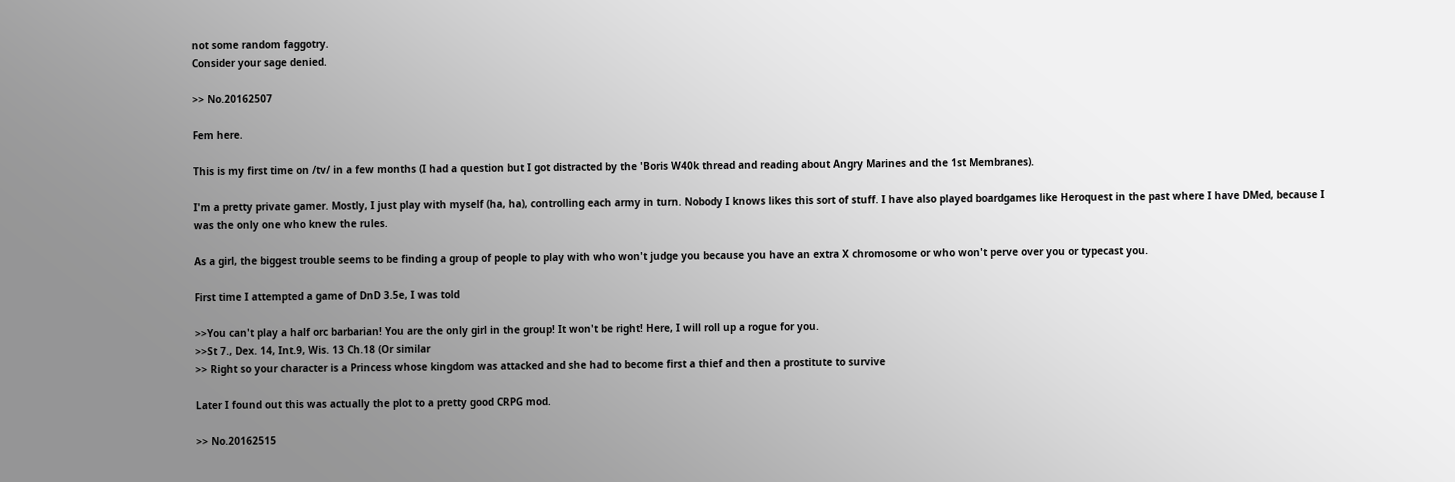not some random faggotry.
Consider your sage denied.

>> No.20162507

Fem here.

This is my first time on /tv/ in a few months (I had a question but I got distracted by the 'Boris W40k thread and reading about Angry Marines and the 1st Membranes).

I'm a pretty private gamer. Mostly, I just play with myself (ha, ha), controlling each army in turn. Nobody I knows likes this sort of stuff. I have also played boardgames like Heroquest in the past where I have DMed, because I was the only one who knew the rules.

As a girl, the biggest trouble seems to be finding a group of people to play with who won't judge you because you have an extra X chromosome or who won't perve over you or typecast you.

First time I attempted a game of DnD 3.5e, I was told

>>You can't play a half orc barbarian! You are the only girl in the group! It won't be right! Here, I will roll up a rogue for you.
>>St 7., Dex. 14, Int.9, Wis. 13 Ch.18 (Or similar
>> Right so your character is a Princess whose kingdom was attacked and she had to become first a thief and then a prostitute to survive

Later I found out this was actually the plot to a pretty good CRPG mod.

>> No.20162515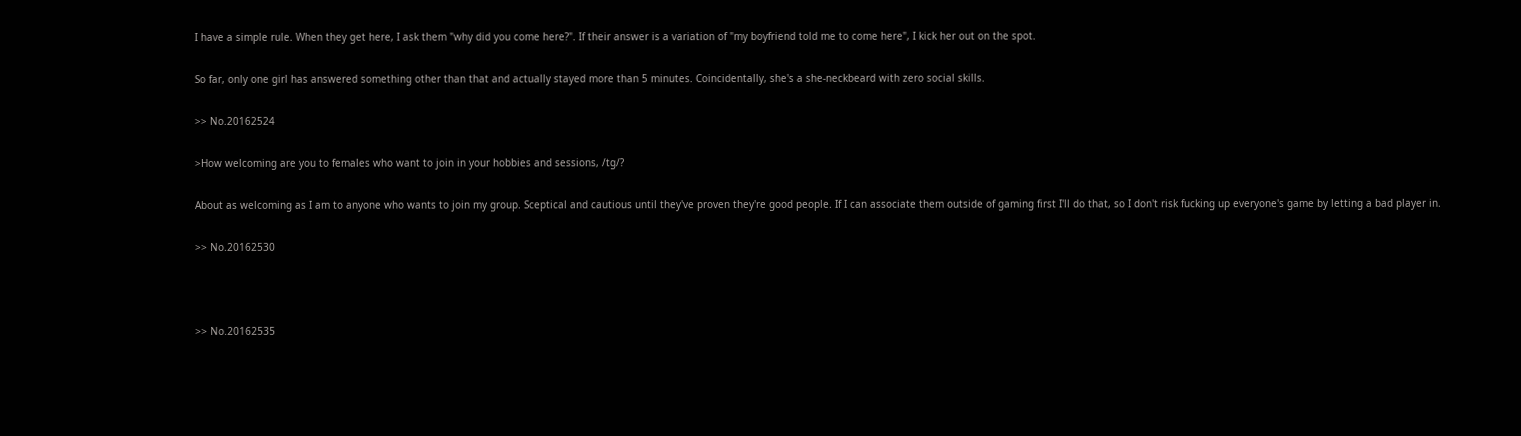I have a simple rule. When they get here, I ask them "why did you come here?". If their answer is a variation of "my boyfriend told me to come here", I kick her out on the spot.

So far, only one girl has answered something other than that and actually stayed more than 5 minutes. Coincidentally, she's a she-neckbeard with zero social skills.

>> No.20162524

>How welcoming are you to females who want to join in your hobbies and sessions, /tg/?

About as welcoming as I am to anyone who wants to join my group. Sceptical and cautious until they've proven they're good people. If I can associate them outside of gaming first I'll do that, so I don't risk fucking up everyone's game by letting a bad player in.

>> No.20162530



>> No.20162535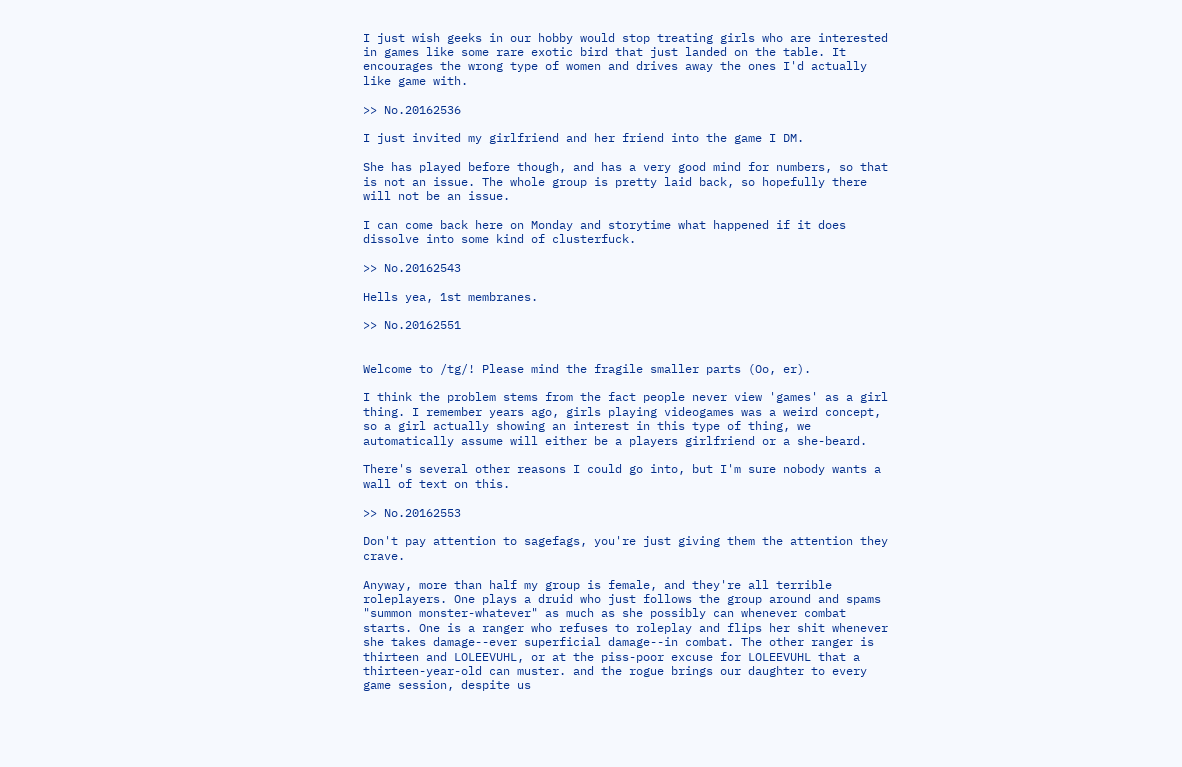I just wish geeks in our hobby would stop treating girls who are interested in games like some rare exotic bird that just landed on the table. It encourages the wrong type of women and drives away the ones I'd actually like game with.

>> No.20162536

I just invited my girlfriend and her friend into the game I DM.

She has played before though, and has a very good mind for numbers, so that is not an issue. The whole group is pretty laid back, so hopefully there will not be an issue.

I can come back here on Monday and storytime what happened if it does dissolve into some kind of clusterfuck.

>> No.20162543

Hells yea, 1st membranes.

>> No.20162551


Welcome to /tg/! Please mind the fragile smaller parts (Oo, er).

I think the problem stems from the fact people never view 'games' as a girl thing. I remember years ago, girls playing videogames was a weird concept, so a girl actually showing an interest in this type of thing, we automatically assume will either be a players girlfriend or a she-beard.

There's several other reasons I could go into, but I'm sure nobody wants a wall of text on this.

>> No.20162553

Don't pay attention to sagefags, you're just giving them the attention they crave.

Anyway, more than half my group is female, and they're all terrible roleplayers. One plays a druid who just follows the group around and spams "summon monster-whatever" as much as she possibly can whenever combat starts. One is a ranger who refuses to roleplay and flips her shit whenever she takes damage--ever superficial damage--in combat. The other ranger is thirteen and LOLEEVUHL, or at the piss-poor excuse for LOLEEVUHL that a thirteen-year-old can muster. and the rogue brings our daughter to every game session, despite us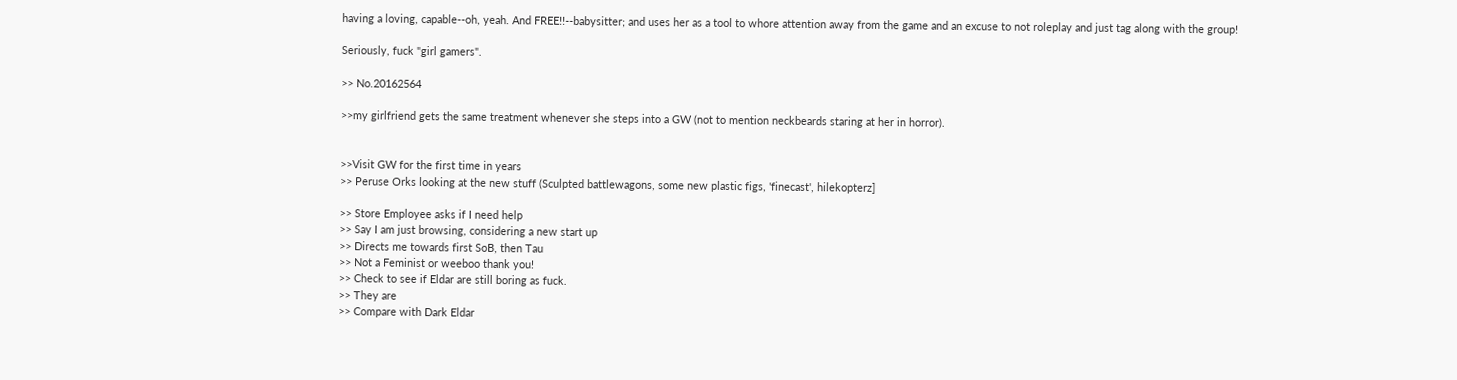having a loving, capable--oh, yeah. And FREE!!--babysitter; and uses her as a tool to whore attention away from the game and an excuse to not roleplay and just tag along with the group!

Seriously, fuck "girl gamers".

>> No.20162564

>>my girlfriend gets the same treatment whenever she steps into a GW (not to mention neckbeards staring at her in horror).


>>Visit GW for the first time in years
>> Peruse Orks looking at the new stuff (Sculpted battlewagons, some new plastic figs, 'finecast', hilekopterz]

>> Store Employee asks if I need help
>> Say I am just browsing, considering a new start up
>> Directs me towards first SoB, then Tau
>> Not a Feminist or weeboo thank you!
>> Check to see if Eldar are still boring as fuck.
>> They are
>> Compare with Dark Eldar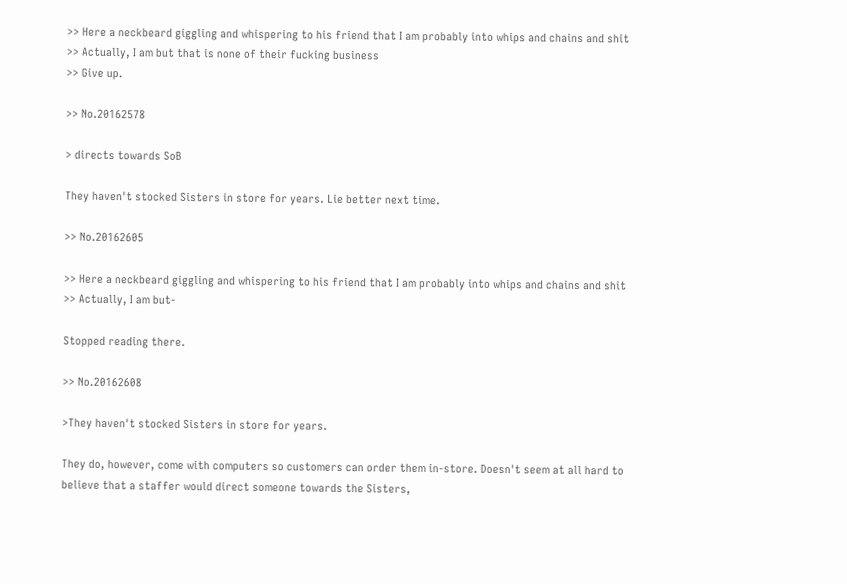>> Here a neckbeard giggling and whispering to his friend that I am probably into whips and chains and shit
>> Actually, I am but that is none of their fucking business
>> Give up.

>> No.20162578

> directs towards SoB

They haven't stocked Sisters in store for years. Lie better next time.

>> No.20162605

>> Here a neckbeard giggling and whispering to his friend that I am probably into whips and chains and shit
>> Actually, I am but-

Stopped reading there.

>> No.20162608

>They haven't stocked Sisters in store for years.

They do, however, come with computers so customers can order them in-store. Doesn't seem at all hard to believe that a staffer would direct someone towards the Sisters,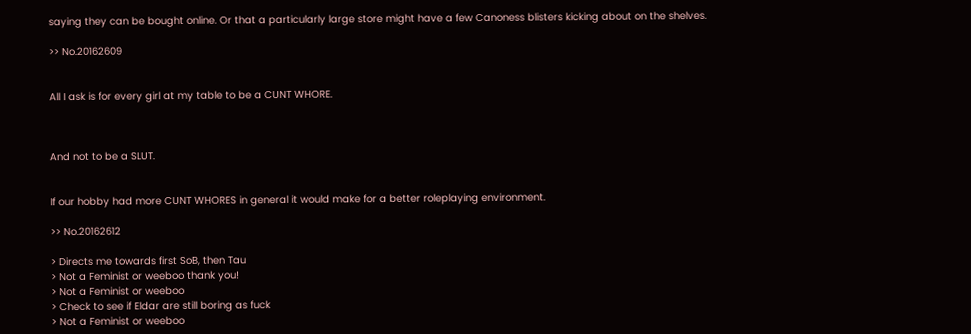saying they can be bought online. Or that a particularly large store might have a few Canoness blisters kicking about on the shelves.

>> No.20162609


All I ask is for every girl at my table to be a CUNT WHORE.



And not to be a SLUT.


If our hobby had more CUNT WHORES in general it would make for a better roleplaying environment.

>> No.20162612

> Directs me towards first SoB, then Tau
> Not a Feminist or weeboo thank you!
> Not a Feminist or weeboo
> Check to see if Eldar are still boring as fuck
> Not a Feminist or weeboo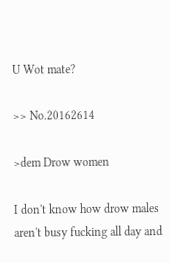U Wot mate?

>> No.20162614

>dem Drow women

I don't know how drow males aren't busy fucking all day and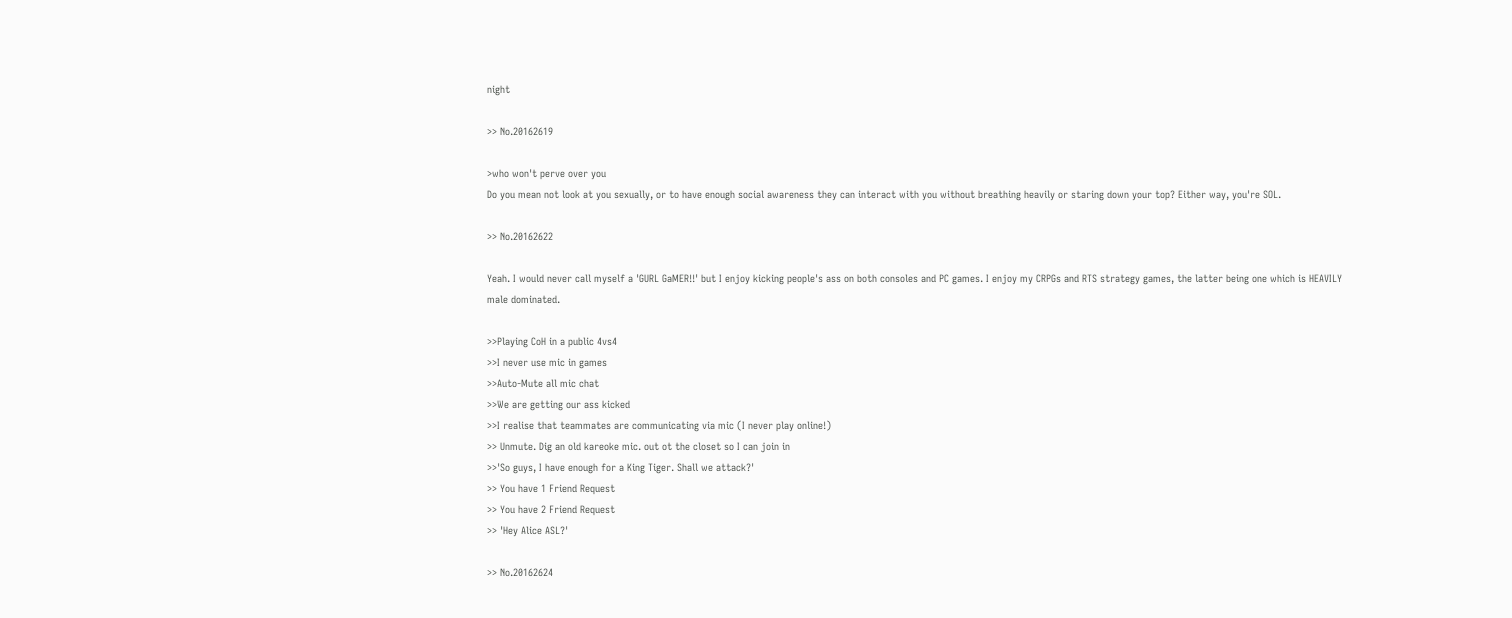night

>> No.20162619

>who won't perve over you
Do you mean not look at you sexually, or to have enough social awareness they can interact with you without breathing heavily or staring down your top? Either way, you're SOL.

>> No.20162622

Yeah. I would never call myself a 'GURL GaMER!!' but I enjoy kicking people's ass on both consoles and PC games. I enjoy my CRPGs and RTS strategy games, the latter being one which is HEAVILY male dominated.

>>Playing CoH in a public 4vs4
>>I never use mic in games
>>Auto-Mute all mic chat
>>We are getting our ass kicked
>>I realise that teammates are communicating via mic (I never play online!)
>> Unmute. Dig an old kareoke mic. out ot the closet so I can join in
>>'So guys, I have enough for a King Tiger. Shall we attack?'
>> You have 1 Friend Request
>> You have 2 Friend Request
>> 'Hey Alice ASL?'

>> No.20162624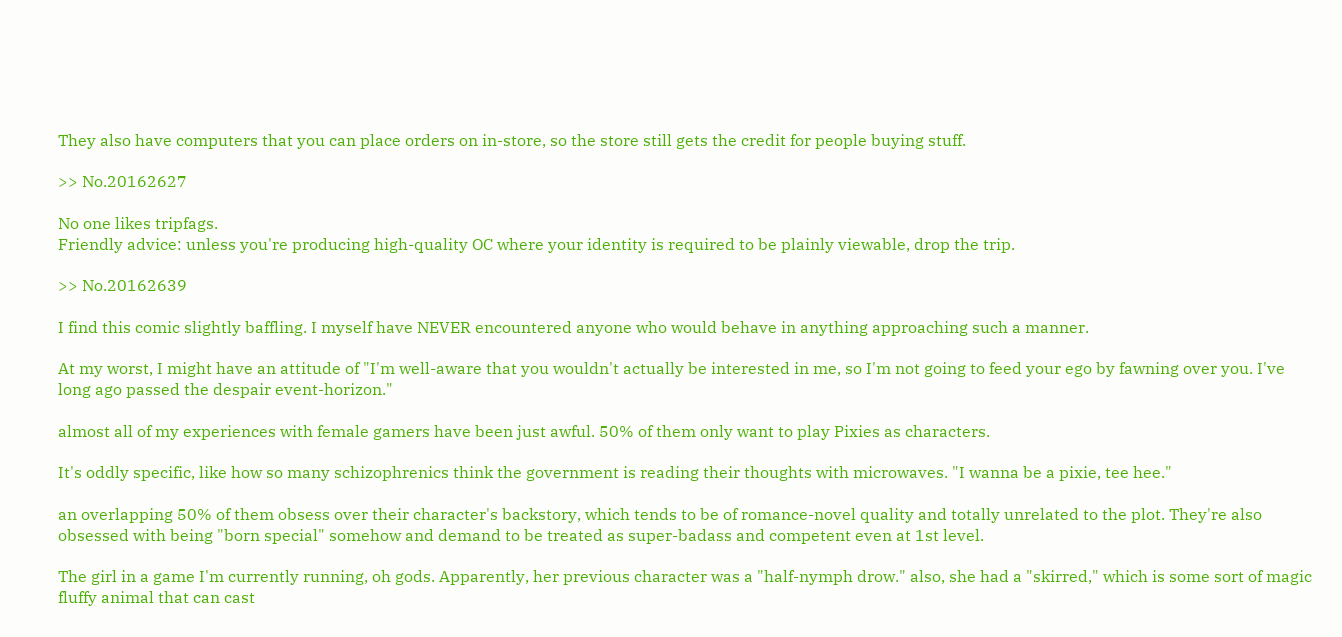They also have computers that you can place orders on in-store, so the store still gets the credit for people buying stuff.

>> No.20162627

No one likes tripfags.
Friendly advice: unless you're producing high-quality OC where your identity is required to be plainly viewable, drop the trip.

>> No.20162639

I find this comic slightly baffling. I myself have NEVER encountered anyone who would behave in anything approaching such a manner.

At my worst, I might have an attitude of "I'm well-aware that you wouldn't actually be interested in me, so I'm not going to feed your ego by fawning over you. I've long ago passed the despair event-horizon."

almost all of my experiences with female gamers have been just awful. 50% of them only want to play Pixies as characters.

It's oddly specific, like how so many schizophrenics think the government is reading their thoughts with microwaves. "I wanna be a pixie, tee hee."

an overlapping 50% of them obsess over their character's backstory, which tends to be of romance-novel quality and totally unrelated to the plot. They're also obsessed with being "born special" somehow and demand to be treated as super-badass and competent even at 1st level.

The girl in a game I'm currently running, oh gods. Apparently, her previous character was a "half-nymph drow." also, she had a "skirred," which is some sort of magic fluffy animal that can cast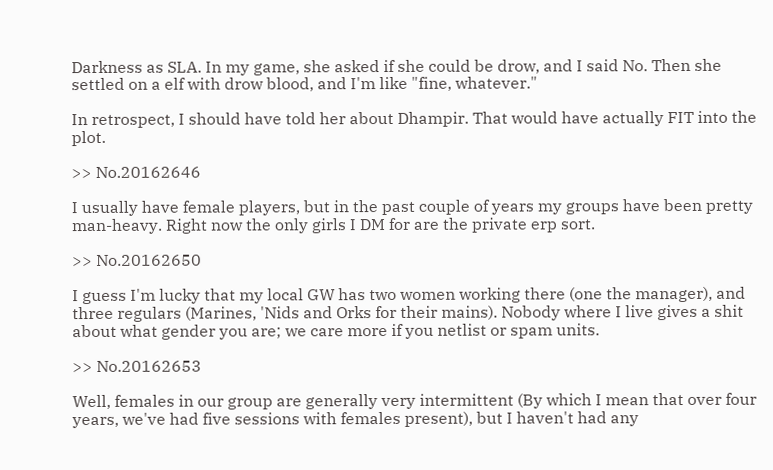Darkness as SLA. In my game, she asked if she could be drow, and I said No. Then she settled on a elf with drow blood, and I'm like "fine, whatever."

In retrospect, I should have told her about Dhampir. That would have actually FIT into the plot.

>> No.20162646

I usually have female players, but in the past couple of years my groups have been pretty man-heavy. Right now the only girls I DM for are the private erp sort.

>> No.20162650

I guess I'm lucky that my local GW has two women working there (one the manager), and three regulars (Marines, 'Nids and Orks for their mains). Nobody where I live gives a shit about what gender you are; we care more if you netlist or spam units.

>> No.20162653

Well, females in our group are generally very intermittent (By which I mean that over four years, we've had five sessions with females present), but I haven't had any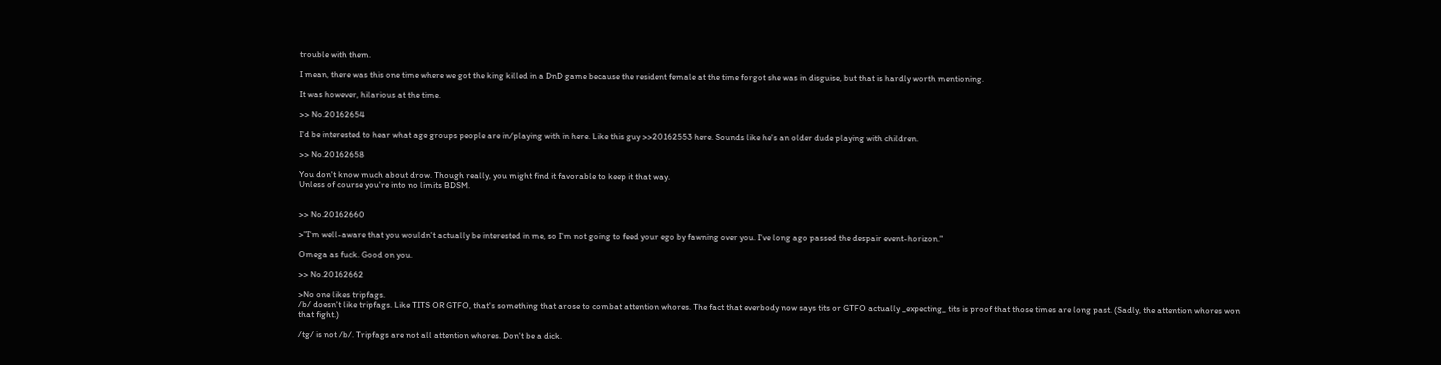trouble with them.

I mean, there was this one time where we got the king killed in a DnD game because the resident female at the time forgot she was in disguise, but that is hardly worth mentioning.

It was however, hilarious at the time.

>> No.20162654

I'd be interested to hear what age groups people are in/playing with in here. Like this guy >>20162553 here. Sounds like he's an older dude playing with children.

>> No.20162658

You don't know much about drow. Though really, you might find it favorable to keep it that way.
Unless of course you're into no limits BDSM.


>> No.20162660

>"I'm well-aware that you wouldn't actually be interested in me, so I'm not going to feed your ego by fawning over you. I've long ago passed the despair event-horizon."

Omega as fuck. Good on you.

>> No.20162662

>No one likes tripfags.
/b/ doesn't like tripfags. Like TITS OR GTFO, that's something that arose to combat attention whores. The fact that everbody now says tits or GTFO actually _expecting_ tits is proof that those times are long past. (Sadly, the attention whores won that fight.)

/tg/ is not /b/. Tripfags are not all attention whores. Don't be a dick.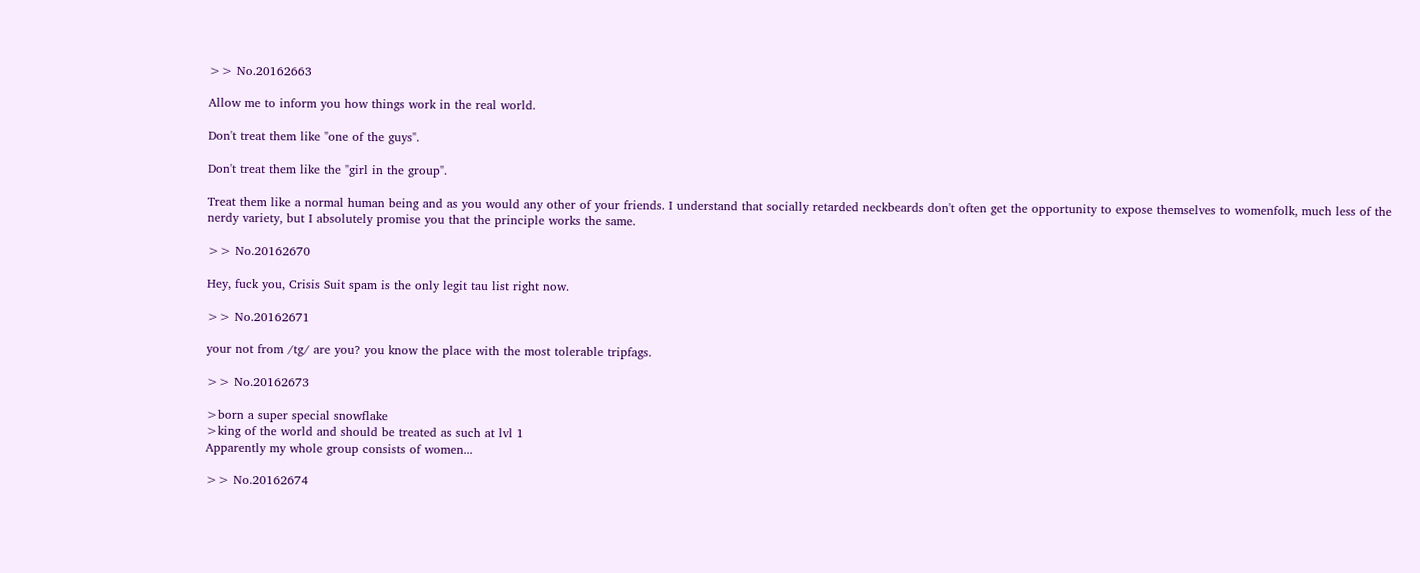>> No.20162663

Allow me to inform you how things work in the real world.

Don't treat them like "one of the guys".

Don't treat them like the "girl in the group".

Treat them like a normal human being and as you would any other of your friends. I understand that socially retarded neckbeards don't often get the opportunity to expose themselves to womenfolk, much less of the nerdy variety, but I absolutely promise you that the principle works the same.

>> No.20162670

Hey, fuck you, Crisis Suit spam is the only legit tau list right now.

>> No.20162671

your not from /tg/ are you? you know the place with the most tolerable tripfags.

>> No.20162673

>born a super special snowflake
>king of the world and should be treated as such at lvl 1
Apparently my whole group consists of women...

>> No.20162674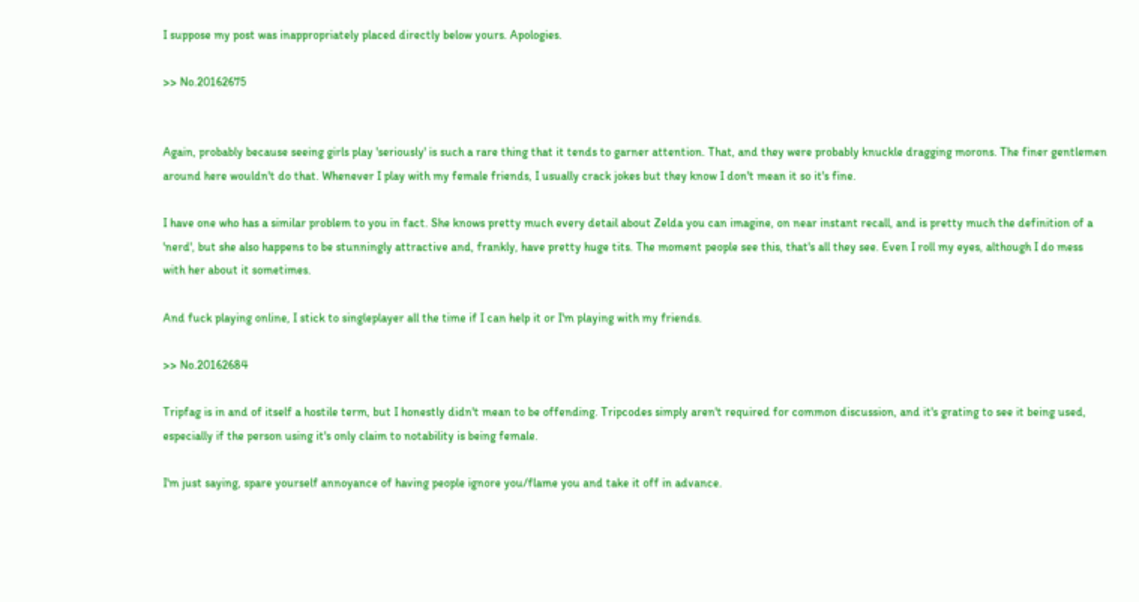I suppose my post was inappropriately placed directly below yours. Apologies.

>> No.20162675


Again, probably because seeing girls play 'seriously' is such a rare thing that it tends to garner attention. That, and they were probably knuckle dragging morons. The finer gentlemen around here wouldn't do that. Whenever I play with my female friends, I usually crack jokes but they know I don't mean it so it's fine.

I have one who has a similar problem to you in fact. She knows pretty much every detail about Zelda you can imagine, on near instant recall, and is pretty much the definition of a 'nerd', but she also happens to be stunningly attractive and, frankly, have pretty huge tits. The moment people see this, that's all they see. Even I roll my eyes, although I do mess with her about it sometimes.

And fuck playing online, I stick to singleplayer all the time if I can help it or I'm playing with my friends.

>> No.20162684

Tripfag is in and of itself a hostile term, but I honestly didn't mean to be offending. Tripcodes simply aren't required for common discussion, and it's grating to see it being used, especially if the person using it's only claim to notability is being female.

I'm just saying, spare yourself annoyance of having people ignore you/flame you and take it off in advance.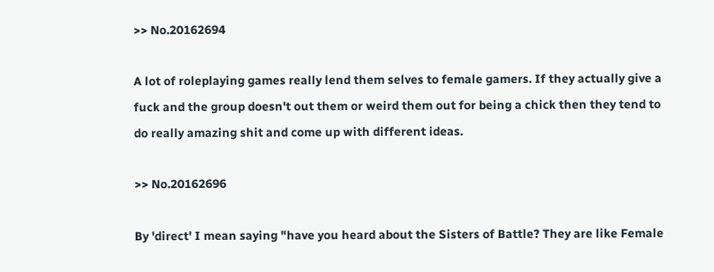>> No.20162694

A lot of roleplaying games really lend them selves to female gamers. If they actually give a fuck and the group doesn't out them or weird them out for being a chick then they tend to do really amazing shit and come up with different ideas.

>> No.20162696

By 'direct' I mean saying "have you heard about the Sisters of Battle? They are like Female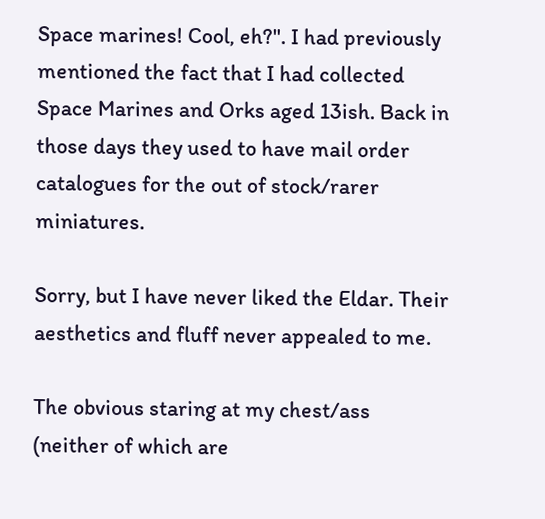Space marines! Cool, eh?". I had previously mentioned the fact that I had collected Space Marines and Orks aged 13ish. Back in those days they used to have mail order catalogues for the out of stock/rarer miniatures.

Sorry, but I have never liked the Eldar. Their aesthetics and fluff never appealed to me.

The obvious staring at my chest/ass (neither of which are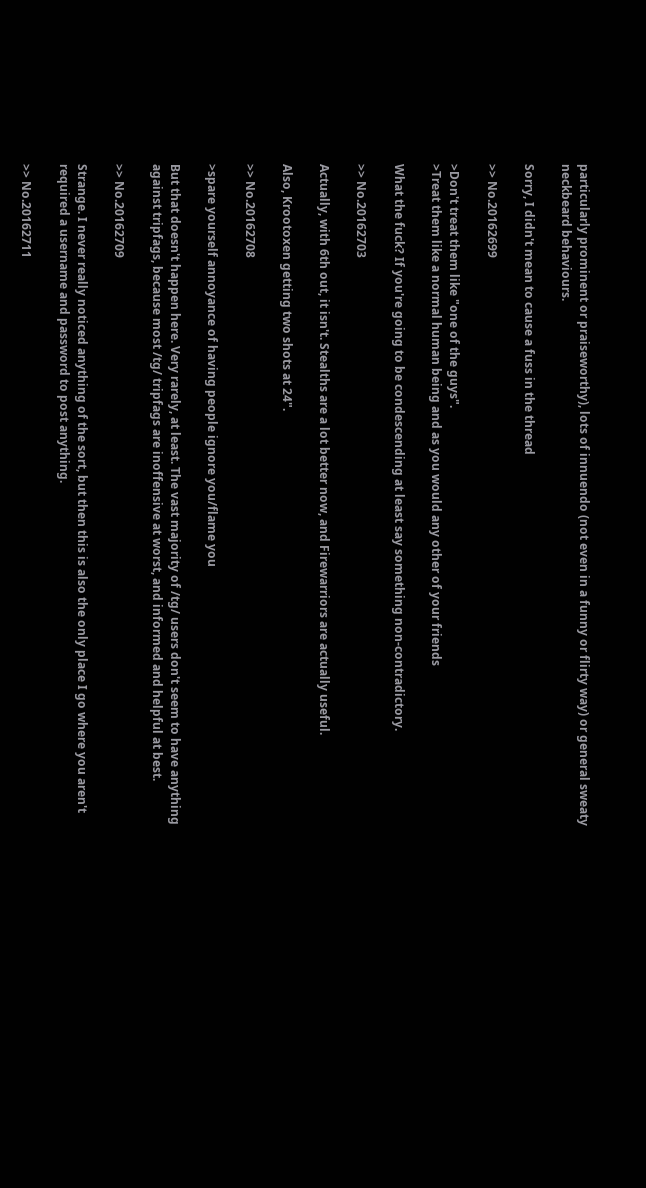particularly prominent or praiseworthy), lots of innuendo (not even in a funny or flirty way) or general sweaty neckbeard behaviours.

Sorry, I didn't mean to cause a fuss in the thread

>> No.20162699

>Don't treat them like "one of the guys".
>Treat them like a normal human being and as you would any other of your friends

What the fuck? If you're going to be condescending at least say something non-contradictory.

>> No.20162703

Actually, with 6th out, it isn't. Stealths are a lot better now, and Firewarriors are actually useful.

Also, Krootoxen getting two shots at 24".

>> No.20162708

>spare yourself annoyance of having people ignore you/flame you

But that doesn't happen here. Very rarely, at least. The vast majority of /tg/ users don't seem to have anything against tripfags, because most /tg/ tripfags are inoffensive at worst, and informed and helpful at best.

>> No.20162709

Strange. I never really noticed anything of the sort, but then this is also the only place I go where you aren't required a username and password to post anything.

>> No.20162711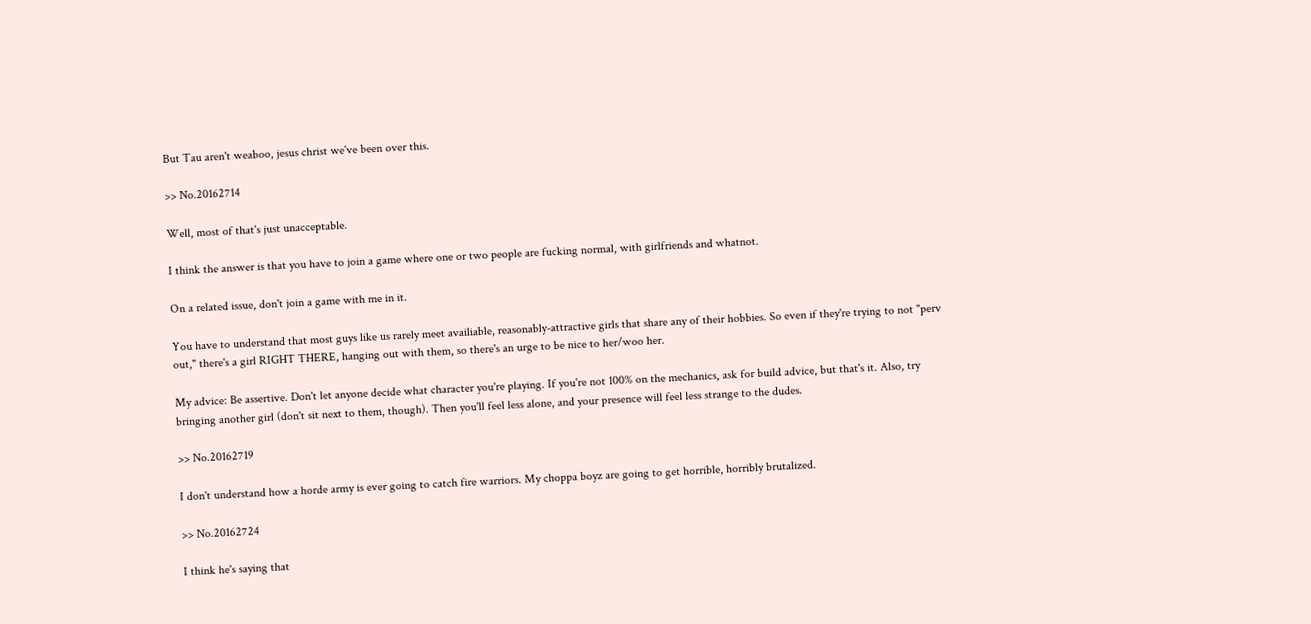But Tau aren't weaboo, jesus christ we've been over this.

>> No.20162714

Well, most of that's just unacceptable.

I think the answer is that you have to join a game where one or two people are fucking normal, with girlfriends and whatnot.

On a related issue, don't join a game with me in it.

You have to understand that most guys like us rarely meet availiable, reasonably-attractive girls that share any of their hobbies. So even if they're trying to not "perv out," there's a girl RIGHT THERE, hanging out with them, so there's an urge to be nice to her/woo her.

My advice: Be assertive. Don't let anyone decide what character you're playing. If you're not 100% on the mechanics, ask for build advice, but that's it. Also, try bringing another girl (don't sit next to them, though). Then you'll feel less alone, and your presence will feel less strange to the dudes.

>> No.20162719

I don't understand how a horde army is ever going to catch fire warriors. My choppa boyz are going to get horrible, horribly brutalized.

>> No.20162724

I think he's saying that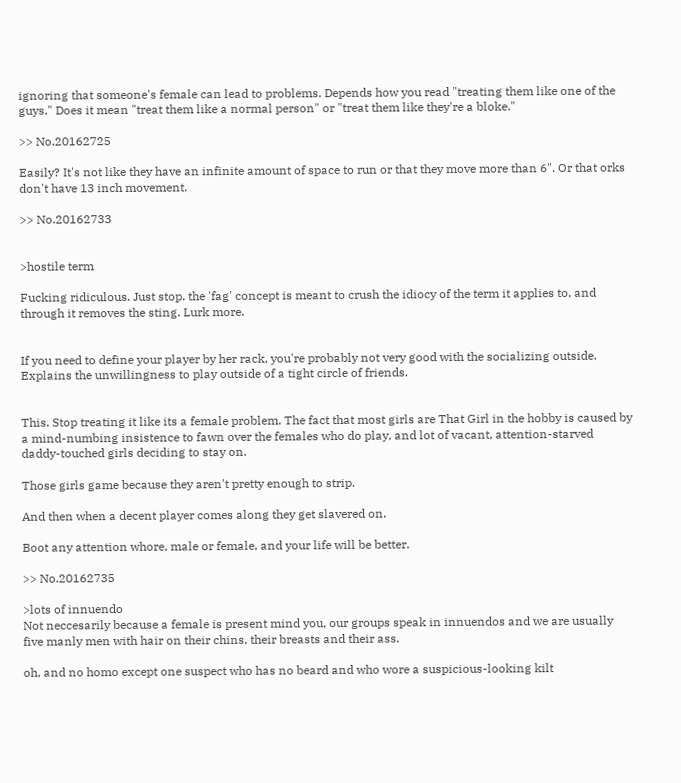ignoring that someone's female can lead to problems. Depends how you read "treating them like one of the guys." Does it mean "treat them like a normal person" or "treat them like they're a bloke."

>> No.20162725

Easily? It's not like they have an infinite amount of space to run or that they move more than 6". Or that orks don't have 13 inch movement.

>> No.20162733


>hostile term

Fucking ridiculous. Just stop. the 'fag' concept is meant to crush the idiocy of the term it applies to, and through it removes the sting. Lurk more.


If you need to define your player by her rack, you're probably not very good with the socializing outside. Explains the unwillingness to play outside of a tight circle of friends.


This. Stop treating it like its a female problem. The fact that most girls are That Girl in the hobby is caused by a mind-numbing insistence to fawn over the females who do play, and lot of vacant, attention-starved daddy-touched girls deciding to stay on.

Those girls game because they aren't pretty enough to strip.

And then when a decent player comes along they get slavered on.

Boot any attention whore, male or female, and your life will be better.

>> No.20162735

>lots of innuendo
Not neccesarily because a female is present mind you, our groups speak in innuendos and we are usually five manly men with hair on their chins, their breasts and their ass.

oh, and no homo except one suspect who has no beard and who wore a suspicious-looking kilt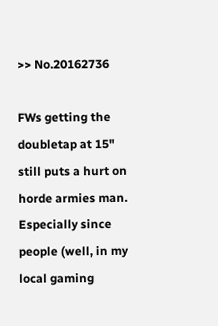>> No.20162736

FWs getting the doubletap at 15" still puts a hurt on horde armies man. Especially since people (well, in my local gaming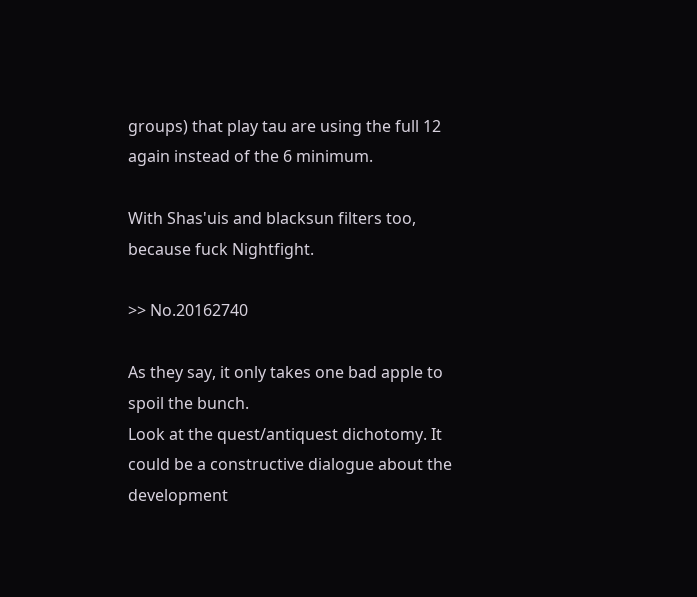groups) that play tau are using the full 12 again instead of the 6 minimum.

With Shas'uis and blacksun filters too, because fuck Nightfight.

>> No.20162740

As they say, it only takes one bad apple to spoil the bunch.
Look at the quest/antiquest dichotomy. It could be a constructive dialogue about the development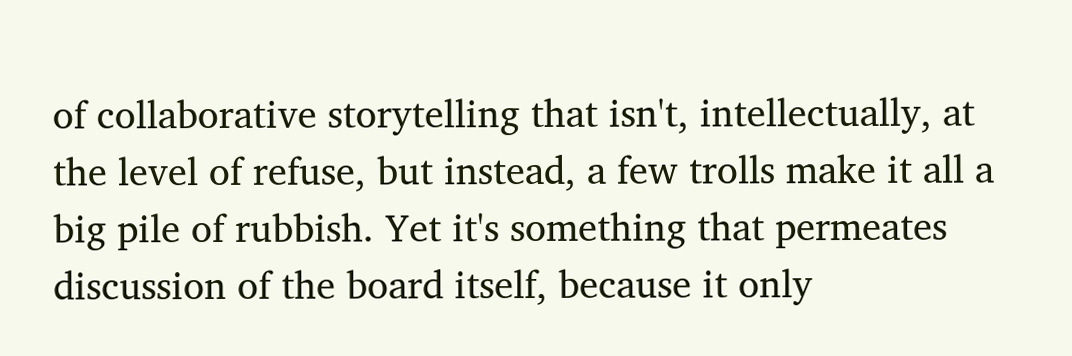of collaborative storytelling that isn't, intellectually, at the level of refuse, but instead, a few trolls make it all a big pile of rubbish. Yet it's something that permeates discussion of the board itself, because it only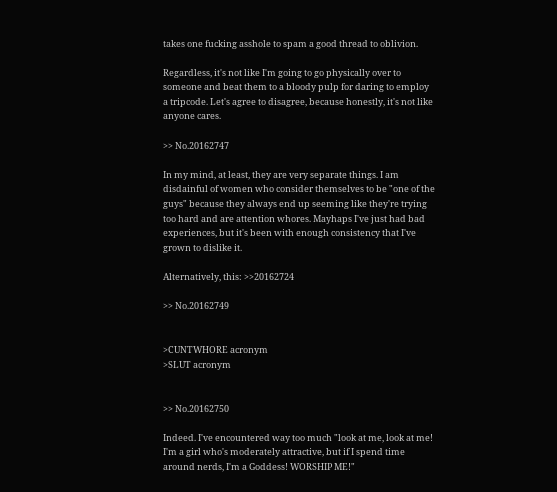takes one fucking asshole to spam a good thread to oblivion.

Regardless, it's not like I'm going to go physically over to someone and beat them to a bloody pulp for daring to employ a tripcode. Let's agree to disagree, because honestly, it's not like anyone cares.

>> No.20162747

In my mind, at least, they are very separate things. I am disdainful of women who consider themselves to be "one of the guys" because they always end up seeming like they're trying too hard and are attention whores. Mayhaps I've just had bad experiences, but it's been with enough consistency that I've grown to dislike it.

Alternatively, this: >>20162724

>> No.20162749


>CUNTWHORE acronym
>SLUT acronym


>> No.20162750

Indeed. I've encountered way too much "look at me, look at me! I'm a girl who's moderately attractive, but if I spend time around nerds, I'm a Goddess! WORSHIP ME!"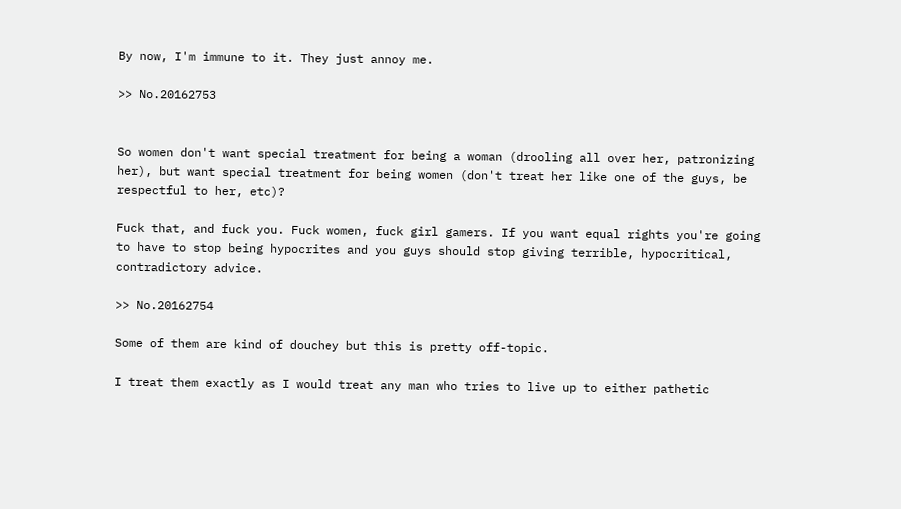By now, I'm immune to it. They just annoy me.

>> No.20162753


So women don't want special treatment for being a woman (drooling all over her, patronizing her), but want special treatment for being women (don't treat her like one of the guys, be respectful to her, etc)?

Fuck that, and fuck you. Fuck women, fuck girl gamers. If you want equal rights you're going to have to stop being hypocrites and you guys should stop giving terrible, hypocritical, contradictory advice.

>> No.20162754

Some of them are kind of douchey but this is pretty off-topic.

I treat them exactly as I would treat any man who tries to live up to either pathetic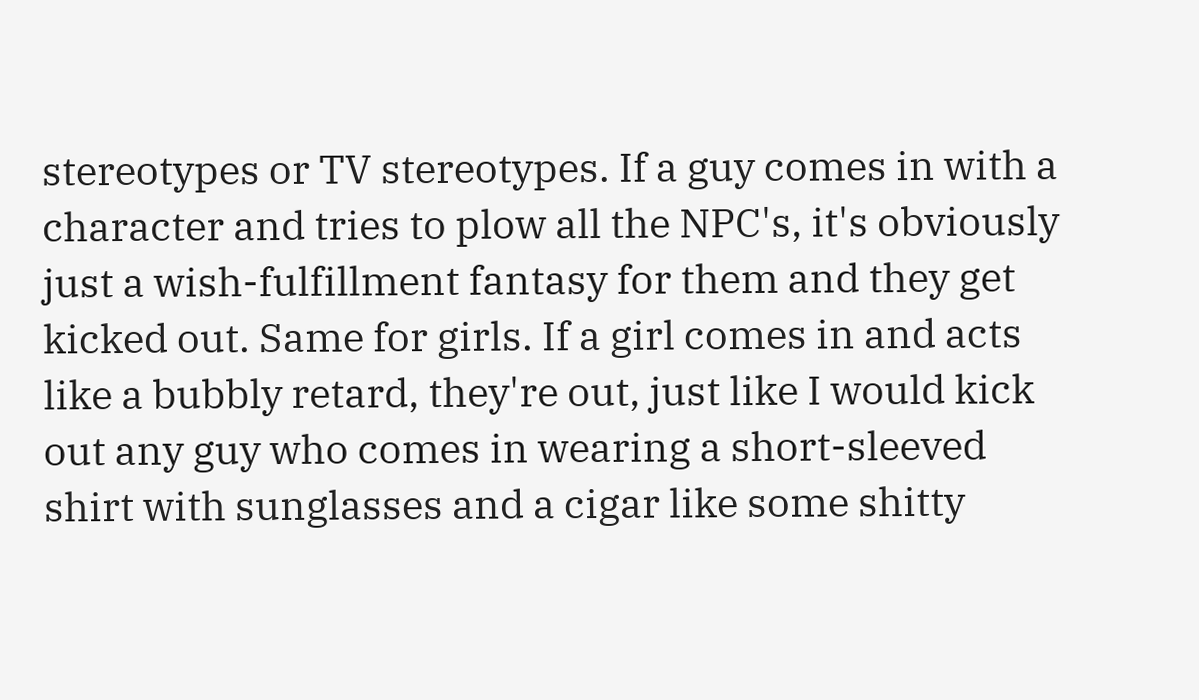stereotypes or TV stereotypes. If a guy comes in with a character and tries to plow all the NPC's, it's obviously just a wish-fulfillment fantasy for them and they get kicked out. Same for girls. If a girl comes in and acts like a bubbly retard, they're out, just like I would kick out any guy who comes in wearing a short-sleeved shirt with sunglasses and a cigar like some shitty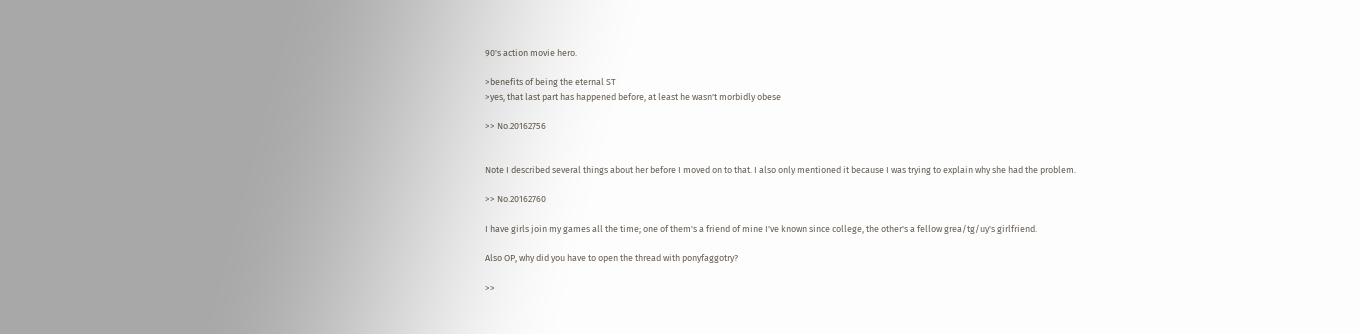90's action movie hero.

>benefits of being the eternal ST
>yes, that last part has happened before, at least he wasn't morbidly obese

>> No.20162756


Note I described several things about her before I moved on to that. I also only mentioned it because I was trying to explain why she had the problem.

>> No.20162760

I have girls join my games all the time; one of them's a friend of mine I've known since college, the other's a fellow grea/tg/uy's girlfriend.

Also OP, why did you have to open the thread with ponyfaggotry?

>>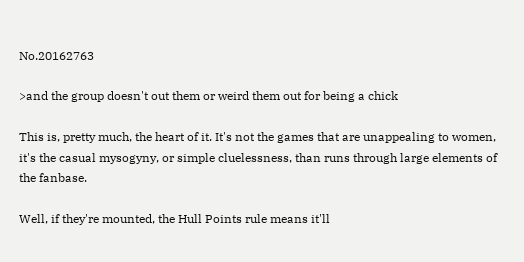No.20162763

>and the group doesn't out them or weird them out for being a chick

This is, pretty much, the heart of it. It's not the games that are unappealing to women, it's the casual mysogyny, or simple cluelessness, than runs through large elements of the fanbase.

Well, if they're mounted, the Hull Points rule means it'll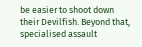be easier to shoot down their Devilfish. Beyond that, specialised assault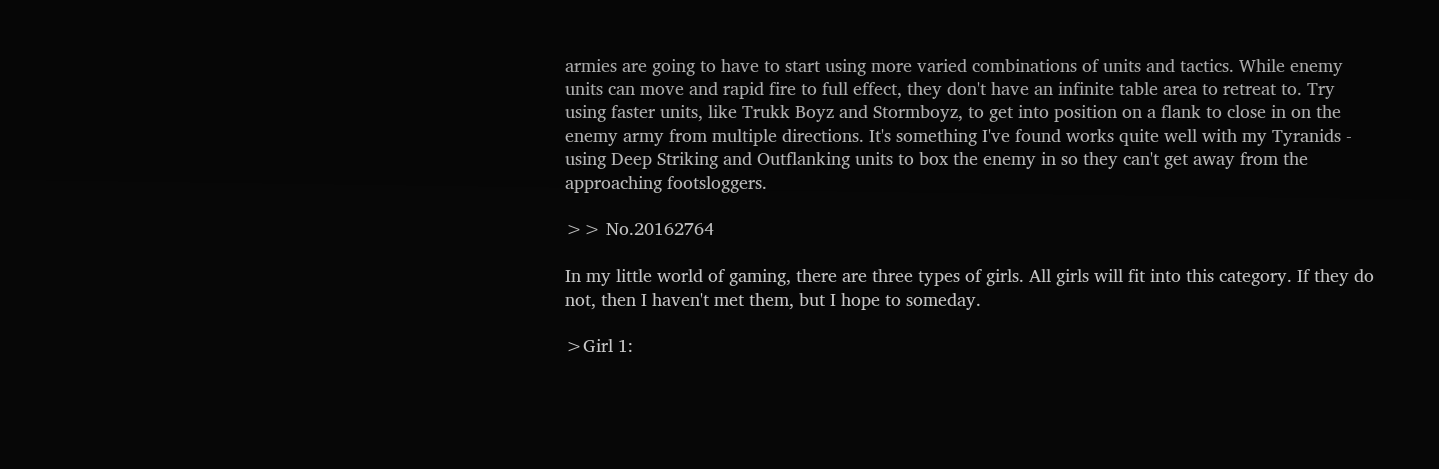armies are going to have to start using more varied combinations of units and tactics. While enemy units can move and rapid fire to full effect, they don't have an infinite table area to retreat to. Try using faster units, like Trukk Boyz and Stormboyz, to get into position on a flank to close in on the enemy army from multiple directions. It's something I've found works quite well with my Tyranids - using Deep Striking and Outflanking units to box the enemy in so they can't get away from the approaching footsloggers.

>> No.20162764

In my little world of gaming, there are three types of girls. All girls will fit into this category. If they do not, then I haven't met them, but I hope to someday.

>Girl 1: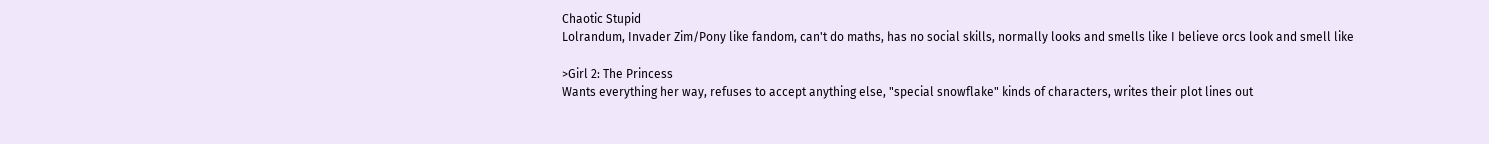Chaotic Stupid
Lolrandum, Invader Zim/Pony like fandom, can't do maths, has no social skills, normally looks and smells like I believe orcs look and smell like

>Girl 2: The Princess
Wants everything her way, refuses to accept anything else, "special snowflake" kinds of characters, writes their plot lines out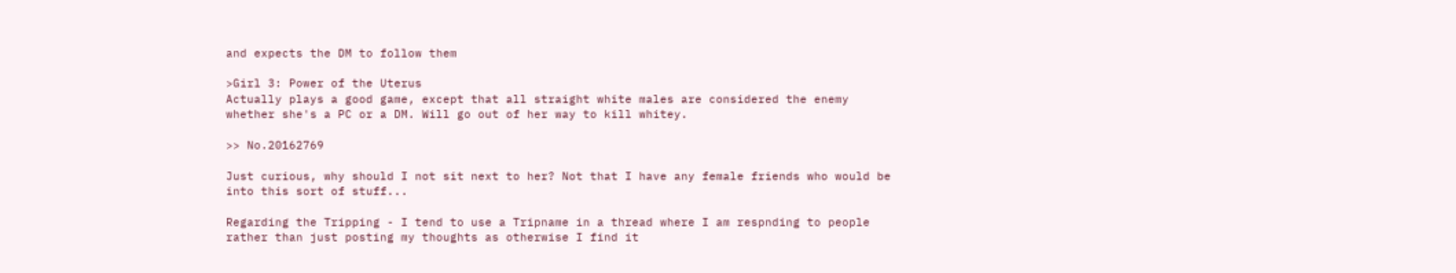and expects the DM to follow them

>Girl 3: Power of the Uterus
Actually plays a good game, except that all straight white males are considered the enemy whether she's a PC or a DM. Will go out of her way to kill whitey.

>> No.20162769

Just curious, why should I not sit next to her? Not that I have any female friends who would be into this sort of stuff...

Regarding the Tripping - I tend to use a Tripname in a thread where I am respnding to people rather than just posting my thoughts as otherwise I find it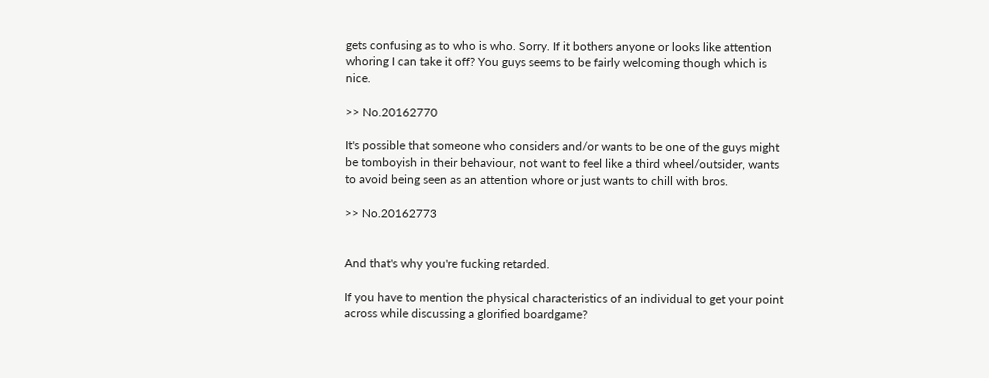gets confusing as to who is who. Sorry. If it bothers anyone or looks like attention whoring I can take it off? You guys seems to be fairly welcoming though which is nice.

>> No.20162770

It's possible that someone who considers and/or wants to be one of the guys might be tomboyish in their behaviour, not want to feel like a third wheel/outsider, wants to avoid being seen as an attention whore or just wants to chill with bros.

>> No.20162773


And that's why you're fucking retarded.

If you have to mention the physical characteristics of an individual to get your point across while discussing a glorified boardgame?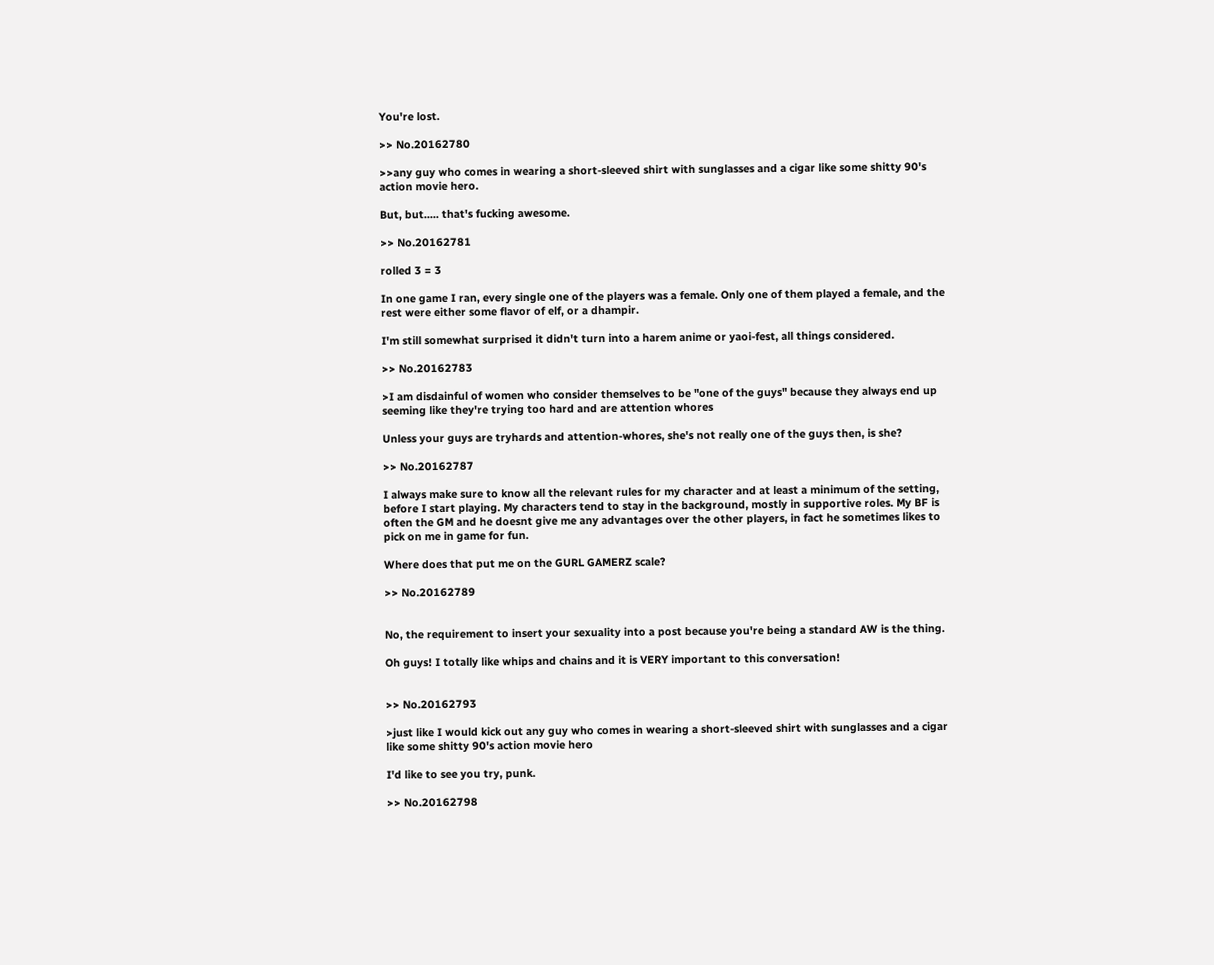You're lost.

>> No.20162780

>>any guy who comes in wearing a short-sleeved shirt with sunglasses and a cigar like some shitty 90's action movie hero.

But, but..... that's fucking awesome.

>> No.20162781

rolled 3 = 3

In one game I ran, every single one of the players was a female. Only one of them played a female, and the rest were either some flavor of elf, or a dhampir.

I'm still somewhat surprised it didn't turn into a harem anime or yaoi-fest, all things considered.

>> No.20162783

>I am disdainful of women who consider themselves to be "one of the guys" because they always end up seeming like they're trying too hard and are attention whores

Unless your guys are tryhards and attention-whores, she's not really one of the guys then, is she?

>> No.20162787

I always make sure to know all the relevant rules for my character and at least a minimum of the setting, before I start playing. My characters tend to stay in the background, mostly in supportive roles. My BF is often the GM and he doesnt give me any advantages over the other players, in fact he sometimes likes to pick on me in game for fun.

Where does that put me on the GURL GAMERZ scale?

>> No.20162789


No, the requirement to insert your sexuality into a post because you're being a standard AW is the thing.

Oh guys! I totally like whips and chains and it is VERY important to this conversation!


>> No.20162793

>just like I would kick out any guy who comes in wearing a short-sleeved shirt with sunglasses and a cigar like some shitty 90's action movie hero

I'd like to see you try, punk.

>> No.20162798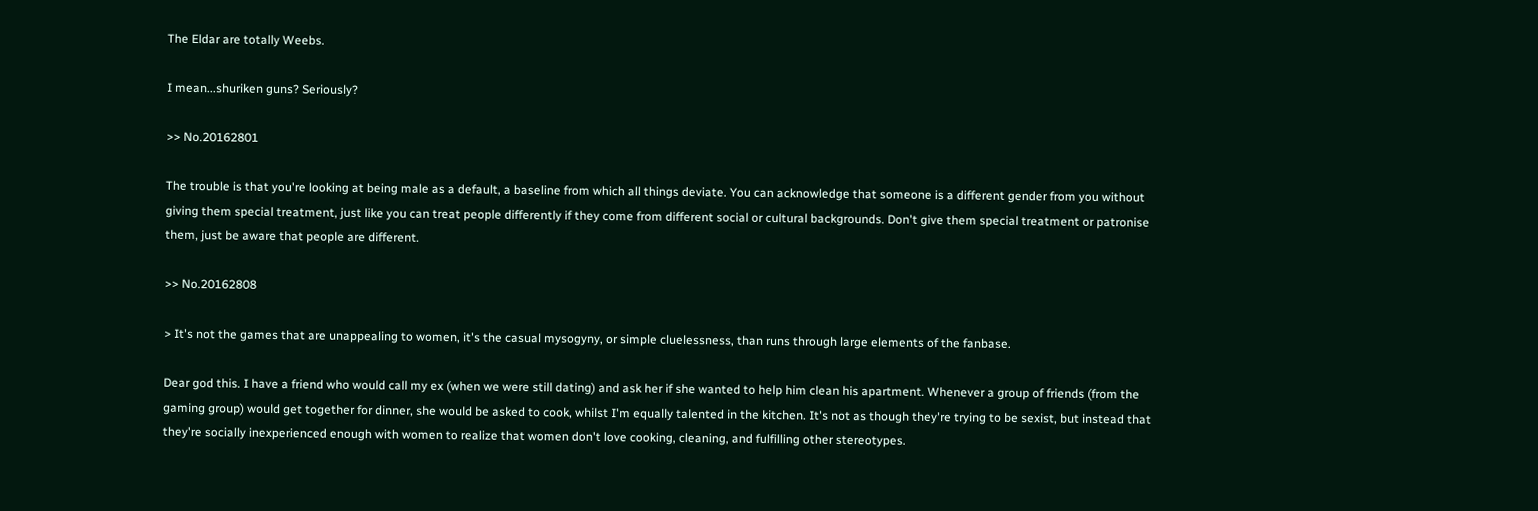The Eldar are totally Weebs.

I mean...shuriken guns? Seriously?

>> No.20162801

The trouble is that you're looking at being male as a default, a baseline from which all things deviate. You can acknowledge that someone is a different gender from you without giving them special treatment, just like you can treat people differently if they come from different social or cultural backgrounds. Don't give them special treatment or patronise them, just be aware that people are different.

>> No.20162808

> It's not the games that are unappealing to women, it's the casual mysogyny, or simple cluelessness, than runs through large elements of the fanbase.

Dear god this. I have a friend who would call my ex (when we were still dating) and ask her if she wanted to help him clean his apartment. Whenever a group of friends (from the gaming group) would get together for dinner, she would be asked to cook, whilst I'm equally talented in the kitchen. It's not as though they're trying to be sexist, but instead that they're socially inexperienced enough with women to realize that women don't love cooking, cleaning, and fulfilling other stereotypes.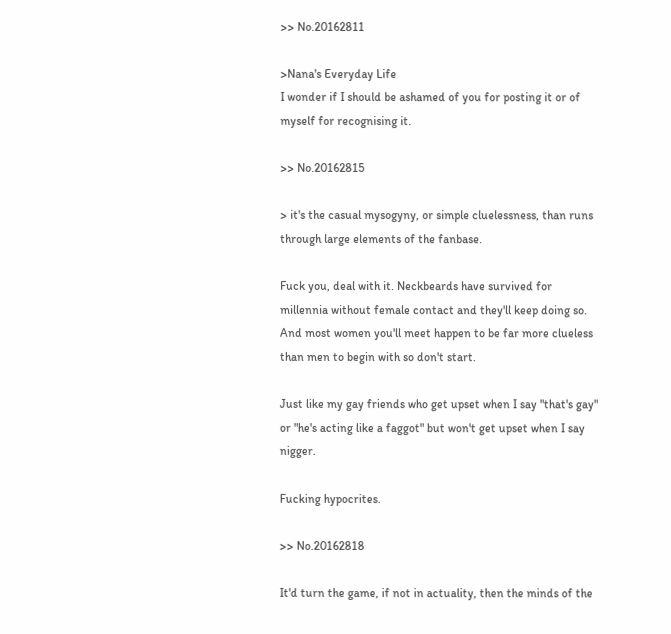>> No.20162811

>Nana's Everyday Life
I wonder if I should be ashamed of you for posting it or of myself for recognising it.

>> No.20162815

> it's the casual mysogyny, or simple cluelessness, than runs through large elements of the fanbase.

Fuck you, deal with it. Neckbeards have survived for millennia without female contact and they'll keep doing so. And most women you'll meet happen to be far more clueless than men to begin with so don't start.

Just like my gay friends who get upset when I say "that's gay" or "he's acting like a faggot" but won't get upset when I say nigger.

Fucking hypocrites.

>> No.20162818

It'd turn the game, if not in actuality, then the minds of the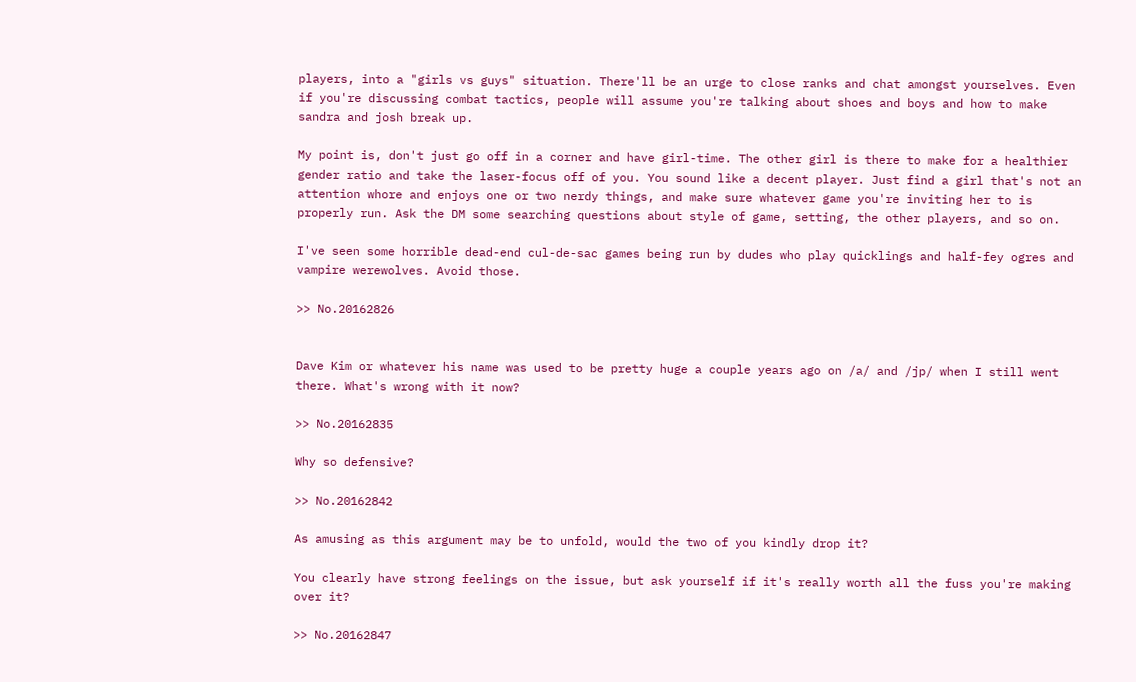players, into a "girls vs guys" situation. There'll be an urge to close ranks and chat amongst yourselves. Even if you're discussing combat tactics, people will assume you're talking about shoes and boys and how to make sandra and josh break up.

My point is, don't just go off in a corner and have girl-time. The other girl is there to make for a healthier gender ratio and take the laser-focus off of you. You sound like a decent player. Just find a girl that's not an attention whore and enjoys one or two nerdy things, and make sure whatever game you're inviting her to is properly run. Ask the DM some searching questions about style of game, setting, the other players, and so on.

I've seen some horrible dead-end cul-de-sac games being run by dudes who play quicklings and half-fey ogres and vampire werewolves. Avoid those.

>> No.20162826


Dave Kim or whatever his name was used to be pretty huge a couple years ago on /a/ and /jp/ when I still went there. What's wrong with it now?

>> No.20162835

Why so defensive?

>> No.20162842

As amusing as this argument may be to unfold, would the two of you kindly drop it?

You clearly have strong feelings on the issue, but ask yourself if it's really worth all the fuss you're making over it?

>> No.20162847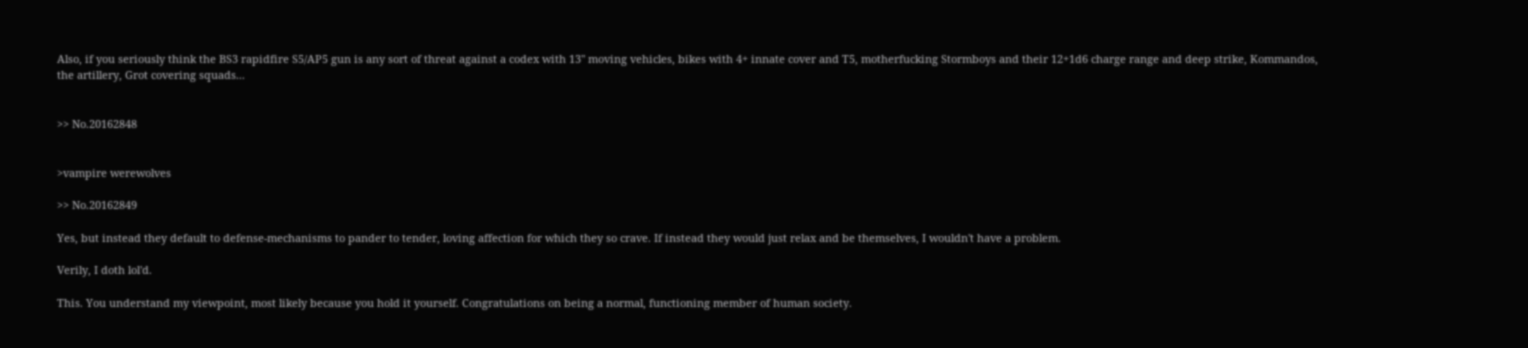Also, if you seriously think the BS3 rapidfire S5/AP5 gun is any sort of threat against a codex with 13" moving vehicles, bikes with 4+ innate cover and T5, motherfucking Stormboys and their 12+1d6 charge range and deep strike, Kommandos, the artillery, Grot covering squads...


>> No.20162848


>vampire werewolves

>> No.20162849

Yes, but instead they default to defense-mechanisms to pander to tender, loving affection for which they so crave. If instead they would just relax and be themselves, I wouldn't have a problem.

Verily, I doth lol'd.

This. You understand my viewpoint, most likely because you hold it yourself. Congratulations on being a normal, functioning member of human society.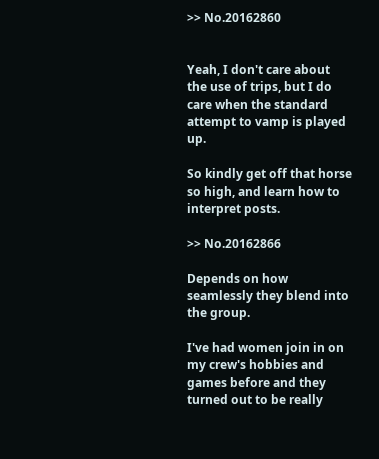>> No.20162860


Yeah, I don't care about the use of trips, but I do care when the standard attempt to vamp is played up.

So kindly get off that horse so high, and learn how to interpret posts.

>> No.20162866

Depends on how seamlessly they blend into the group.

I've had women join in on my crew's hobbies and games before and they turned out to be really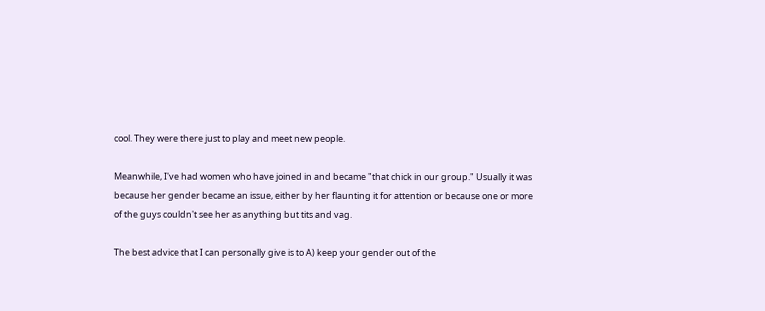cool. They were there just to play and meet new people.

Meanwhile, I've had women who have joined in and became "that chick in our group." Usually it was because her gender became an issue, either by her flaunting it for attention or because one or more of the guys couldn't see her as anything but tits and vag.

The best advice that I can personally give is to A) keep your gender out of the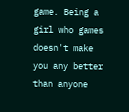game. Being a girl who games doesn't make you any better than anyone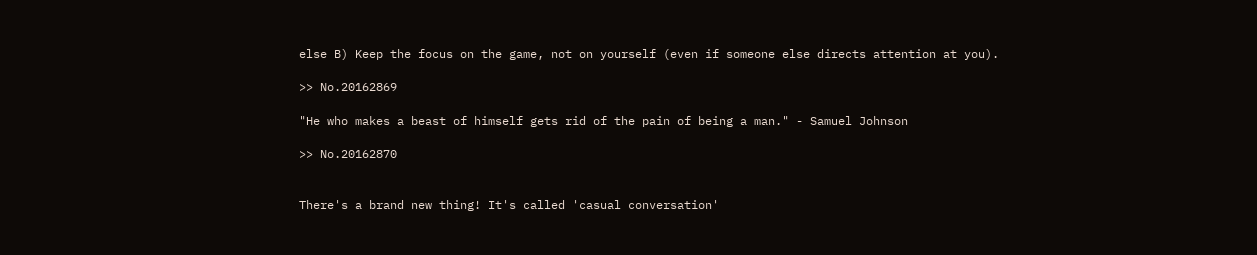else B) Keep the focus on the game, not on yourself (even if someone else directs attention at you).

>> No.20162869

"He who makes a beast of himself gets rid of the pain of being a man." - Samuel Johnson

>> No.20162870


There's a brand new thing! It's called 'casual conversation'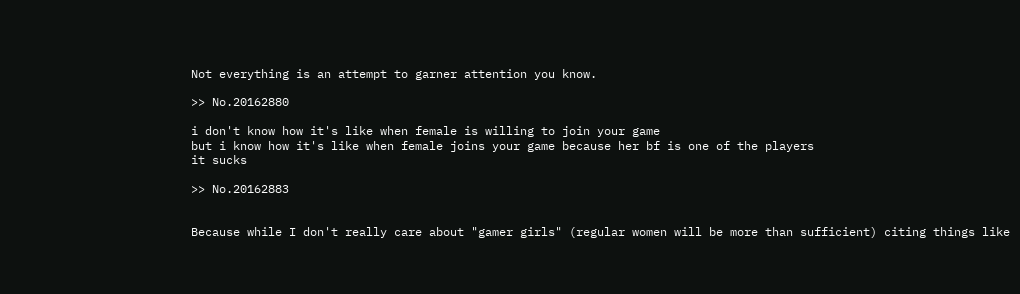Not everything is an attempt to garner attention you know.

>> No.20162880

i don't know how it's like when female is willing to join your game
but i know how it's like when female joins your game because her bf is one of the players
it sucks

>> No.20162883


Because while I don't really care about "gamer girls" (regular women will be more than sufficient) citing things like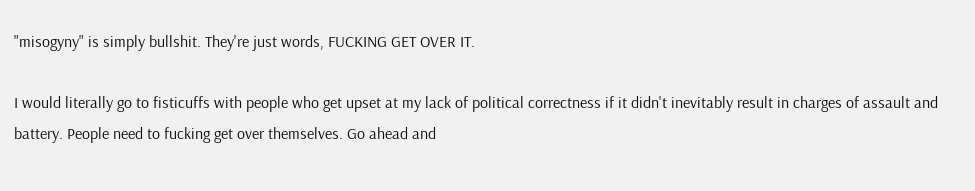"misogyny" is simply bullshit. They're just words, FUCKING GET OVER IT.

I would literally go to fisticuffs with people who get upset at my lack of political correctness if it didn't inevitably result in charges of assault and battery. People need to fucking get over themselves. Go ahead and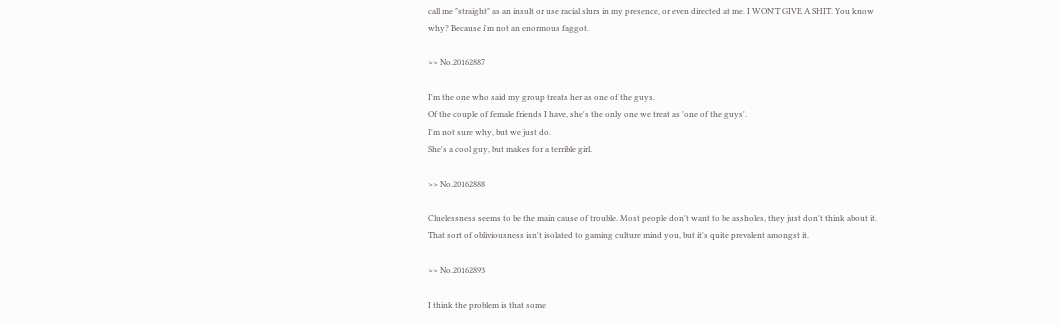call me "straight" as an insult or use racial slurs in my presence, or even directed at me. I WON'T GIVE A SHIT. You know why? Because i'm not an enormous faggot.

>> No.20162887

I'm the one who said my group treats her as one of the guys.
Of the couple of female friends I have, she's the only one we treat as 'one of the guys'.
I'm not sure why, but we just do.
She's a cool guy, but makes for a terrible girl.

>> No.20162888

Cluelessness seems to be the main cause of trouble. Most people don't want to be assholes, they just don't think about it. That sort of obliviousness isn't isolated to gaming culture mind you, but it's quite prevalent amongst it.

>> No.20162893

I think the problem is that some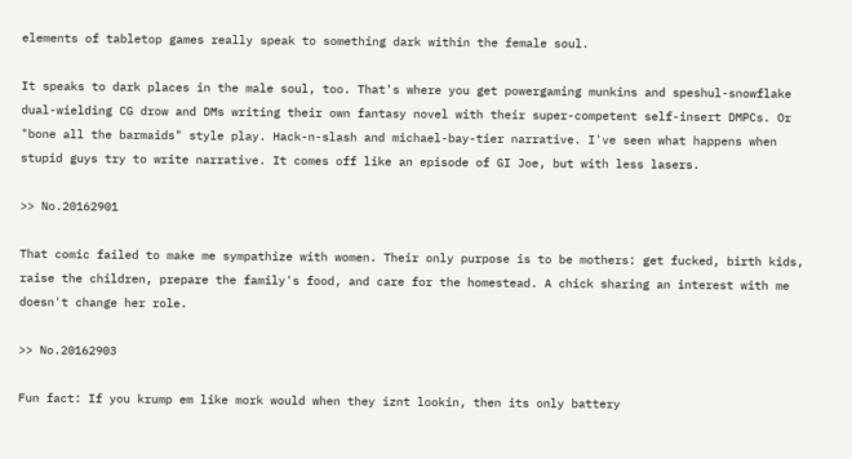elements of tabletop games really speak to something dark within the female soul.

It speaks to dark places in the male soul, too. That's where you get powergaming munkins and speshul-snowflake dual-wielding CG drow and DMs writing their own fantasy novel with their super-competent self-insert DMPCs. Or "bone all the barmaids" style play. Hack-n-slash and michael-bay-tier narrative. I've seen what happens when stupid guys try to write narrative. It comes off like an episode of GI Joe, but with less lasers.

>> No.20162901

That comic failed to make me sympathize with women. Their only purpose is to be mothers: get fucked, birth kids, raise the children, prepare the family's food, and care for the homestead. A chick sharing an interest with me doesn't change her role.

>> No.20162903

Fun fact: If you krump em like mork would when they iznt lookin, then its only battery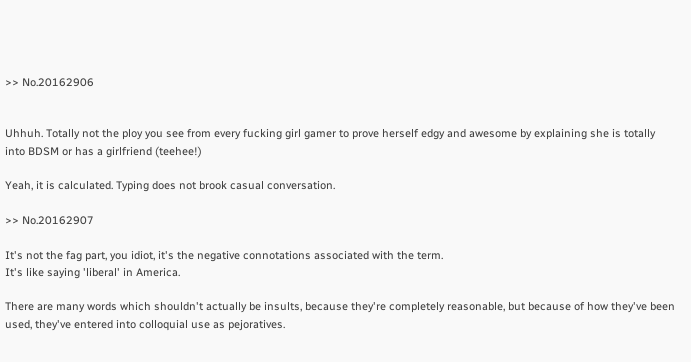>> No.20162906


Uhhuh. Totally not the ploy you see from every fucking girl gamer to prove herself edgy and awesome by explaining she is totally into BDSM or has a girlfriend (teehee!)

Yeah, it is calculated. Typing does not brook casual conversation.

>> No.20162907

It's not the fag part, you idiot, it's the negative connotations associated with the term.
It's like saying 'liberal' in America.

There are many words which shouldn't actually be insults, because they're completely reasonable, but because of how they've been used, they've entered into colloquial use as pejoratives.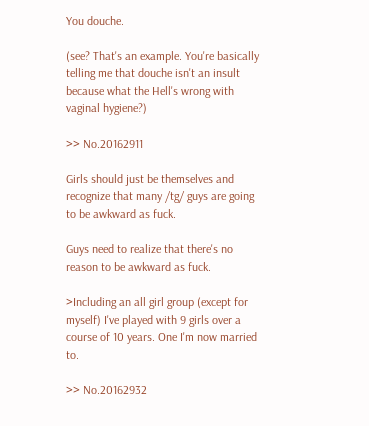You douche.

(see? That's an example. You're basically telling me that douche isn't an insult because what the Hell's wrong with vaginal hygiene?)

>> No.20162911

Girls should just be themselves and recognize that many /tg/ guys are going to be awkward as fuck.

Guys need to realize that there's no reason to be awkward as fuck.

>Including an all girl group (except for myself) I've played with 9 girls over a course of 10 years. One I'm now married to.

>> No.20162932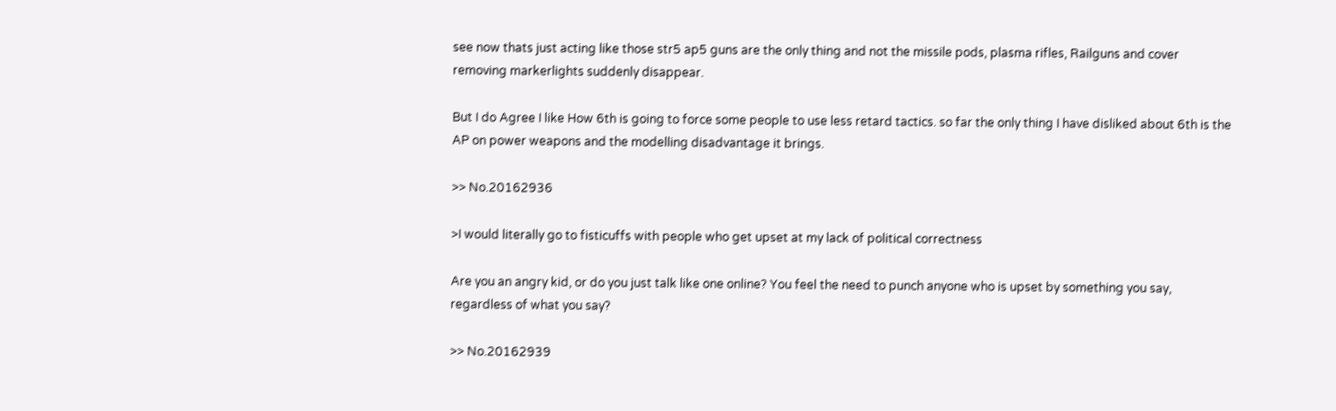see now thats just acting like those str5 ap5 guns are the only thing and not the missile pods, plasma rifles, Railguns and cover removing markerlights suddenly disappear.

But I do Agree I like How 6th is going to force some people to use less retard tactics. so far the only thing I have disliked about 6th is the AP on power weapons and the modelling disadvantage it brings.

>> No.20162936

>I would literally go to fisticuffs with people who get upset at my lack of political correctness

Are you an angry kid, or do you just talk like one online? You feel the need to punch anyone who is upset by something you say, regardless of what you say?

>> No.20162939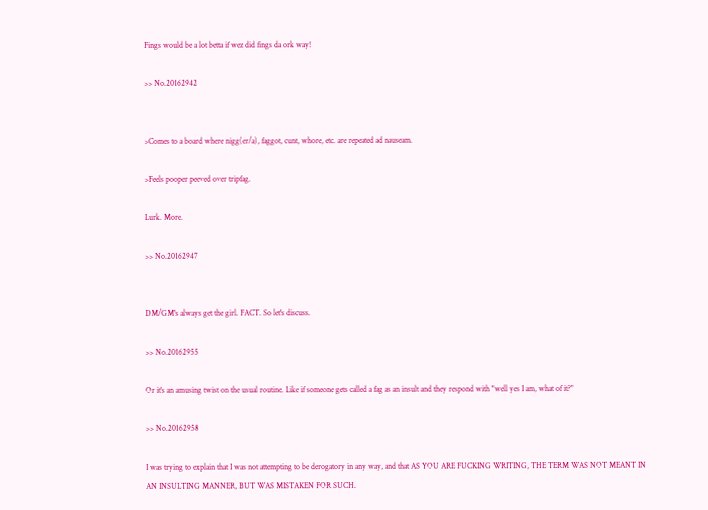Fings would be a lot betta if wez did fings da ork way!

>> No.20162942


>Comes to a board where nigg(er/a), faggot, cunt, whore, etc. are repeated ad nauseam.

>Feels pooper peeved over tripfag.

Lurk. More.

>> No.20162947


DM/GM's always get the girl. FACT. So let's discuss.

>> No.20162955

Or it's an amusing twist on the usual routine. Like if someone gets called a fag as an insult and they respond with "well yes I am, what of it?"

>> No.20162958

I was trying to explain that I was not attempting to be derogatory in any way, and that AS YOU ARE FUCKING WRITING, THE TERM WAS NOT MEANT IN AN INSULTING MANNER, BUT WAS MISTAKEN FOR SUCH.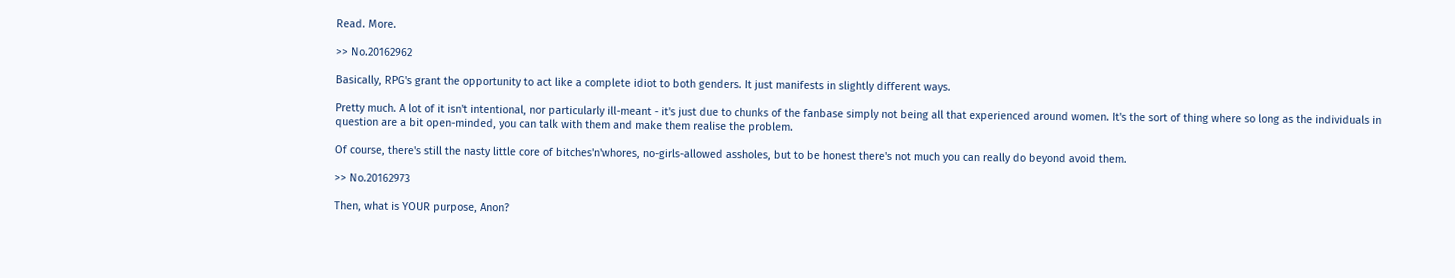Read. More.

>> No.20162962

Basically, RPG's grant the opportunity to act like a complete idiot to both genders. It just manifests in slightly different ways.

Pretty much. A lot of it isn't intentional, nor particularly ill-meant - it's just due to chunks of the fanbase simply not being all that experienced around women. It's the sort of thing where so long as the individuals in question are a bit open-minded, you can talk with them and make them realise the problem.

Of course, there's still the nasty little core of bitches'n'whores, no-girls-allowed assholes, but to be honest there's not much you can really do beyond avoid them.

>> No.20162973

Then, what is YOUR purpose, Anon?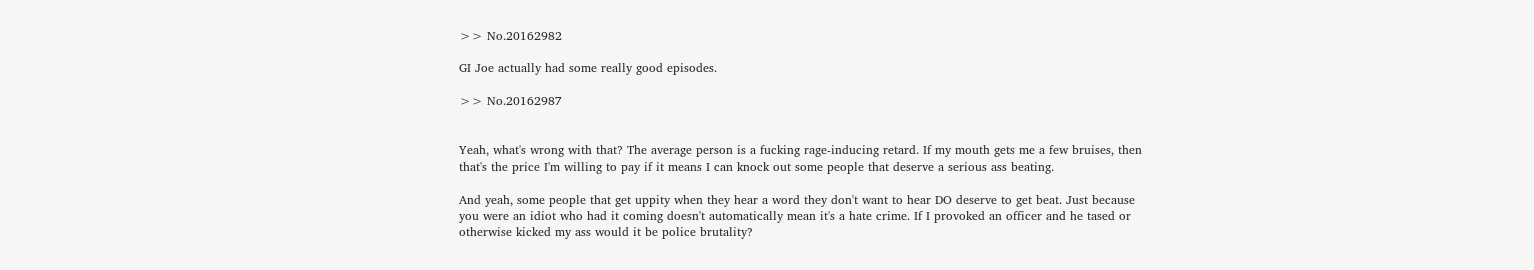>> No.20162982

GI Joe actually had some really good episodes.

>> No.20162987


Yeah, what's wrong with that? The average person is a fucking rage-inducing retard. If my mouth gets me a few bruises, then that's the price I'm willing to pay if it means I can knock out some people that deserve a serious ass beating.

And yeah, some people that get uppity when they hear a word they don't want to hear DO deserve to get beat. Just because you were an idiot who had it coming doesn't automatically mean it's a hate crime. If I provoked an officer and he tased or otherwise kicked my ass would it be police brutality?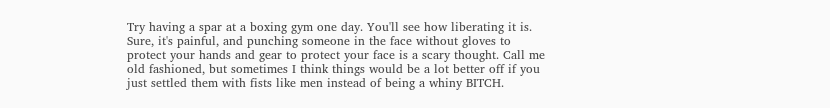Try having a spar at a boxing gym one day. You'll see how liberating it is. Sure, it's painful, and punching someone in the face without gloves to protect your hands and gear to protect your face is a scary thought. Call me old fashioned, but sometimes I think things would be a lot better off if you just settled them with fists like men instead of being a whiny BITCH.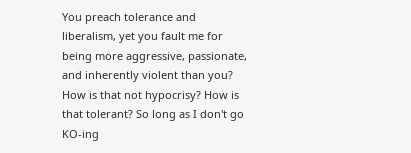You preach tolerance and liberalism, yet you fault me for being more aggressive, passionate, and inherently violent than you? How is that not hypocrisy? How is that tolerant? So long as I don't go KO-ing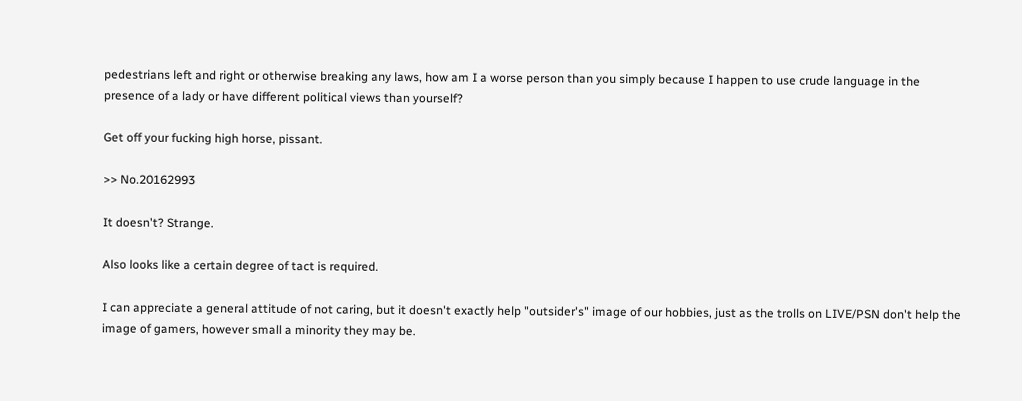pedestrians left and right or otherwise breaking any laws, how am I a worse person than you simply because I happen to use crude language in the presence of a lady or have different political views than yourself?

Get off your fucking high horse, pissant.

>> No.20162993

It doesn't? Strange.

Also looks like a certain degree of tact is required.

I can appreciate a general attitude of not caring, but it doesn't exactly help "outsider's" image of our hobbies, just as the trolls on LIVE/PSN don't help the image of gamers, however small a minority they may be.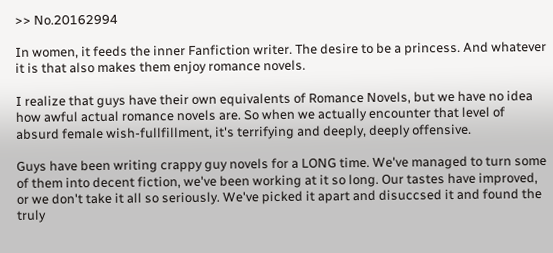>> No.20162994

In women, it feeds the inner Fanfiction writer. The desire to be a princess. And whatever it is that also makes them enjoy romance novels.

I realize that guys have their own equivalents of Romance Novels, but we have no idea how awful actual romance novels are. So when we actually encounter that level of absurd female wish-fullfillment, it's terrifying and deeply, deeply offensive.

Guys have been writing crappy guy novels for a LONG time. We've managed to turn some of them into decent fiction, we've been working at it so long. Our tastes have improved, or we don't take it all so seriously. We've picked it apart and disuccsed it and found the truly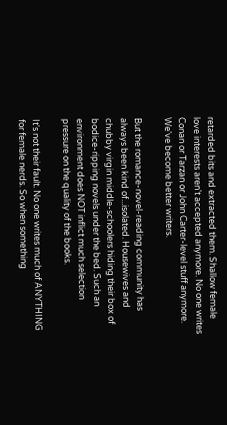retarded bits and extracted them. Shallow female love interests aren't accepted anymore. No one writes Conan or Tarzan or John Carter-level stuff anymore. We've become better writers.

But the romance-novel-reading community has always been kind of...isolated. Housewives and chubby virgin middle-schoolers hiding their box of bodice-ripping novels under the bed. Such an environment does NOT inflict much selection pressure on the quality of the books.

It's not their fault. No one writes much of ANYTHING for female nerds. So when something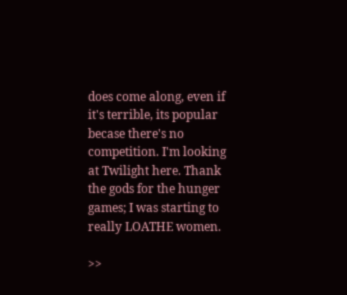does come along, even if it's terrible, its popular becase there's no competition. I'm looking at Twilight here. Thank the gods for the hunger games; I was starting to really LOATHE women.

>>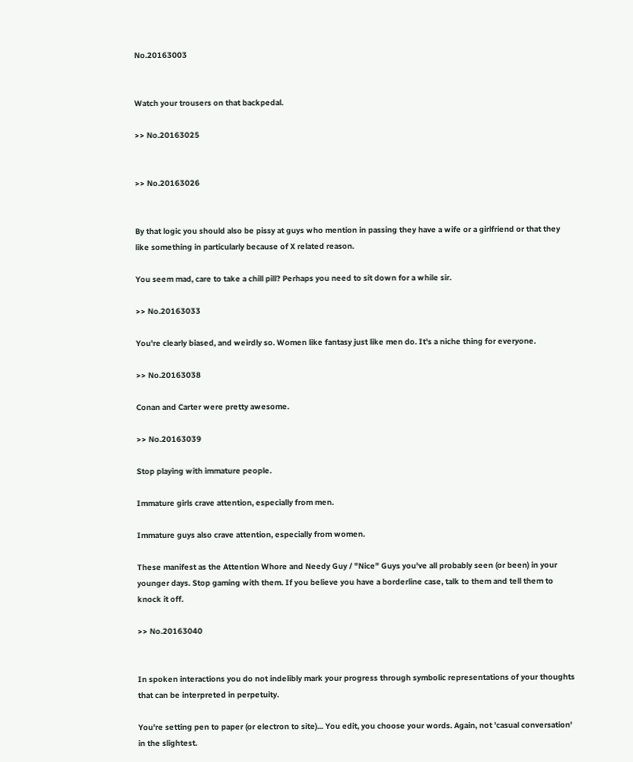No.20163003


Watch your trousers on that backpedal.

>> No.20163025


>> No.20163026


By that logic you should also be pissy at guys who mention in passing they have a wife or a girlfriend or that they like something in particularly because of X related reason.

You seem mad, care to take a chill pill? Perhaps you need to sit down for a while sir.

>> No.20163033

You're clearly biased, and weirdly so. Women like fantasy just like men do. It's a niche thing for everyone.

>> No.20163038

Conan and Carter were pretty awesome.

>> No.20163039

Stop playing with immature people.

Immature girls crave attention, especially from men.

Immature guys also crave attention, especially from women.

These manifest as the Attention Whore and Needy Guy / "Nice" Guys you've all probably seen (or been) in your younger days. Stop gaming with them. If you believe you have a borderline case, talk to them and tell them to knock it off.

>> No.20163040


In spoken interactions you do not indelibly mark your progress through symbolic representations of your thoughts that can be interpreted in perpetuity.

You're setting pen to paper (or electron to site)... You edit, you choose your words. Again, not 'casual conversation' in the slightest.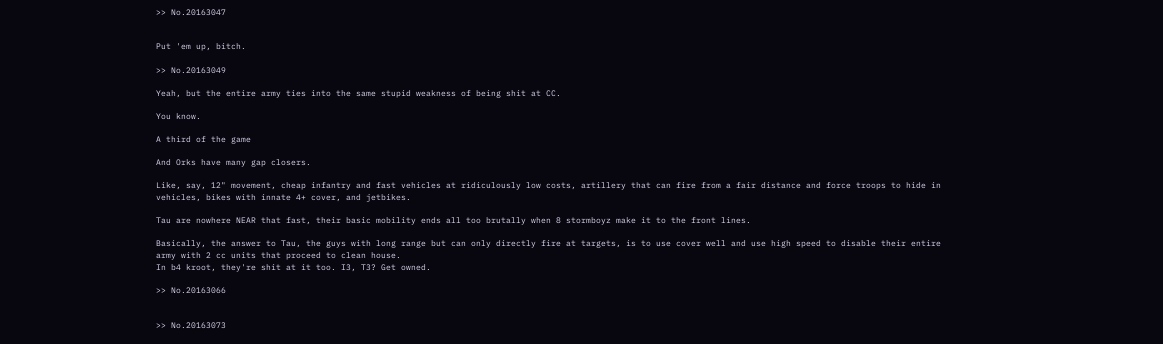>> No.20163047


Put 'em up, bitch.

>> No.20163049

Yeah, but the entire army ties into the same stupid weakness of being shit at CC.

You know.

A third of the game

And Orks have many gap closers.

Like, say, 12" movement, cheap infantry and fast vehicles at ridiculously low costs, artillery that can fire from a fair distance and force troops to hide in vehicles, bikes with innate 4+ cover, and jetbikes.

Tau are nowhere NEAR that fast, their basic mobility ends all too brutally when 8 stormboyz make it to the front lines.

Basically, the answer to Tau, the guys with long range but can only directly fire at targets, is to use cover well and use high speed to disable their entire army with 2 cc units that proceed to clean house.
In b4 kroot, they're shit at it too. I3, T3? Get owned.

>> No.20163066


>> No.20163073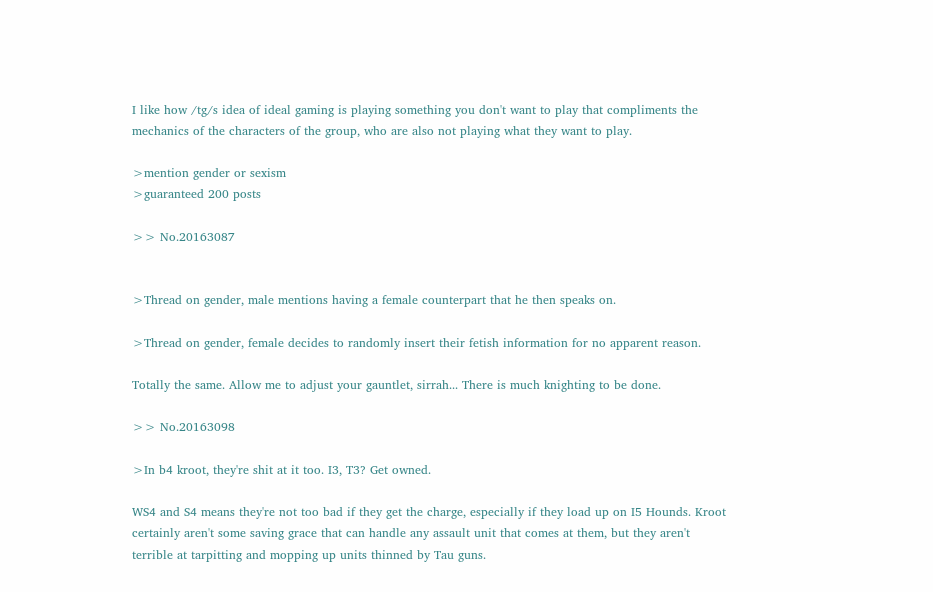I like how /tg/s idea of ideal gaming is playing something you don't want to play that compliments the mechanics of the characters of the group, who are also not playing what they want to play.

>mention gender or sexism
>guaranteed 200 posts

>> No.20163087


>Thread on gender, male mentions having a female counterpart that he then speaks on.

>Thread on gender, female decides to randomly insert their fetish information for no apparent reason.

Totally the same. Allow me to adjust your gauntlet, sirrah... There is much knighting to be done.

>> No.20163098

>In b4 kroot, they're shit at it too. I3, T3? Get owned.

WS4 and S4 means they're not too bad if they get the charge, especially if they load up on I5 Hounds. Kroot certainly aren't some saving grace that can handle any assault unit that comes at them, but they aren't terrible at tarpitting and mopping up units thinned by Tau guns.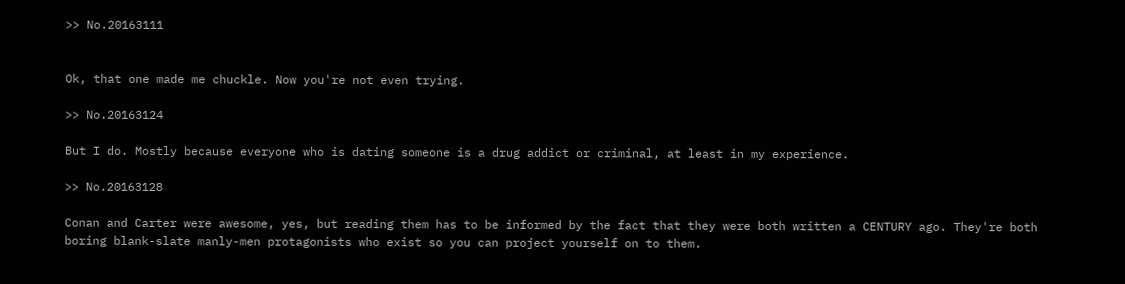>> No.20163111


Ok, that one made me chuckle. Now you're not even trying.

>> No.20163124

But I do. Mostly because everyone who is dating someone is a drug addict or criminal, at least in my experience.

>> No.20163128

Conan and Carter were awesome, yes, but reading them has to be informed by the fact that they were both written a CENTURY ago. They're both boring blank-slate manly-men protagonists who exist so you can project yourself on to them.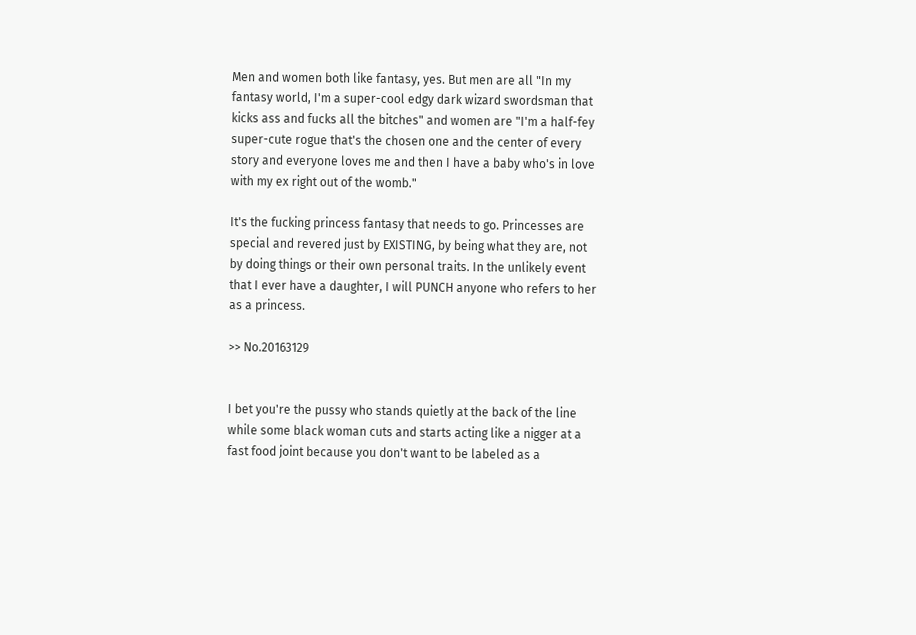Men and women both like fantasy, yes. But men are all "In my fantasy world, I'm a super-cool edgy dark wizard swordsman that kicks ass and fucks all the bitches" and women are "I'm a half-fey super-cute rogue that's the chosen one and the center of every story and everyone loves me and then I have a baby who's in love with my ex right out of the womb."

It's the fucking princess fantasy that needs to go. Princesses are special and revered just by EXISTING, by being what they are, not by doing things or their own personal traits. In the unlikely event that I ever have a daughter, I will PUNCH anyone who refers to her as a princess.

>> No.20163129


I bet you're the pussy who stands quietly at the back of the line while some black woman cuts and starts acting like a nigger at a fast food joint because you don't want to be labeled as a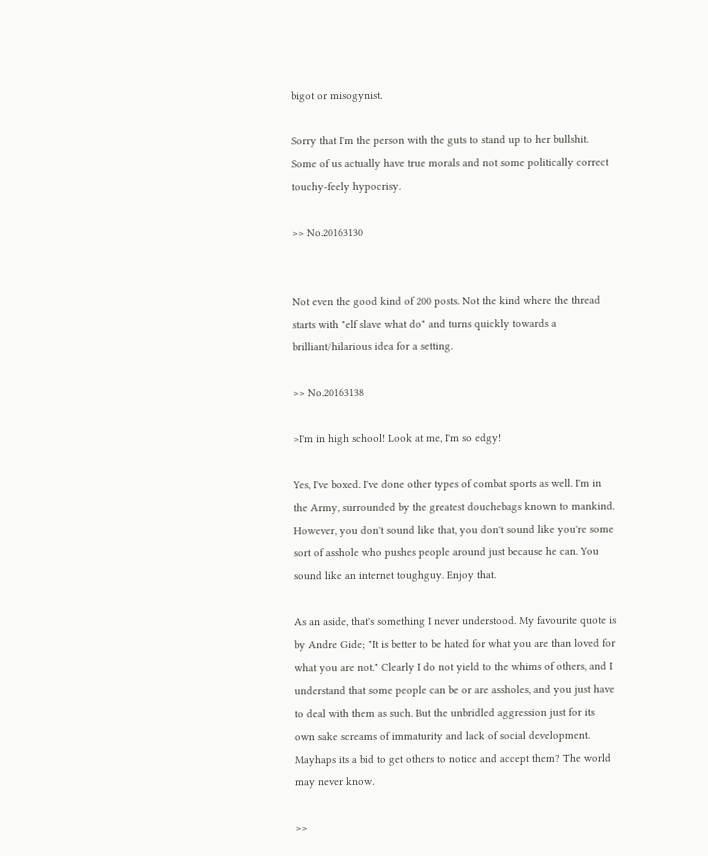bigot or misogynist.

Sorry that I'm the person with the guts to stand up to her bullshit. Some of us actually have true morals and not some politically correct touchy-feely hypocrisy.

>> No.20163130


Not even the good kind of 200 posts. Not the kind where the thread starts with "elf slave what do" and turns quickly towards a brilliant/hilarious idea for a setting.

>> No.20163138

>I'm in high school! Look at me, I'm so edgy!

Yes, I've boxed. I've done other types of combat sports as well. I'm in the Army, surrounded by the greatest douchebags known to mankind. However, you don't sound like that, you don't sound like you're some sort of asshole who pushes people around just because he can. You sound like an internet toughguy. Enjoy that.

As an aside, that's something I never understood. My favourite quote is by Andre Gide; "It is better to be hated for what you are than loved for what you are not." Clearly I do not yield to the whims of others, and I understand that some people can be or are assholes, and you just have to deal with them as such. But the unbridled aggression just for its own sake screams of immaturity and lack of social development. Mayhaps its a bid to get others to notice and accept them? The world may never know.

>>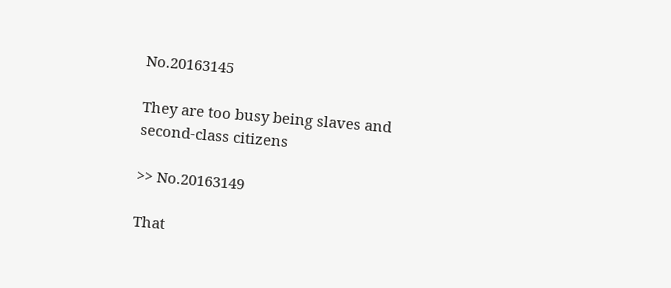No.20163145

They are too busy being slaves and second-class citizens

>> No.20163149

That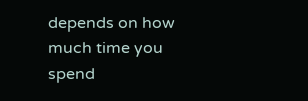depends on how much time you spend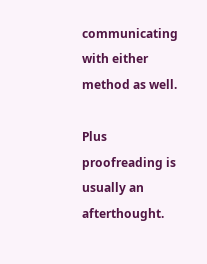communicating with either method as well.

Plus proofreading is usually an afterthought.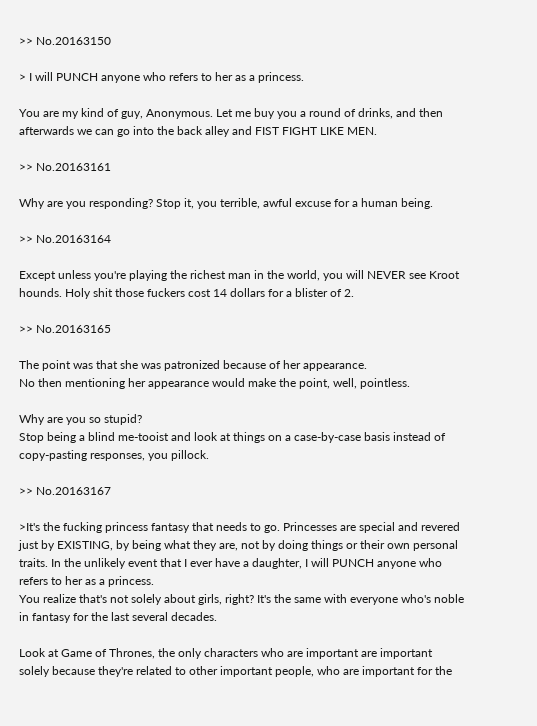>> No.20163150

> I will PUNCH anyone who refers to her as a princess.

You are my kind of guy, Anonymous. Let me buy you a round of drinks, and then afterwards we can go into the back alley and FIST FIGHT LIKE MEN.

>> No.20163161

Why are you responding? Stop it, you terrible, awful excuse for a human being.

>> No.20163164

Except unless you're playing the richest man in the world, you will NEVER see Kroot hounds. Holy shit those fuckers cost 14 dollars for a blister of 2.

>> No.20163165

The point was that she was patronized because of her appearance.
No then mentioning her appearance would make the point, well, pointless.

Why are you so stupid?
Stop being a blind me-tooist and look at things on a case-by-case basis instead of copy-pasting responses, you pillock.

>> No.20163167

>It's the fucking princess fantasy that needs to go. Princesses are special and revered just by EXISTING, by being what they are, not by doing things or their own personal traits. In the unlikely event that I ever have a daughter, I will PUNCH anyone who refers to her as a princess.
You realize that's not solely about girls, right? It's the same with everyone who's noble in fantasy for the last several decades.

Look at Game of Thrones, the only characters who are important are important solely because they're related to other important people, who are important for the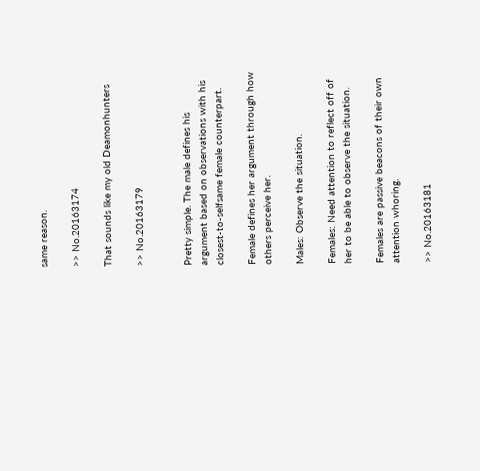same reason.

>> No.20163174

That sounds like my old Deamonhunters

>> No.20163179


Pretty simple. The male defines his argument based on observations with his closest-to-selfsame female counterpart.

Female defines her argument through how others perceive her.

Males: Observe the situation.

Females: Need attention to reflect off of her to be able to observe the situation.

Females are passive beacons of their own attention whoring.

>> No.20163181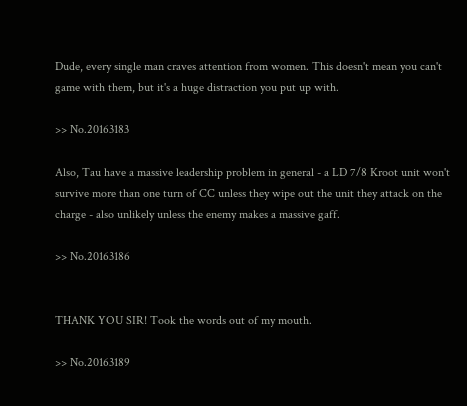Dude, every single man craves attention from women. This doesn't mean you can't game with them, but it's a huge distraction you put up with.

>> No.20163183

Also, Tau have a massive leadership problem in general - a LD 7/8 Kroot unit won't survive more than one turn of CC unless they wipe out the unit they attack on the charge - also unlikely unless the enemy makes a massive gaff.

>> No.20163186


THANK YOU SIR! Took the words out of my mouth.

>> No.20163189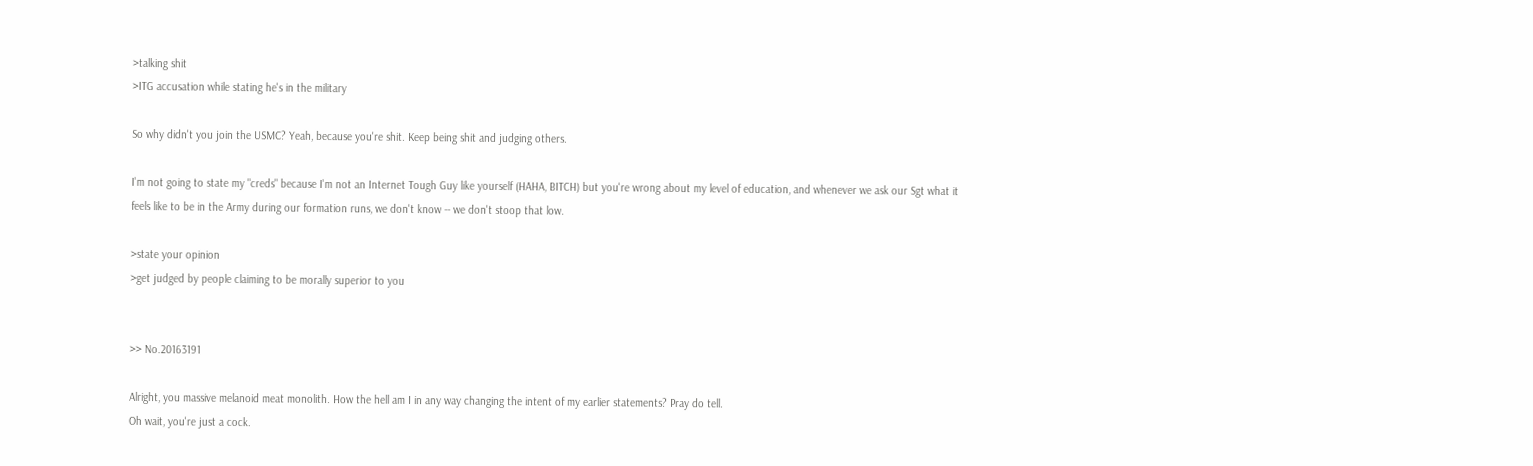>talking shit
>ITG accusation while stating he's in the military

So why didn't you join the USMC? Yeah, because you're shit. Keep being shit and judging others.

I'm not going to state my "creds" because I'm not an Internet Tough Guy like yourself (HAHA, BITCH) but you're wrong about my level of education, and whenever we ask our Sgt what it feels like to be in the Army during our formation runs, we don't know -- we don't stoop that low.

>state your opinion
>get judged by people claiming to be morally superior to you


>> No.20163191

Alright, you massive melanoid meat monolith. How the hell am I in any way changing the intent of my earlier statements? Pray do tell.
Oh wait, you're just a cock.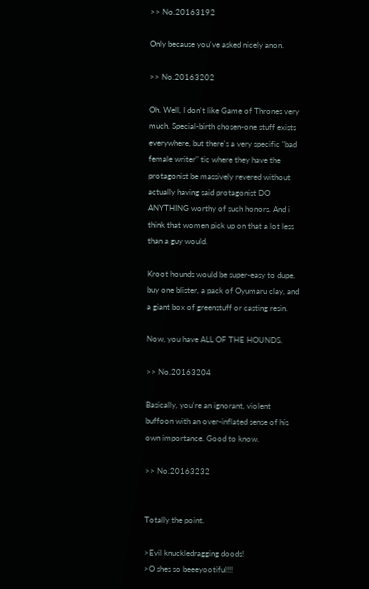>> No.20163192

Only because you've asked nicely anon.

>> No.20163202

Oh. Well, I don't like Game of Thrones very much. Special-birth chosen-one stuff exists everywhere, but there's a very specific "bad female writer" tic where they have the protagonist be massively revered without actually having said protagonist DO ANYTHING worthy of such honors. And i think that women pick up on that a lot less than a guy would.

Kroot hounds would be super-easy to dupe. buy one blister, a pack of Oyumaru clay, and a giant box of greenstuff or casting resin.

Now, you have ALL OF THE HOUNDS.

>> No.20163204

Basically, you're an ignorant, violent buffoon with an over-inflated sense of his own importance. Good to know.

>> No.20163232


Totally the point.

>Evil knuckledragging doods!
>O shes so beeeyootiful!!!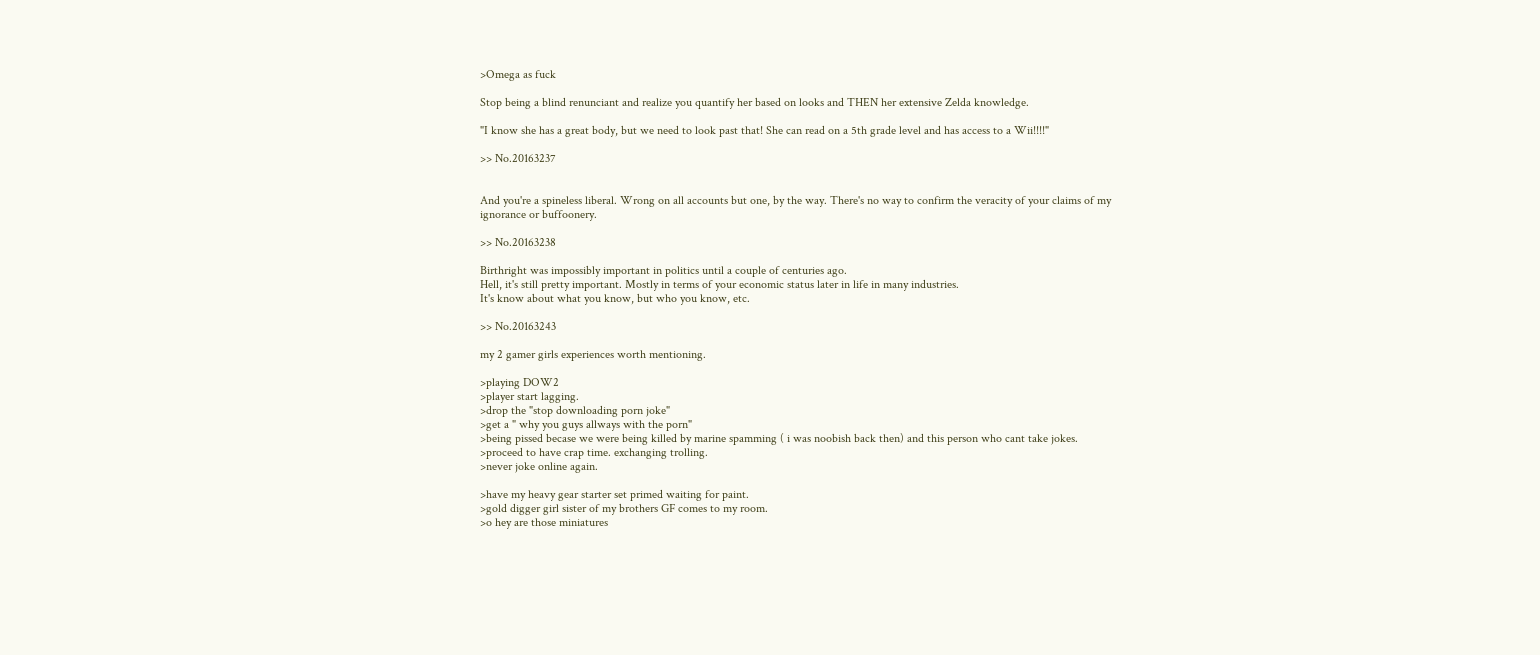>Omega as fuck

Stop being a blind renunciant and realize you quantify her based on looks and THEN her extensive Zelda knowledge.

"I know she has a great body, but we need to look past that! She can read on a 5th grade level and has access to a Wii!!!!"

>> No.20163237


And you're a spineless liberal. Wrong on all accounts but one, by the way. There's no way to confirm the veracity of your claims of my ignorance or buffoonery.

>> No.20163238

Birthright was impossibly important in politics until a couple of centuries ago.
Hell, it's still pretty important. Mostly in terms of your economic status later in life in many industries.
It's know about what you know, but who you know, etc.

>> No.20163243

my 2 gamer girls experiences worth mentioning.

>playing DOW2
>player start lagging.
>drop the "stop downloading porn joke"
>get a " why you guys allways with the porn"
>being pissed becase we were being killed by marine spamming ( i was noobish back then) and this person who cant take jokes.
>proceed to have crap time. exchanging trolling.
>never joke online again.

>have my heavy gear starter set primed waiting for paint.
>gold digger girl sister of my brothers GF comes to my room.
>o hey are those miniatures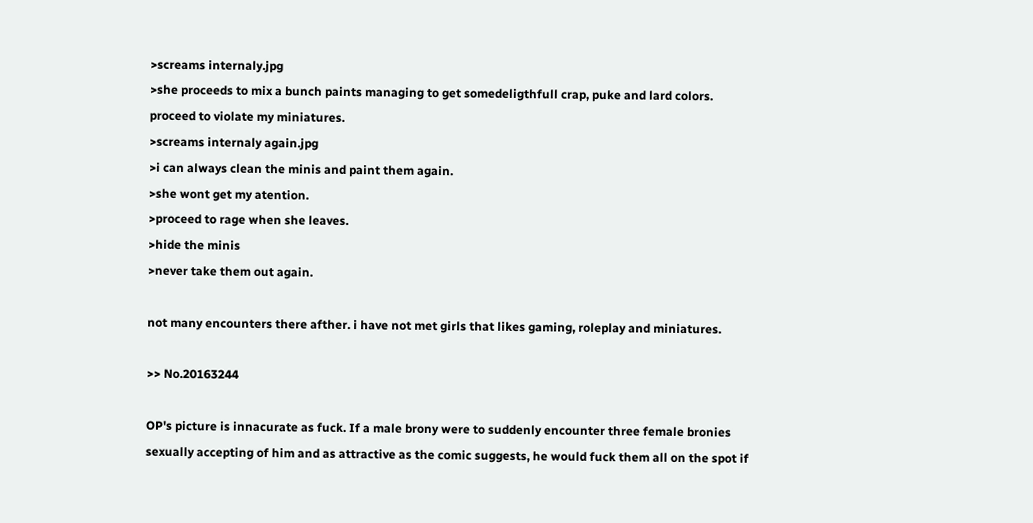>screams internaly.jpg
>she proceeds to mix a bunch paints managing to get somedeligthfull crap, puke and lard colors. proceed to violate my miniatures.
>screams internaly again.jpg
>i can always clean the minis and paint them again.
>she wont get my atention.
>proceed to rage when she leaves.
>hide the minis
>never take them out again.

not many encounters there afther. i have not met girls that likes gaming, roleplay and miniatures.

>> No.20163244

OP's picture is innacurate as fuck. If a male brony were to suddenly encounter three female bronies sexually accepting of him and as attractive as the comic suggests, he would fuck them all on the spot if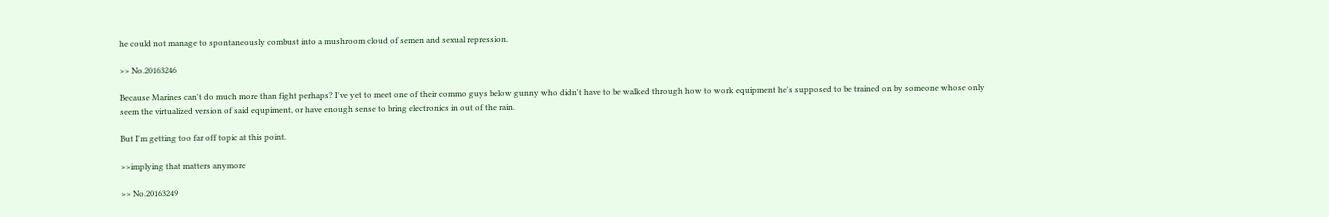he could not manage to spontaneously combust into a mushroom cloud of semen and sexual repression.

>> No.20163246

Because Marines can't do much more than fight perhaps? I've yet to meet one of their commo guys below gunny who didn't have to be walked through how to work equipment he's supposed to be trained on by someone whose only seem the virtualized version of said equpiment, or have enough sense to bring electronics in out of the rain.

But I'm getting too far off topic at this point.

>>implying that matters anymore

>> No.20163249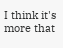I think it's more that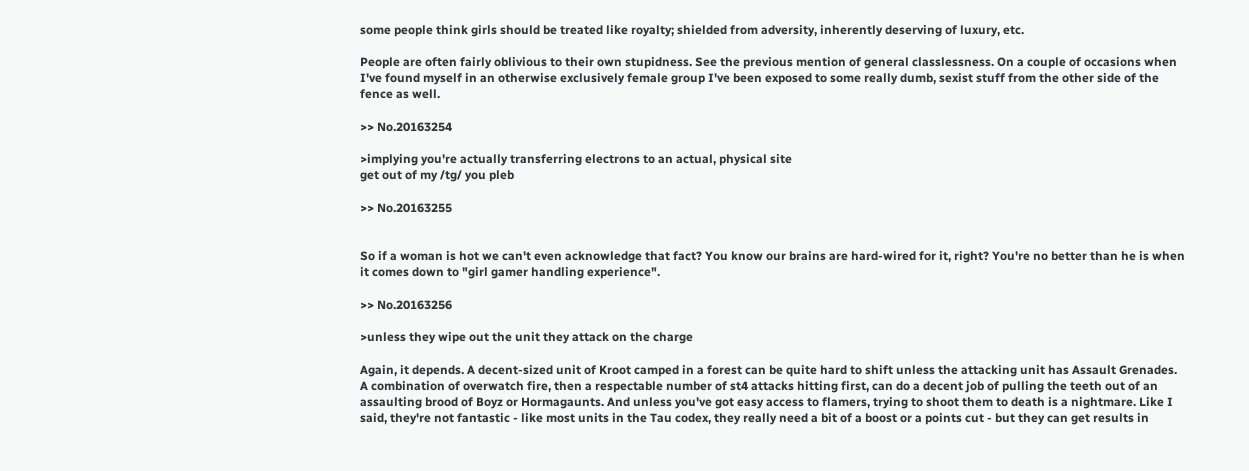some people think girls should be treated like royalty; shielded from adversity, inherently deserving of luxury, etc.

People are often fairly oblivious to their own stupidness. See the previous mention of general classlessness. On a couple of occasions when I've found myself in an otherwise exclusively female group I've been exposed to some really dumb, sexist stuff from the other side of the fence as well.

>> No.20163254

>implying you're actually transferring electrons to an actual, physical site
get out of my /tg/ you pleb

>> No.20163255


So if a woman is hot we can't even acknowledge that fact? You know our brains are hard-wired for it, right? You're no better than he is when it comes down to "girl gamer handling experience".

>> No.20163256

>unless they wipe out the unit they attack on the charge

Again, it depends. A decent-sized unit of Kroot camped in a forest can be quite hard to shift unless the attacking unit has Assault Grenades. A combination of overwatch fire, then a respectable number of st4 attacks hitting first, can do a decent job of pulling the teeth out of an assaulting brood of Boyz or Hormagaunts. And unless you've got easy access to flamers, trying to shoot them to death is a nightmare. Like I said, they're not fantastic - like most units in the Tau codex, they really need a bit of a boost or a points cut - but they can get results in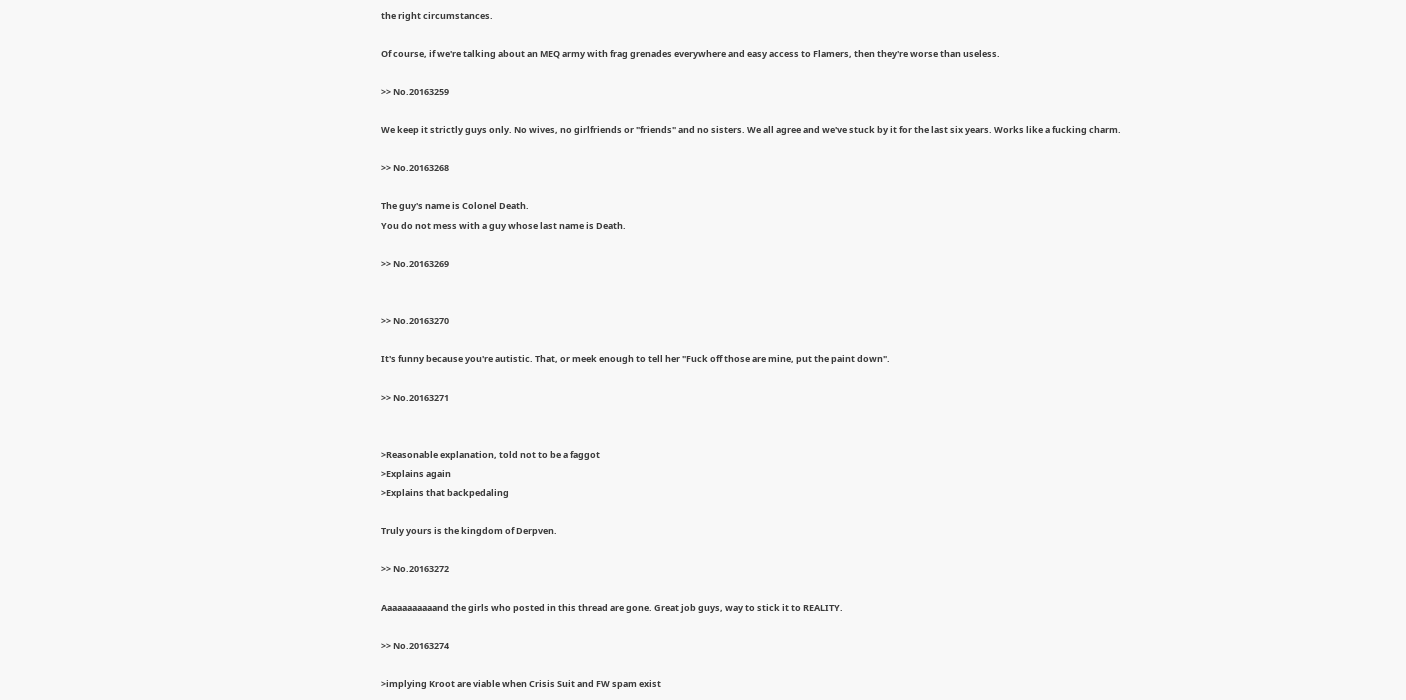the right circumstances.

Of course, if we're talking about an MEQ army with frag grenades everywhere and easy access to Flamers, then they're worse than useless.

>> No.20163259

We keep it strictly guys only. No wives, no girlfriends or "friends" and no sisters. We all agree and we've stuck by it for the last six years. Works like a fucking charm.

>> No.20163268

The guy's name is Colonel Death.
You do not mess with a guy whose last name is Death.

>> No.20163269


>> No.20163270

It's funny because you're autistic. That, or meek enough to tell her "Fuck off those are mine, put the paint down".

>> No.20163271


>Reasonable explanation, told not to be a faggot
>Explains again
>Explains that backpedaling

Truly yours is the kingdom of Derpven.

>> No.20163272

Aaaaaaaaaaand the girls who posted in this thread are gone. Great job guys, way to stick it to REALITY.

>> No.20163274

>implying Kroot are viable when Crisis Suit and FW spam exist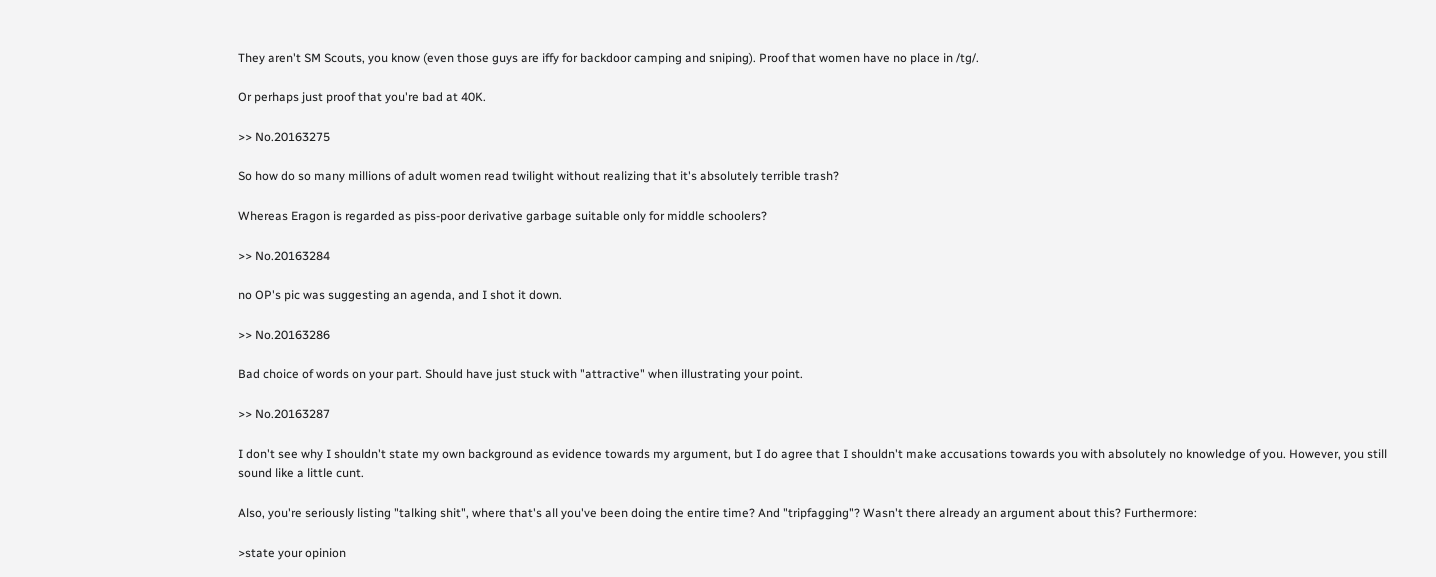They aren't SM Scouts, you know (even those guys are iffy for backdoor camping and sniping). Proof that women have no place in /tg/.

Or perhaps just proof that you're bad at 40K.

>> No.20163275

So how do so many millions of adult women read twilight without realizing that it's absolutely terrible trash?

Whereas Eragon is regarded as piss-poor derivative garbage suitable only for middle schoolers?

>> No.20163284

no OP's pic was suggesting an agenda, and I shot it down.

>> No.20163286

Bad choice of words on your part. Should have just stuck with "attractive" when illustrating your point.

>> No.20163287

I don't see why I shouldn't state my own background as evidence towards my argument, but I do agree that I shouldn't make accusations towards you with absolutely no knowledge of you. However, you still sound like a little cunt.

Also, you're seriously listing "talking shit", where that's all you've been doing the entire time? And "tripfagging"? Wasn't there already an argument about this? Furthermore:

>state your opinion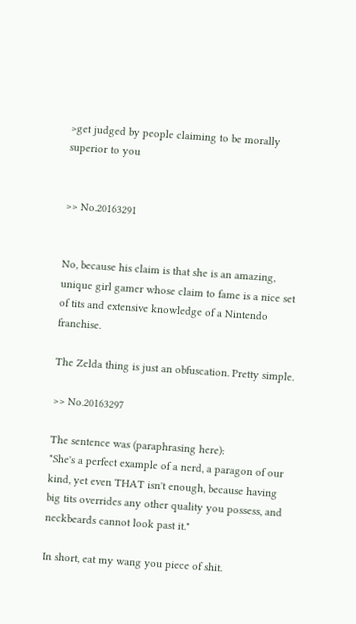>get judged by people claiming to be morally superior to you


>> No.20163291


No, because his claim is that she is an amazing, unique girl gamer whose claim to fame is a nice set of tits and extensive knowledge of a Nintendo franchise.

The Zelda thing is just an obfuscation. Pretty simple.

>> No.20163297

The sentence was (paraphrasing here):
"She's a perfect example of a nerd, a paragon of our kind, yet even THAT isn't enough, because having big tits overrides any other quality you possess, and neckbeards cannot look past it."

In short, eat my wang you piece of shit.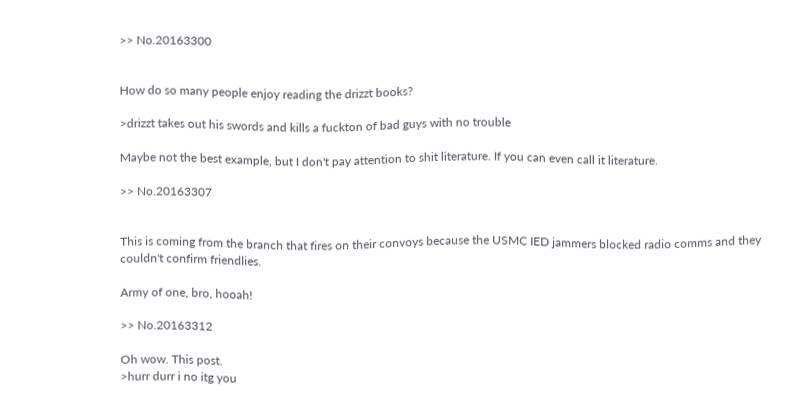>> No.20163300


How do so many people enjoy reading the drizzt books?

>drizzt takes out his swords and kills a fuckton of bad guys with no trouble

Maybe not the best example, but I don't pay attention to shit literature. If you can even call it literature.

>> No.20163307


This is coming from the branch that fires on their convoys because the USMC IED jammers blocked radio comms and they couldn't confirm friendlies.

Army of one, bro, hooah!

>> No.20163312

Oh wow. This post.
>hurr durr i no itg you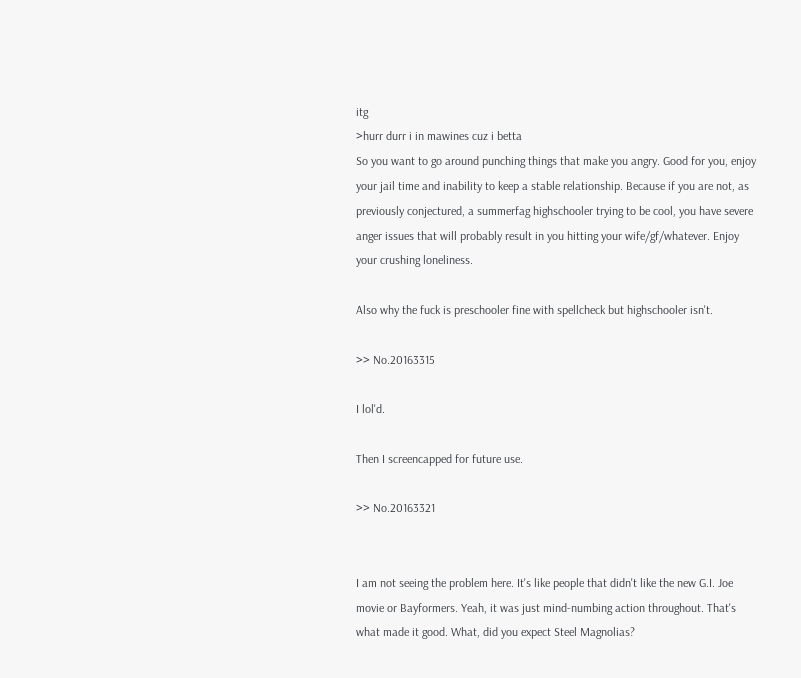itg
>hurr durr i in mawines cuz i betta
So you want to go around punching things that make you angry. Good for you, enjoy your jail time and inability to keep a stable relationship. Because if you are not, as previously conjectured, a summerfag highschooler trying to be cool, you have severe anger issues that will probably result in you hitting your wife/gf/whatever. Enjoy your crushing loneliness.

Also why the fuck is preschooler fine with spellcheck but highschooler isn't.

>> No.20163315

I lol'd.

Then I screencapped for future use.

>> No.20163321


I am not seeing the problem here. It's like people that didn't like the new G.I. Joe movie or Bayformers. Yeah, it was just mind-numbing action throughout. That's what made it good. What, did you expect Steel Magnolias?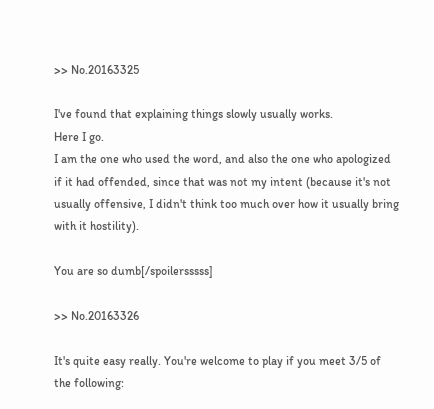>> No.20163325

I've found that explaining things slowly usually works.
Here I go.
I am the one who used the word, and also the one who apologized if it had offended, since that was not my intent (because it's not usually offensive, I didn't think too much over how it usually bring with it hostility).

You are so dumb[/spoilersssss]

>> No.20163326

It's quite easy really. You're welcome to play if you meet 3/5 of the following: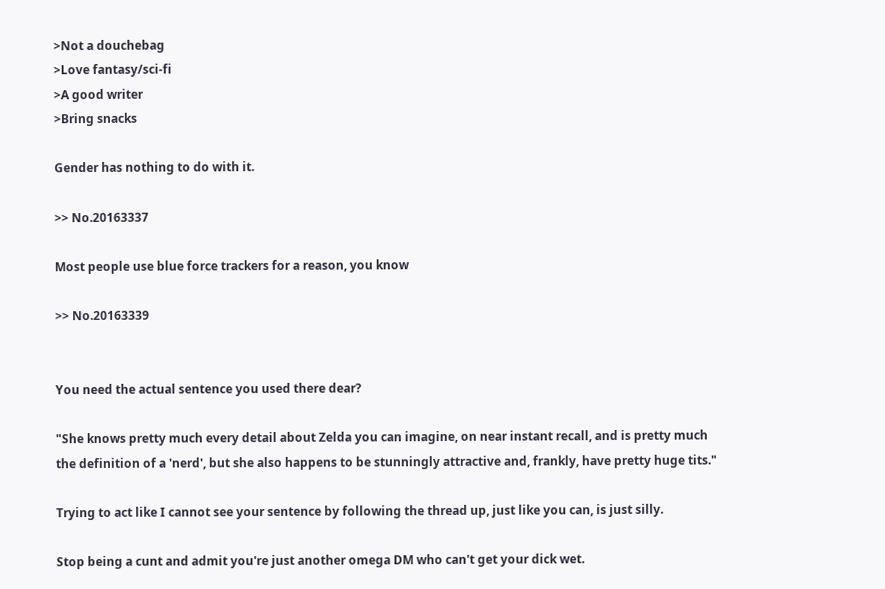>Not a douchebag
>Love fantasy/sci-fi
>A good writer
>Bring snacks

Gender has nothing to do with it.

>> No.20163337

Most people use blue force trackers for a reason, you know

>> No.20163339


You need the actual sentence you used there dear?

"She knows pretty much every detail about Zelda you can imagine, on near instant recall, and is pretty much the definition of a 'nerd', but she also happens to be stunningly attractive and, frankly, have pretty huge tits."

Trying to act like I cannot see your sentence by following the thread up, just like you can, is just silly.

Stop being a cunt and admit you're just another omega DM who can't get your dick wet.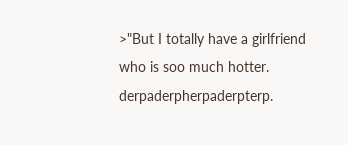>"But I totally have a girlfriend who is soo much hotter. derpaderpherpaderpterp.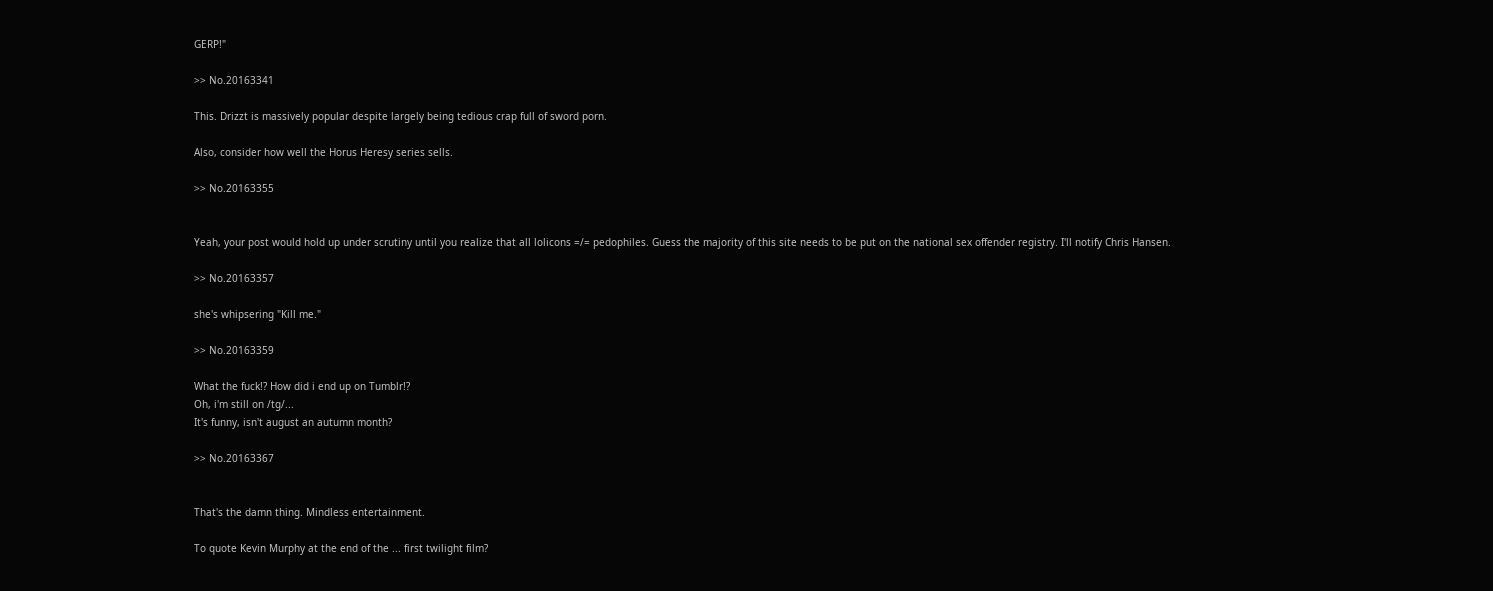GERP!"

>> No.20163341

This. Drizzt is massively popular despite largely being tedious crap full of sword porn.

Also, consider how well the Horus Heresy series sells.

>> No.20163355


Yeah, your post would hold up under scrutiny until you realize that all lolicons =/= pedophiles. Guess the majority of this site needs to be put on the national sex offender registry. I'll notify Chris Hansen.

>> No.20163357

she's whipsering "Kill me."

>> No.20163359

What the fuck!? How did i end up on Tumblr!?
Oh, i'm still on /tg/...
It's funny, isn't august an autumn month?

>> No.20163367


That's the damn thing. Mindless entertainment.

To quote Kevin Murphy at the end of the ... first twilight film?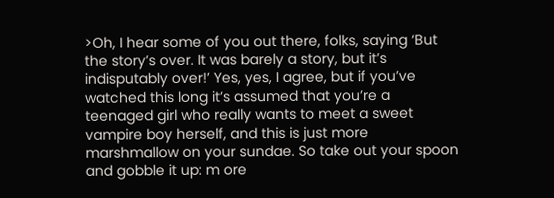>Oh, I hear some of you out there, folks, saying ‘But the story’s over. It was barely a story, but it’s indisputably over!’ Yes, yes, I agree, but if you’ve watched this long it’s assumed that you’re a teenaged girl who really wants to meet a sweet vampire boy herself, and this is just more marshmallow on your sundae. So take out your spoon and gobble it up: m ore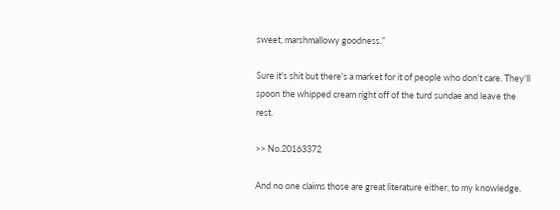sweet, marshmallowy goodness.”

Sure it's shit but there's a market for it of people who don't care. They'll spoon the whipped cream right off of the turd sundae and leave the rest.

>> No.20163372

And no one claims those are great literature either, to my knowledge.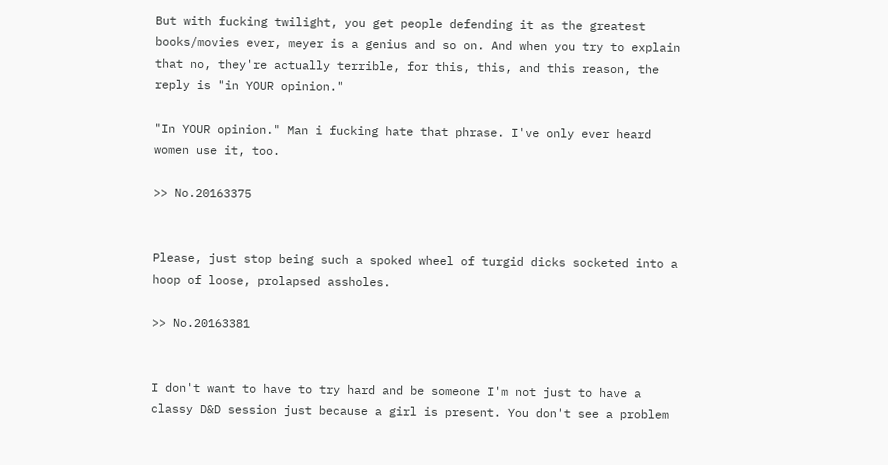But with fucking twilight, you get people defending it as the greatest books/movies ever, meyer is a genius and so on. And when you try to explain that no, they're actually terrible, for this, this, and this reason, the reply is "in YOUR opinion."

"In YOUR opinion." Man i fucking hate that phrase. I've only ever heard women use it, too.

>> No.20163375


Please, just stop being such a spoked wheel of turgid dicks socketed into a hoop of loose, prolapsed assholes.

>> No.20163381


I don't want to have to try hard and be someone I'm not just to have a classy D&D session just because a girl is present. You don't see a problem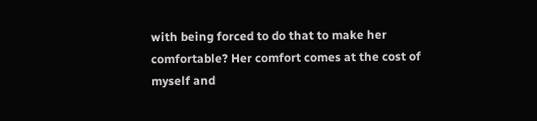with being forced to do that to make her comfortable? Her comfort comes at the cost of myself and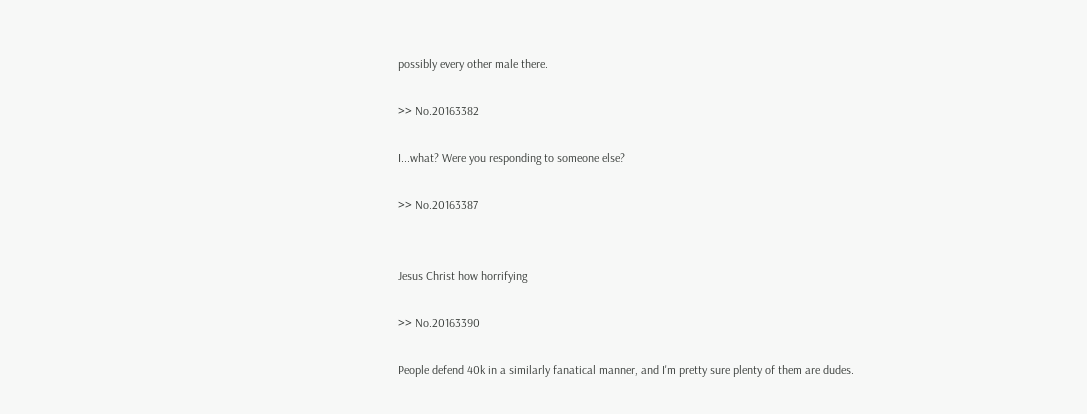possibly every other male there.

>> No.20163382

I...what? Were you responding to someone else?

>> No.20163387


Jesus Christ how horrifying

>> No.20163390

People defend 40k in a similarly fanatical manner, and I'm pretty sure plenty of them are dudes.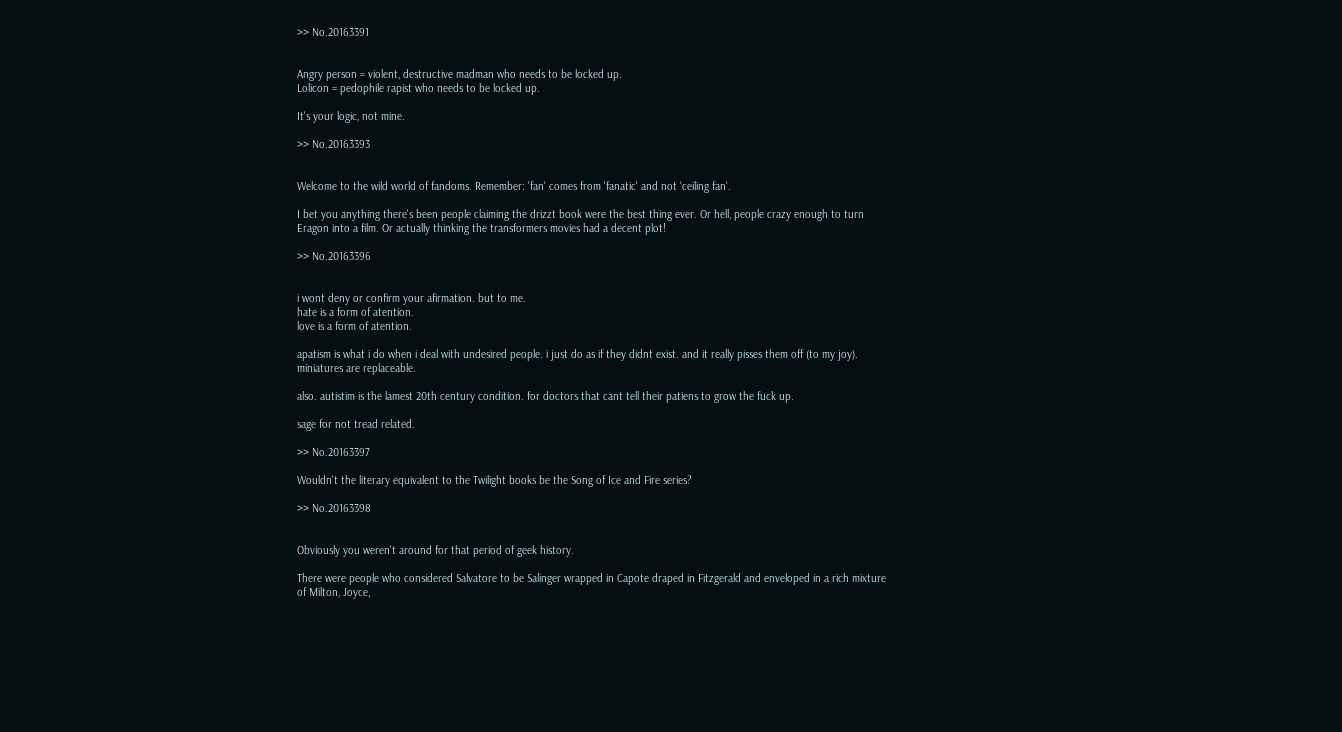>> No.20163391


Angry person = violent, destructive madman who needs to be locked up.
Lolicon = pedophile rapist who needs to be locked up.

It's your logic, not mine.

>> No.20163393


Welcome to the wild world of fandoms. Remember: 'fan' comes from 'fanatic' and not 'ceiling fan'.

I bet you anything there's been people claiming the drizzt book were the best thing ever. Or hell, people crazy enough to turn Eragon into a film. Or actually thinking the transformers movies had a decent plot!

>> No.20163396


i wont deny or confirm your afirmation. but to me.
hate is a form of atention.
love is a form of atention.

apatism is what i do when i deal with undesired people. i just do as if they didnt exist. and it really pisses them off (to my joy).
miniatures are replaceable.

also. autistim is the lamest 20th century condition. for doctors that cant tell their patiens to grow the fuck up.

sage for not tread related.

>> No.20163397

Wouldn't the literary equivalent to the Twilight books be the Song of Ice and Fire series?

>> No.20163398


Obviously you weren't around for that period of geek history.

There were people who considered Salvatore to be Salinger wrapped in Capote draped in Fitzgerald and enveloped in a rich mixture of Milton, Joyce,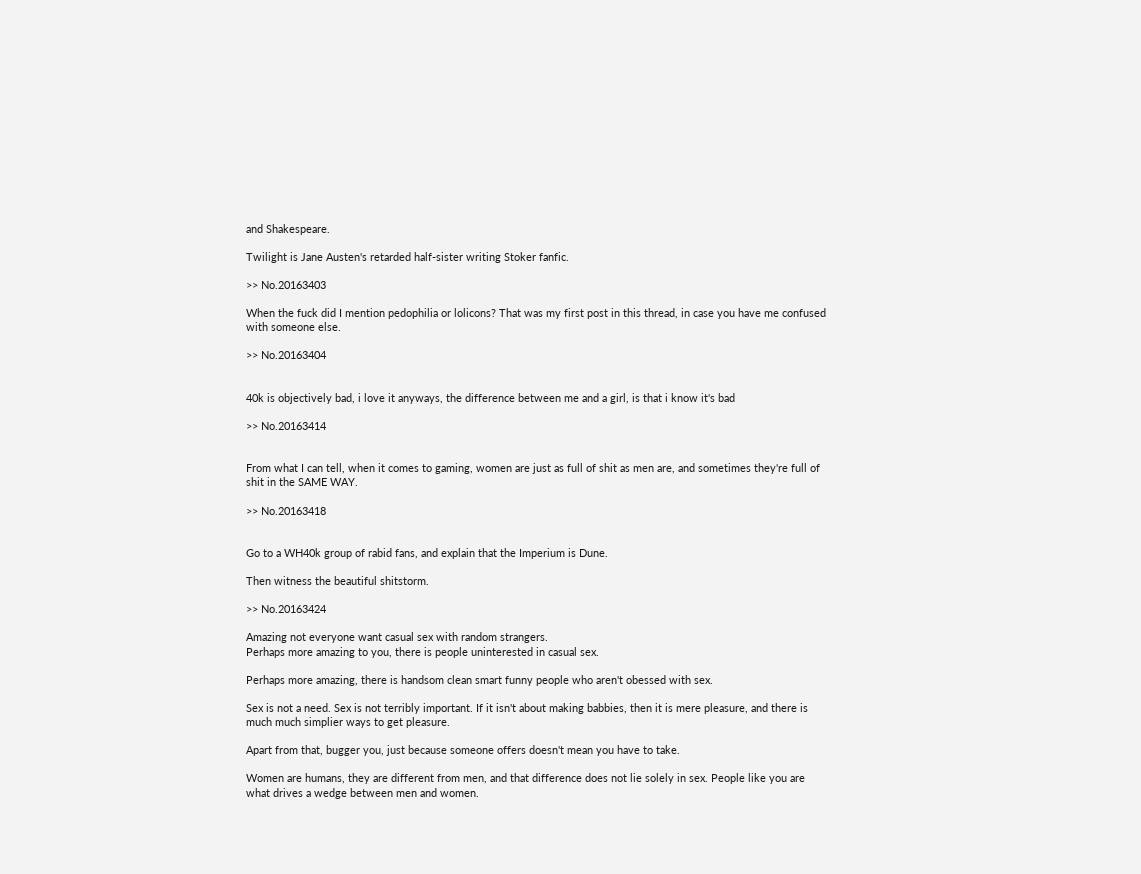and Shakespeare.

Twilight is Jane Austen's retarded half-sister writing Stoker fanfic.

>> No.20163403

When the fuck did I mention pedophilia or lolicons? That was my first post in this thread, in case you have me confused with someone else.

>> No.20163404


40k is objectively bad, i love it anyways, the difference between me and a girl, is that i know it's bad

>> No.20163414


From what I can tell, when it comes to gaming, women are just as full of shit as men are, and sometimes they're full of shit in the SAME WAY.

>> No.20163418


Go to a WH40k group of rabid fans, and explain that the Imperium is Dune.

Then witness the beautiful shitstorm.

>> No.20163424

Amazing not everyone want casual sex with random strangers.
Perhaps more amazing to you, there is people uninterested in casual sex.

Perhaps more amazing, there is handsom clean smart funny people who aren't obessed with sex.

Sex is not a need. Sex is not terribly important. If it isn't about making babbies, then it is mere pleasure, and there is much much simplier ways to get pleasure.

Apart from that, bugger you, just because someone offers doesn't mean you have to take.

Women are humans, they are different from men, and that difference does not lie solely in sex. People like you are what drives a wedge between men and women.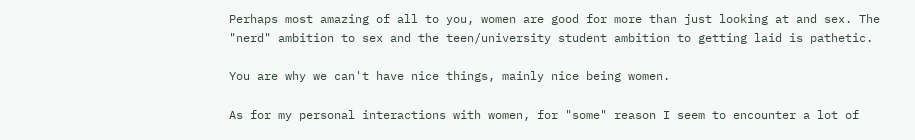Perhaps most amazing of all to you, women are good for more than just looking at and sex. The "nerd" ambition to sex and the teen/university student ambition to getting laid is pathetic.

You are why we can't have nice things, mainly nice being women.

As for my personal interactions with women, for "some" reason I seem to encounter a lot of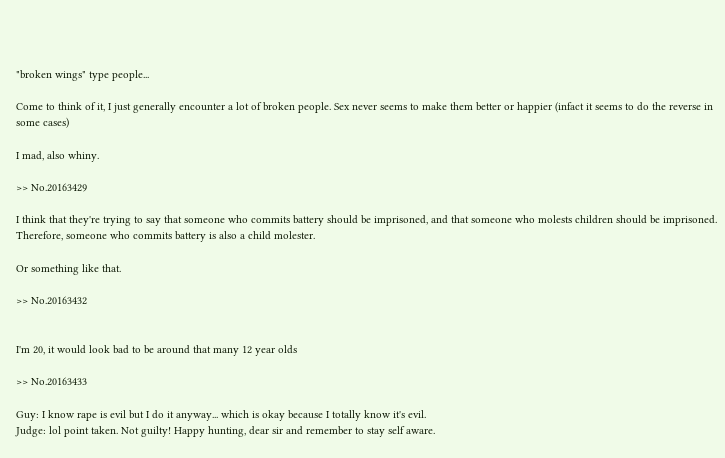"broken wings" type people...

Come to think of it, I just generally encounter a lot of broken people. Sex never seems to make them better or happier (infact it seems to do the reverse in some cases)

I mad, also whiny.

>> No.20163429

I think that they're trying to say that someone who commits battery should be imprisoned, and that someone who molests children should be imprisoned. Therefore, someone who commits battery is also a child molester.

Or something like that.

>> No.20163432


I'm 20, it would look bad to be around that many 12 year olds

>> No.20163433

Guy: I know rape is evil but I do it anyway... which is okay because I totally know it's evil.
Judge: lol point taken. Not guilty! Happy hunting, dear sir and remember to stay self aware.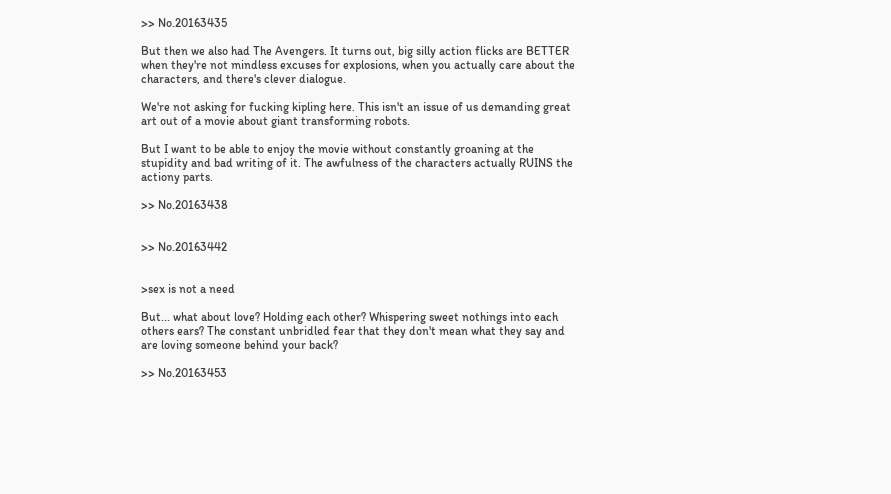>> No.20163435

But then we also had The Avengers. It turns out, big silly action flicks are BETTER when they're not mindless excuses for explosions, when you actually care about the characters, and there's clever dialogue.

We're not asking for fucking kipling here. This isn't an issue of us demanding great art out of a movie about giant transforming robots.

But I want to be able to enjoy the movie without constantly groaning at the stupidity and bad writing of it. The awfulness of the characters actually RUINS the actiony parts.

>> No.20163438


>> No.20163442


>sex is not a need

But... what about love? Holding each other? Whispering sweet nothings into each others ears? The constant unbridled fear that they don't mean what they say and are loving someone behind your back?

>> No.20163453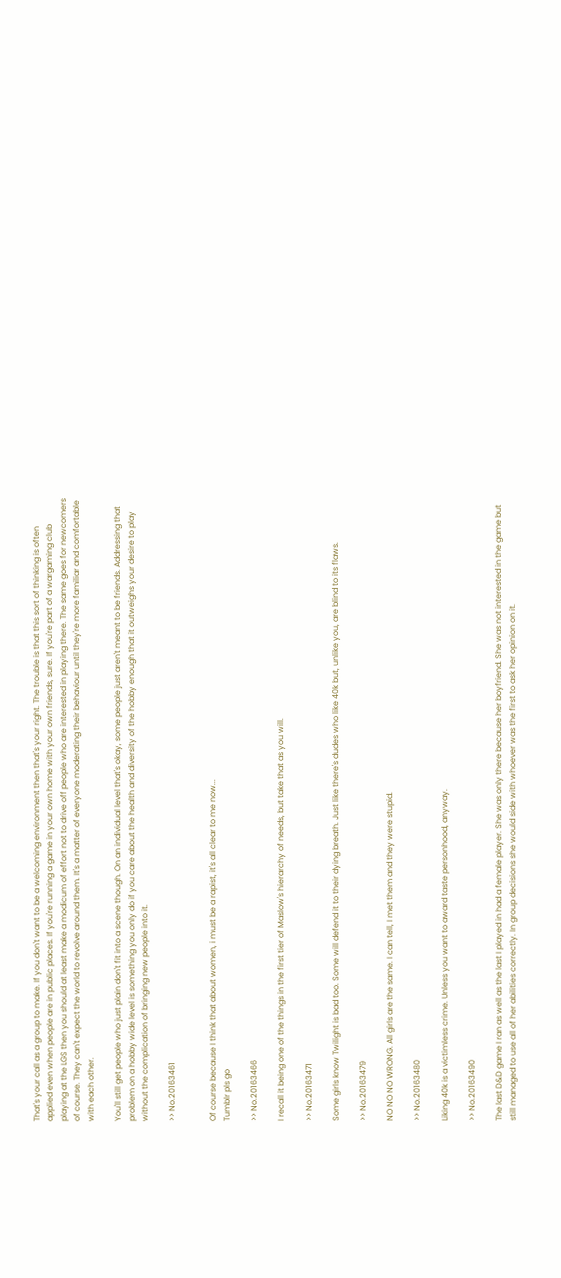That's your call as a group to make. If you don't want to be a welcoming environment then that's your right. The trouble is that this sort of thinking is often applied even when people are in public places. If you're running a game in your own home with your own friends, sure. If you're part of a wargaming club playing at the LGS then you should at least make a modicum of effort not to drive off people who are interested in playing there. The same goes for newcomers of course. They can't expect the world to revolve around them. It's a matter of everyone moderating their behaviour until they're more familiar and comfortable with each other.

You'll still get people who just plain don't fit into a scene though. On an individual level that's okay, some people just aren't meant to be friends. Addressing that problem on a hobby wide level is something you only do if you care about the health and diversity of the hobby enough that it outweighs your desire to play without the complication of bringing new people into it.

>> No.20163461


Of course because I think that about women, i must be a rapist, it's all clear to me now...
Tumblr pls go

>> No.20163466

I recall it being one of the things in the first tier of Maslow's hierarchy of needs, but take that as you will.

>> No.20163471

Some girls know Twilight is bad too. Some will defend it to their dying breath. Just like there's dudes who like 40k but, unlike you, are blind to its flaws.

>> No.20163479

NO NO NO WRONG. All girls are the same. I can tell, I met them and they were stupid.

>> No.20163480

Liking 40k is a victimless crime. Unless you want to award taste personhood, anyway.

>> No.20163490

The last D&D game I ran as well as the last I played in had a female player. She was only there because her boyfriend. She was not interested in the game but still managed to use all of her abilities correctly. In group decisions she would side with whoever was the first to ask her opinion on it.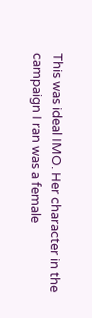This was ideal IMO. Her character in the campaign I ran was a female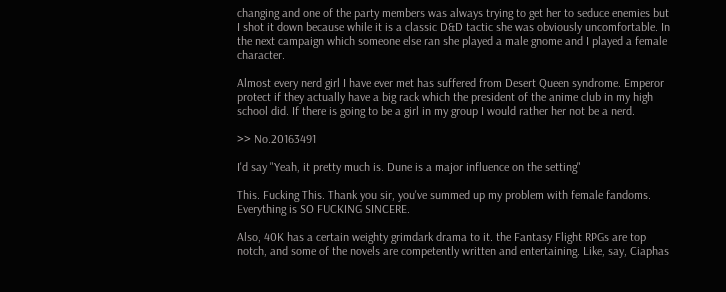changing and one of the party members was always trying to get her to seduce enemies but I shot it down because while it is a classic D&D tactic she was obviously uncomfortable. In the next campaign which someone else ran she played a male gnome and I played a female character.

Almost every nerd girl I have ever met has suffered from Desert Queen syndrome. Emperor protect if they actually have a big rack which the president of the anime club in my high school did. If there is going to be a girl in my group I would rather her not be a nerd.

>> No.20163491

I'd say "Yeah, it pretty much is. Dune is a major influence on the setting"

This. Fucking This. Thank you sir, you've summed up my problem with female fandoms. Everything is SO FUCKING SINCERE.

Also, 40K has a certain weighty grimdark drama to it. the Fantasy Flight RPGs are top notch, and some of the novels are competently written and entertaining. Like, say, Ciaphas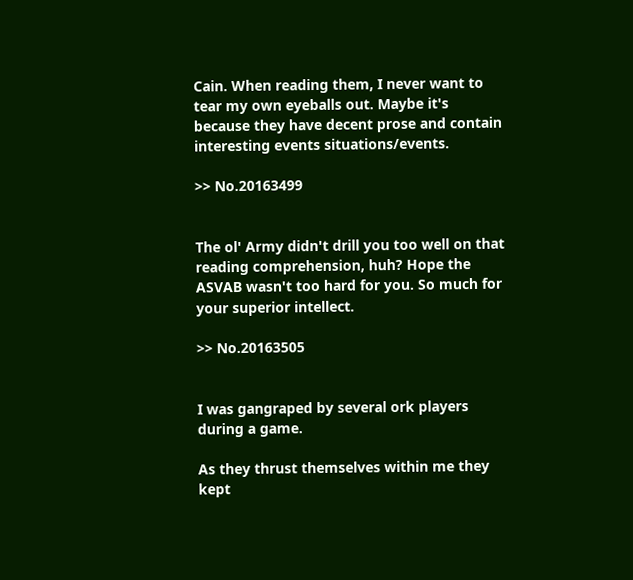Cain. When reading them, I never want to tear my own eyeballs out. Maybe it's because they have decent prose and contain interesting events situations/events.

>> No.20163499


The ol' Army didn't drill you too well on that reading comprehension, huh? Hope the ASVAB wasn't too hard for you. So much for your superior intellect.

>> No.20163505


I was gangraped by several ork players during a game.

As they thrust themselves within me they kept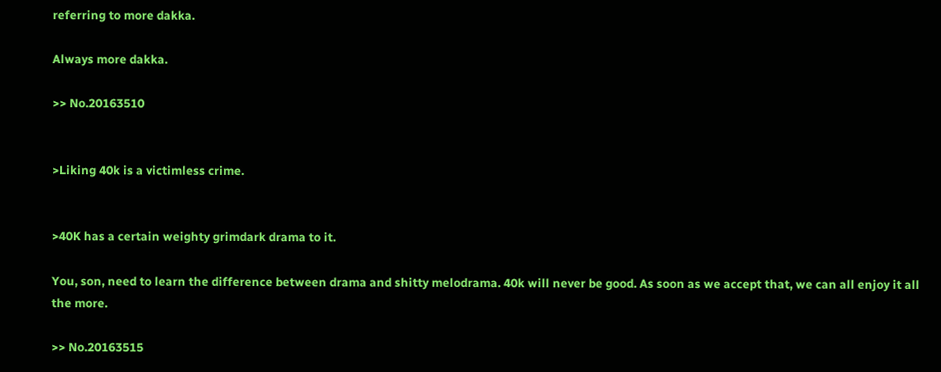referring to more dakka.

Always more dakka.

>> No.20163510


>Liking 40k is a victimless crime.


>40K has a certain weighty grimdark drama to it.

You, son, need to learn the difference between drama and shitty melodrama. 40k will never be good. As soon as we accept that, we can all enjoy it all the more.

>> No.20163515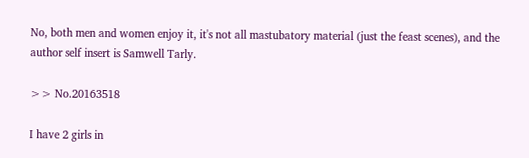No, both men and women enjoy it, it's not all mastubatory material (just the feast scenes), and the author self insert is Samwell Tarly.

>> No.20163518

I have 2 girls in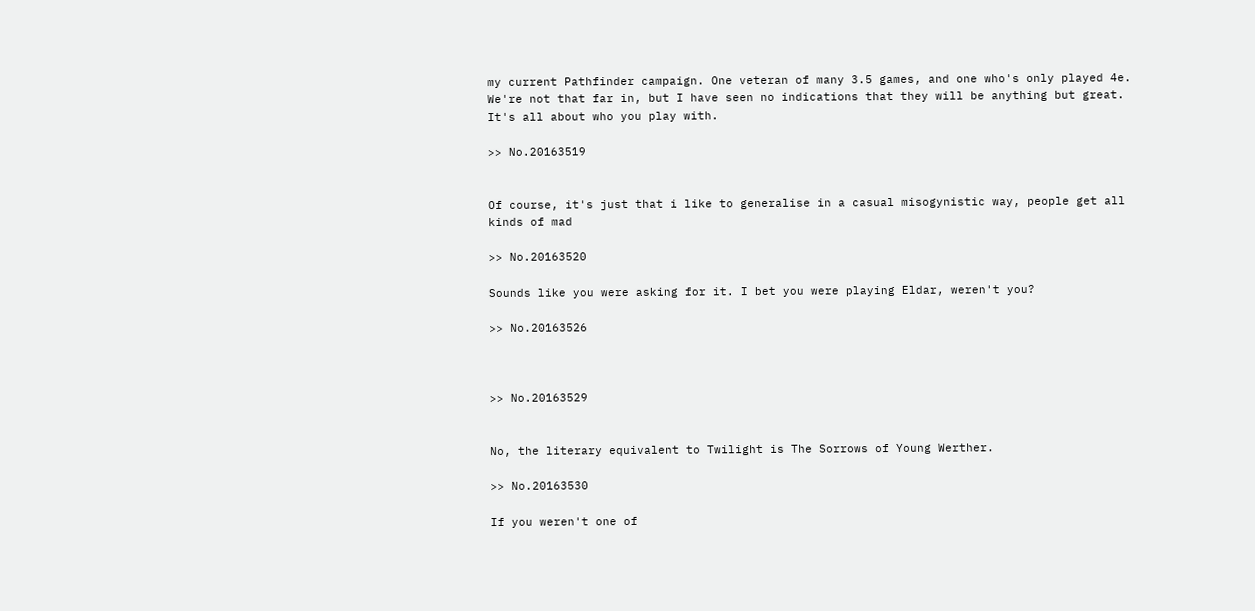my current Pathfinder campaign. One veteran of many 3.5 games, and one who's only played 4e. We're not that far in, but I have seen no indications that they will be anything but great. It's all about who you play with.

>> No.20163519


Of course, it's just that i like to generalise in a casual misogynistic way, people get all kinds of mad

>> No.20163520

Sounds like you were asking for it. I bet you were playing Eldar, weren't you?

>> No.20163526



>> No.20163529


No, the literary equivalent to Twilight is The Sorrows of Young Werther.

>> No.20163530

If you weren't one of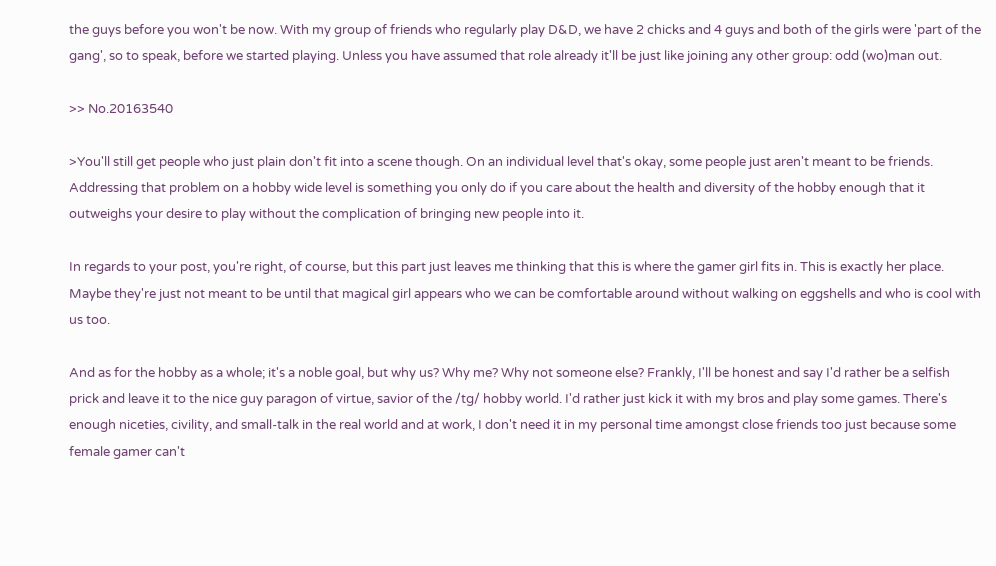the guys before you won't be now. With my group of friends who regularly play D&D, we have 2 chicks and 4 guys and both of the girls were 'part of the gang', so to speak, before we started playing. Unless you have assumed that role already it'll be just like joining any other group: odd (wo)man out.

>> No.20163540

>You'll still get people who just plain don't fit into a scene though. On an individual level that's okay, some people just aren't meant to be friends. Addressing that problem on a hobby wide level is something you only do if you care about the health and diversity of the hobby enough that it outweighs your desire to play without the complication of bringing new people into it.

In regards to your post, you're right, of course, but this part just leaves me thinking that this is where the gamer girl fits in. This is exactly her place. Maybe they're just not meant to be until that magical girl appears who we can be comfortable around without walking on eggshells and who is cool with us too.

And as for the hobby as a whole; it's a noble goal, but why us? Why me? Why not someone else? Frankly, I'll be honest and say I'd rather be a selfish prick and leave it to the nice guy paragon of virtue, savior of the /tg/ hobby world. I'd rather just kick it with my bros and play some games. There's enough niceties, civility, and small-talk in the real world and at work, I don't need it in my personal time amongst close friends too just because some female gamer can't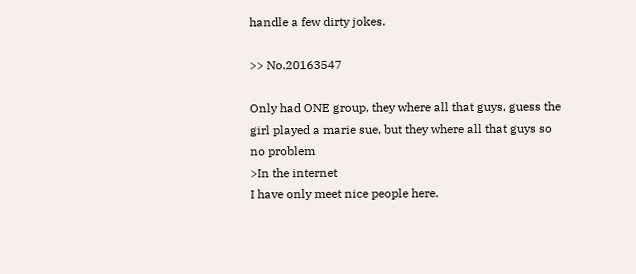handle a few dirty jokes.

>> No.20163547

Only had ONE group, they where all that guys, guess the girl played a marie sue, but they where all that guys so no problem
>In the internet
I have only meet nice people here.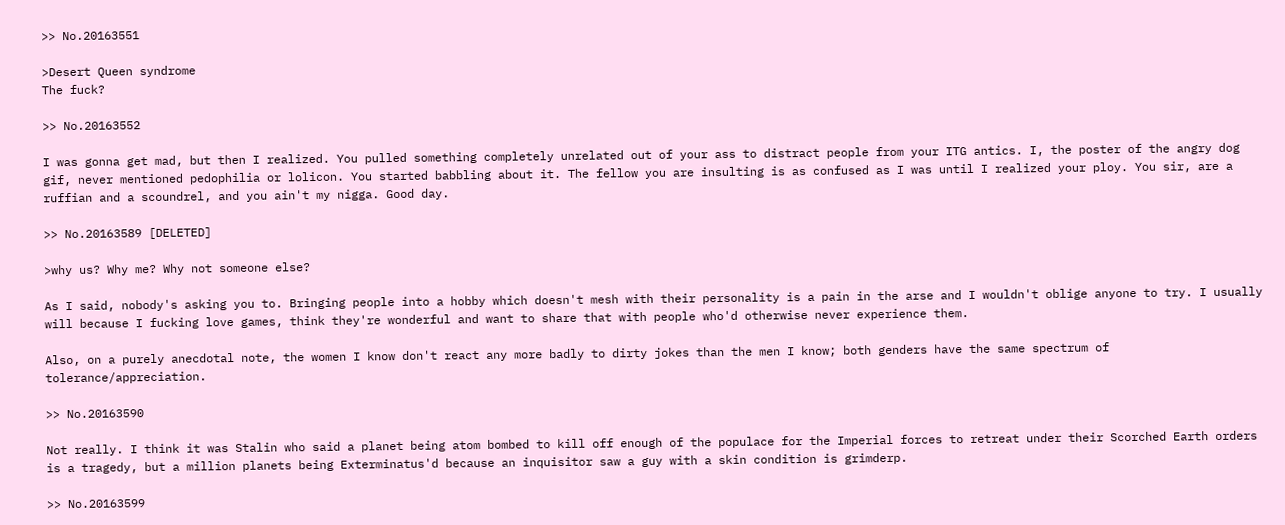>> No.20163551

>Desert Queen syndrome
The fuck?

>> No.20163552

I was gonna get mad, but then I realized. You pulled something completely unrelated out of your ass to distract people from your ITG antics. I, the poster of the angry dog gif, never mentioned pedophilia or lolicon. You started babbling about it. The fellow you are insulting is as confused as I was until I realized your ploy. You sir, are a ruffian and a scoundrel, and you ain't my nigga. Good day.

>> No.20163589 [DELETED]

>why us? Why me? Why not someone else?

As I said, nobody's asking you to. Bringing people into a hobby which doesn't mesh with their personality is a pain in the arse and I wouldn't oblige anyone to try. I usually will because I fucking love games, think they're wonderful and want to share that with people who'd otherwise never experience them.

Also, on a purely anecdotal note, the women I know don't react any more badly to dirty jokes than the men I know; both genders have the same spectrum of tolerance/appreciation.

>> No.20163590

Not really. I think it was Stalin who said a planet being atom bombed to kill off enough of the populace for the Imperial forces to retreat under their Scorched Earth orders is a tragedy, but a million planets being Exterminatus'd because an inquisitor saw a guy with a skin condition is grimderp.

>> No.20163599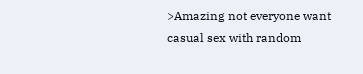>Amazing not everyone want casual sex with random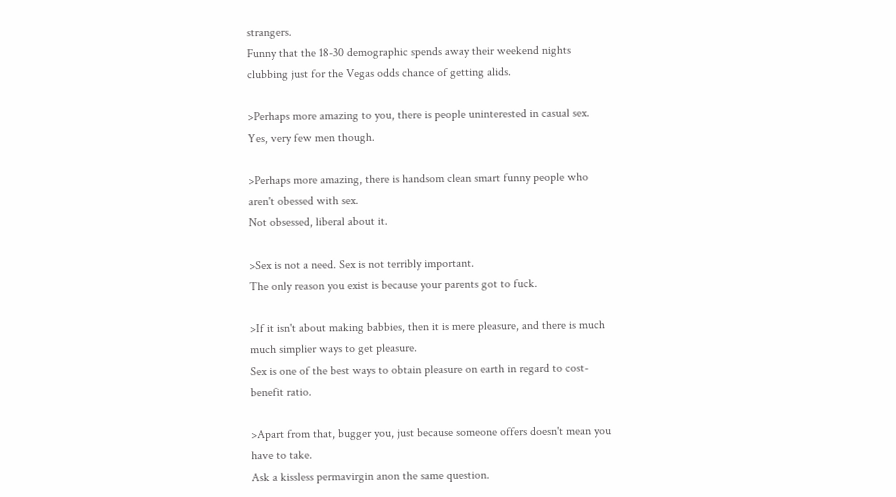strangers.
Funny that the 18-30 demographic spends away their weekend nights clubbing just for the Vegas odds chance of getting alids.

>Perhaps more amazing to you, there is people uninterested in casual sex.
Yes, very few men though.

>Perhaps more amazing, there is handsom clean smart funny people who aren't obessed with sex.
Not obsessed, liberal about it.

>Sex is not a need. Sex is not terribly important.
The only reason you exist is because your parents got to fuck.

>If it isn't about making babbies, then it is mere pleasure, and there is much much simplier ways to get pleasure.
Sex is one of the best ways to obtain pleasure on earth in regard to cost-benefit ratio.

>Apart from that, bugger you, just because someone offers doesn't mean you have to take.
Ask a kissless permavirgin anon the same question.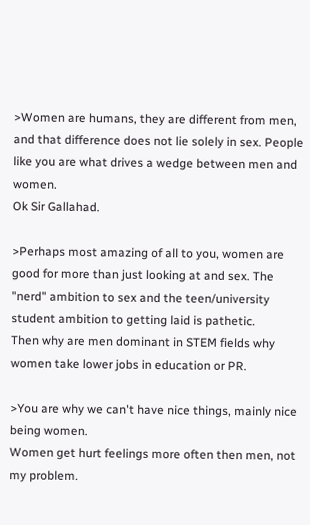>Women are humans, they are different from men, and that difference does not lie solely in sex. People like you are what drives a wedge between men and women.
Ok Sir Gallahad.

>Perhaps most amazing of all to you, women are good for more than just looking at and sex. The "nerd" ambition to sex and the teen/university student ambition to getting laid is pathetic.
Then why are men dominant in STEM fields why women take lower jobs in education or PR.

>You are why we can't have nice things, mainly nice being women.
Women get hurt feelings more often then men, not my problem.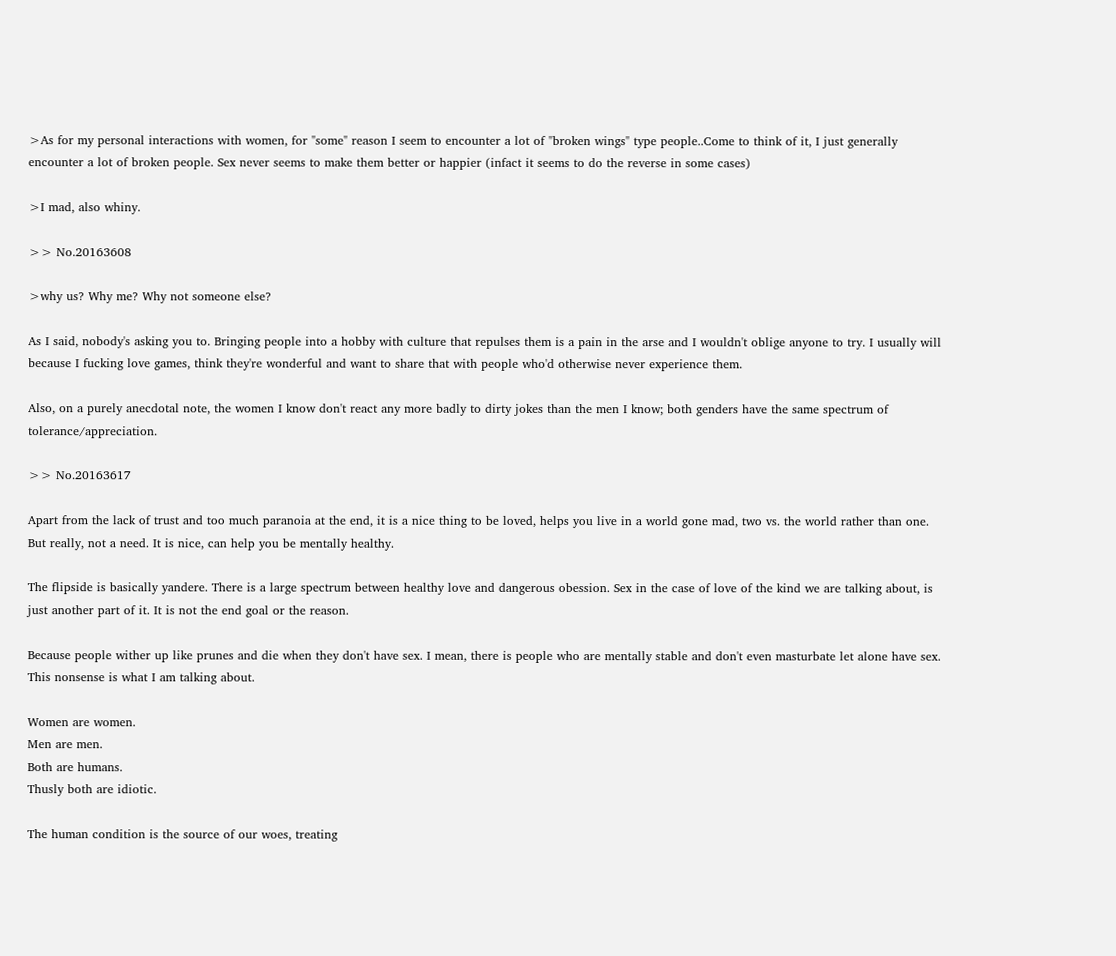>As for my personal interactions with women, for "some" reason I seem to encounter a lot of "broken wings" type people..Come to think of it, I just generally encounter a lot of broken people. Sex never seems to make them better or happier (infact it seems to do the reverse in some cases)

>I mad, also whiny.

>> No.20163608

>why us? Why me? Why not someone else?

As I said, nobody's asking you to. Bringing people into a hobby with culture that repulses them is a pain in the arse and I wouldn't oblige anyone to try. I usually will because I fucking love games, think they're wonderful and want to share that with people who'd otherwise never experience them.

Also, on a purely anecdotal note, the women I know don't react any more badly to dirty jokes than the men I know; both genders have the same spectrum of tolerance/appreciation.

>> No.20163617

Apart from the lack of trust and too much paranoia at the end, it is a nice thing to be loved, helps you live in a world gone mad, two vs. the world rather than one. But really, not a need. It is nice, can help you be mentally healthy.

The flipside is basically yandere. There is a large spectrum between healthy love and dangerous obession. Sex in the case of love of the kind we are talking about, is just another part of it. It is not the end goal or the reason.

Because people wither up like prunes and die when they don't have sex. I mean, there is people who are mentally stable and don't even masturbate let alone have sex. This nonsense is what I am talking about.

Women are women.
Men are men.
Both are humans.
Thusly both are idiotic.

The human condition is the source of our woes, treating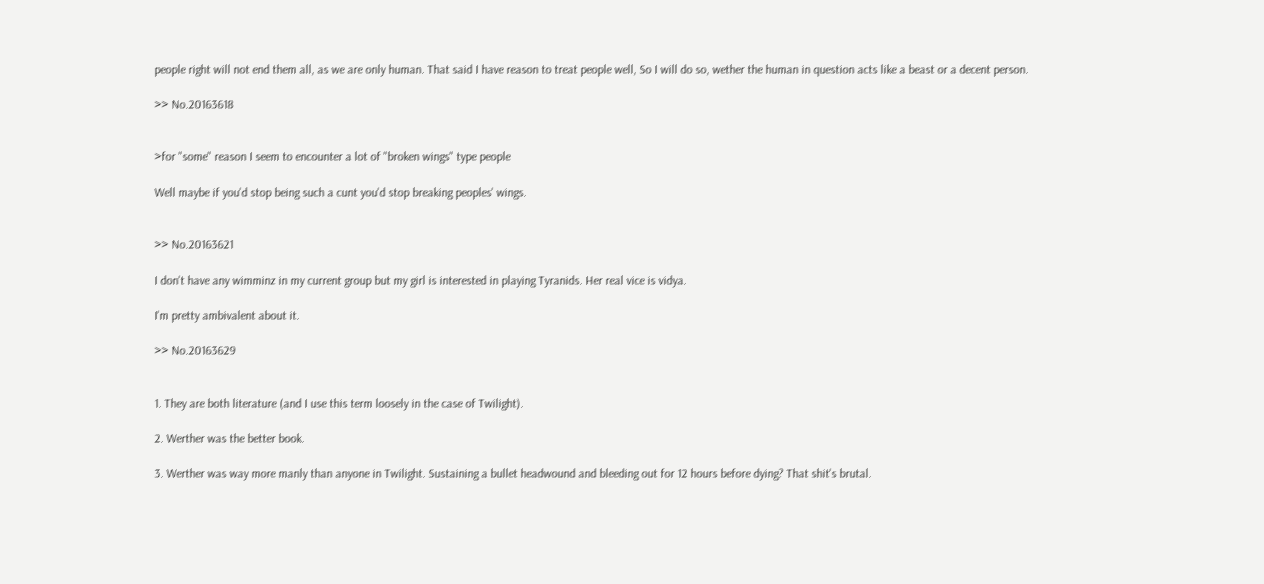people right will not end them all, as we are only human. That said I have reason to treat people well, So I will do so, wether the human in question acts like a beast or a decent person.

>> No.20163618


>for "some" reason I seem to encounter a lot of "broken wings" type people

Well maybe if you'd stop being such a cunt you'd stop breaking peoples' wings.


>> No.20163621

I don't have any wimminz in my current group but my girl is interested in playing Tyranids. Her real vice is vidya.

I'm pretty ambivalent about it.

>> No.20163629


1. They are both literature (and I use this term loosely in the case of Twilight).

2. Werther was the better book.

3. Werther was way more manly than anyone in Twilight. Sustaining a bullet headwound and bleeding out for 12 hours before dying? That shit's brutal.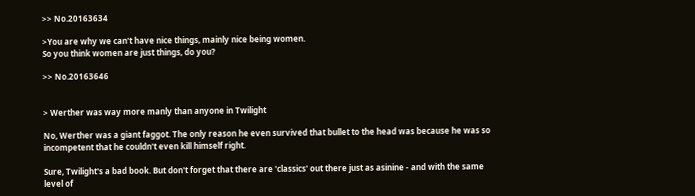>> No.20163634

>You are why we can't have nice things, mainly nice being women.
So you think women are just things, do you?

>> No.20163646


> Werther was way more manly than anyone in Twilight

No, Werther was a giant faggot. The only reason he even survived that bullet to the head was because he was so incompetent that he couldn't even kill himself right.

Sure, Twilight's a bad book. But don't forget that there are 'classics' out there just as asinine - and with the same level of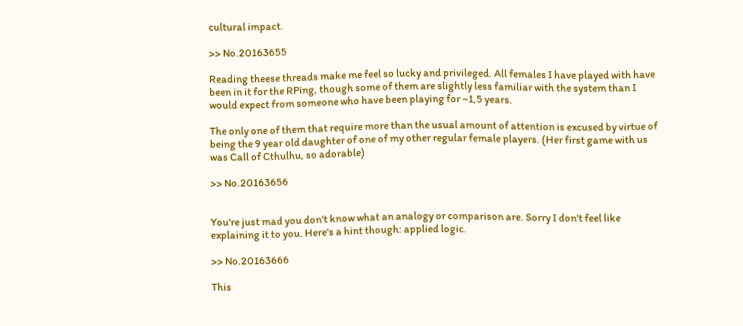cultural impact.

>> No.20163655

Reading theese threads make me feel so lucky and privileged. All females I have played with have been in it for the RPing, though some of them are slightly less familiar with the system than I would expect from someone who have been playing for ~1,5 years.

The only one of them that require more than the usual amount of attention is excused by virtue of being the 9 year old daughter of one of my other regular female players. (Her first game with us was Call of Cthulhu, so adorable)

>> No.20163656


You're just mad you don't know what an analogy or comparison are. Sorry I don't feel like explaining it to you. Here's a hint though: applied logic.

>> No.20163666

This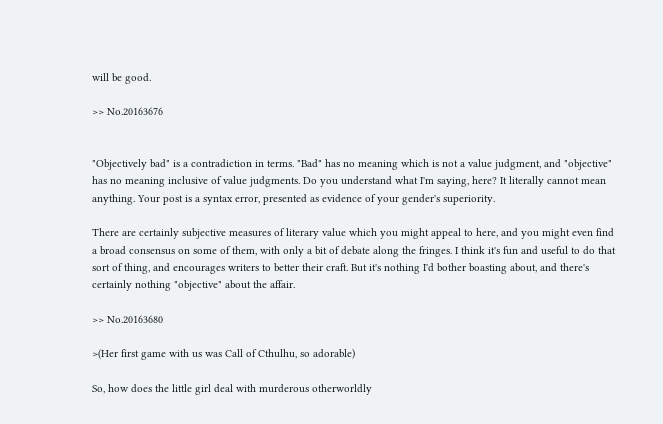will be good.

>> No.20163676


"Objectively bad" is a contradiction in terms. "Bad" has no meaning which is not a value judgment, and "objective" has no meaning inclusive of value judgments. Do you understand what I'm saying, here? It literally cannot mean anything. Your post is a syntax error, presented as evidence of your gender's superiority.

There are certainly subjective measures of literary value which you might appeal to here, and you might even find a broad consensus on some of them, with only a bit of debate along the fringes. I think it's fun and useful to do that sort of thing, and encourages writers to better their craft. But it's nothing I'd bother boasting about, and there's certainly nothing "objective" about the affair.

>> No.20163680

>(Her first game with us was Call of Cthulhu, so adorable)

So, how does the little girl deal with murderous otherworldly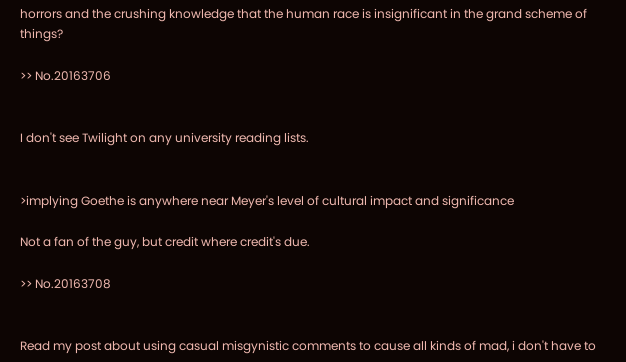horrors and the crushing knowledge that the human race is insignificant in the grand scheme of things?

>> No.20163706


I don't see Twilight on any university reading lists.


>implying Goethe is anywhere near Meyer's level of cultural impact and significance

Not a fan of the guy, but credit where credit's due.

>> No.20163708


Read my post about using casual misgynistic comments to cause all kinds of mad, i don't have to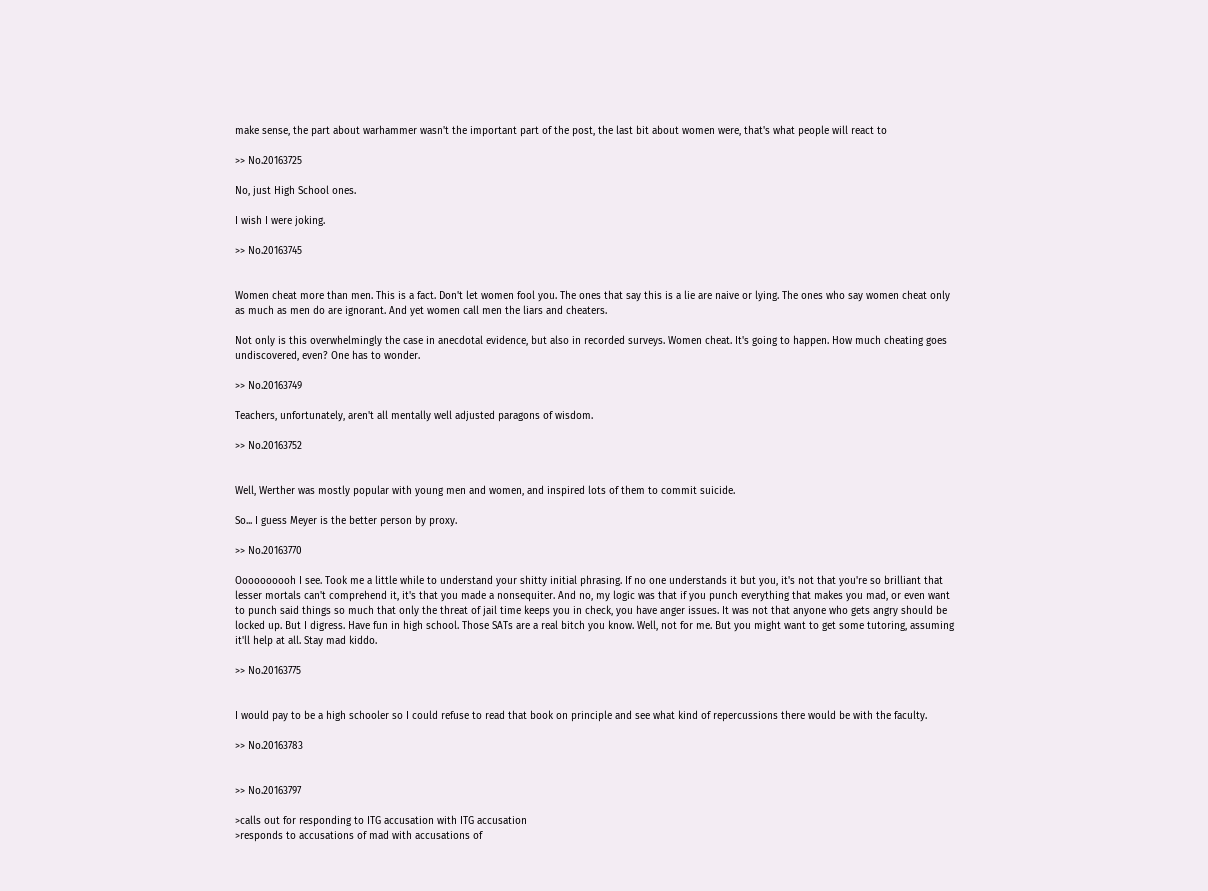make sense, the part about warhammer wasn't the important part of the post, the last bit about women were, that's what people will react to

>> No.20163725

No, just High School ones.

I wish I were joking.

>> No.20163745


Women cheat more than men. This is a fact. Don't let women fool you. The ones that say this is a lie are naive or lying. The ones who say women cheat only as much as men do are ignorant. And yet women call men the liars and cheaters.

Not only is this overwhelmingly the case in anecdotal evidence, but also in recorded surveys. Women cheat. It's going to happen. How much cheating goes undiscovered, even? One has to wonder.

>> No.20163749

Teachers, unfortunately, aren't all mentally well adjusted paragons of wisdom.

>> No.20163752


Well, Werther was mostly popular with young men and women, and inspired lots of them to commit suicide.

So... I guess Meyer is the better person by proxy.

>> No.20163770

Oooooooooh I see. Took me a little while to understand your shitty initial phrasing. If no one understands it but you, it's not that you're so brilliant that lesser mortals can't comprehend it, it's that you made a nonsequiter. And no, my logic was that if you punch everything that makes you mad, or even want to punch said things so much that only the threat of jail time keeps you in check, you have anger issues. It was not that anyone who gets angry should be locked up. But I digress. Have fun in high school. Those SATs are a real bitch you know. Well, not for me. But you might want to get some tutoring, assuming it'll help at all. Stay mad kiddo.

>> No.20163775


I would pay to be a high schooler so I could refuse to read that book on principle and see what kind of repercussions there would be with the faculty.

>> No.20163783


>> No.20163797

>calls out for responding to ITG accusation with ITG accusation
>responds to accusations of mad with accusations of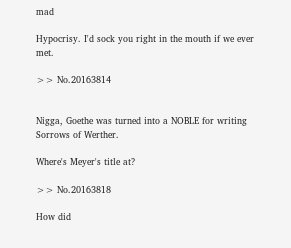mad

Hypocrisy. I'd sock you right in the mouth if we ever met.

>> No.20163814


Nigga, Goethe was turned into a NOBLE for writing Sorrows of Werther.

Where's Meyer's title at?

>> No.20163818

How did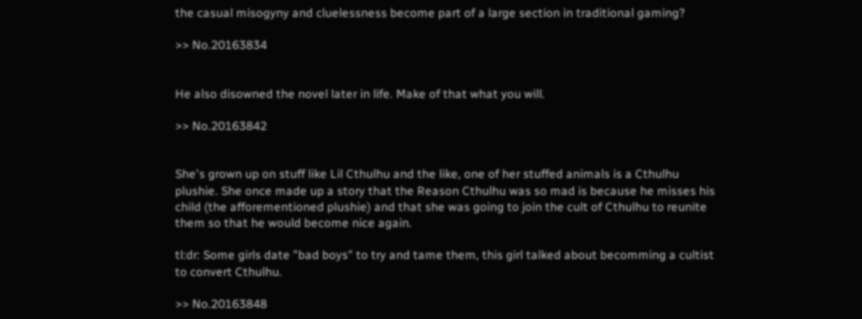the casual misogyny and cluelessness become part of a large section in traditional gaming?

>> No.20163834


He also disowned the novel later in life. Make of that what you will.

>> No.20163842


She's grown up on stuff like Lil Cthulhu and the like, one of her stuffed animals is a Cthulhu plushie. She once made up a story that the Reason Cthulhu was so mad is because he misses his child (the afforementioned plushie) and that she was going to join the cult of Cthulhu to reunite them so that he would become nice again.

tl:dr: Some girls date "bad boys" to try and tame them, this girl talked about becomming a cultist to convert Cthulhu.

>> No.20163848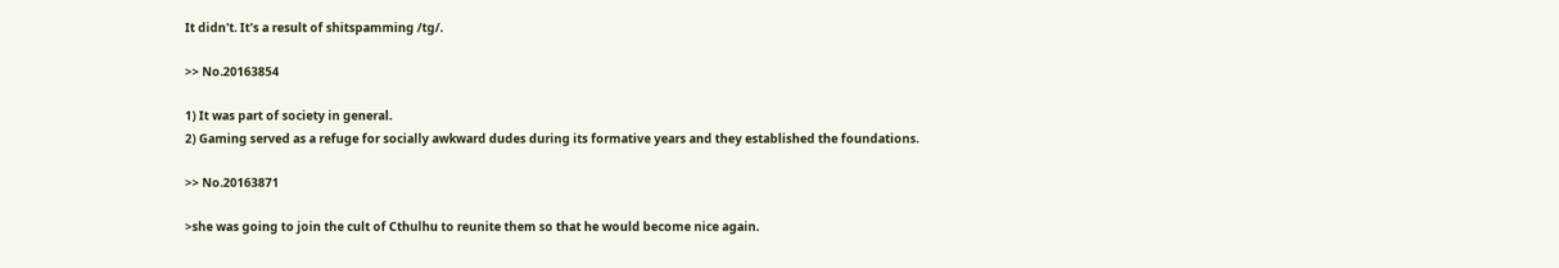It didn't. It's a result of shitspamming /tg/.

>> No.20163854

1) It was part of society in general.
2) Gaming served as a refuge for socially awkward dudes during its formative years and they established the foundations.

>> No.20163871

>she was going to join the cult of Cthulhu to reunite them so that he would become nice again.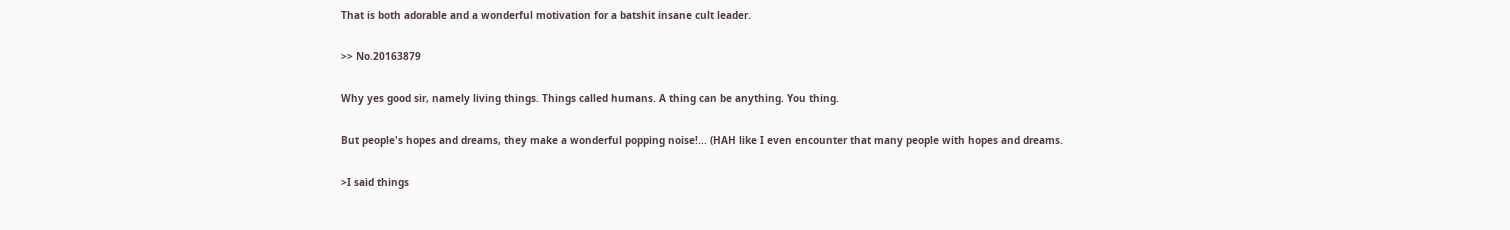That is both adorable and a wonderful motivation for a batshit insane cult leader.

>> No.20163879

Why yes good sir, namely living things. Things called humans. A thing can be anything. You thing.

But people's hopes and dreams, they make a wonderful popping noise!... (HAH like I even encounter that many people with hopes and dreams.

>I said things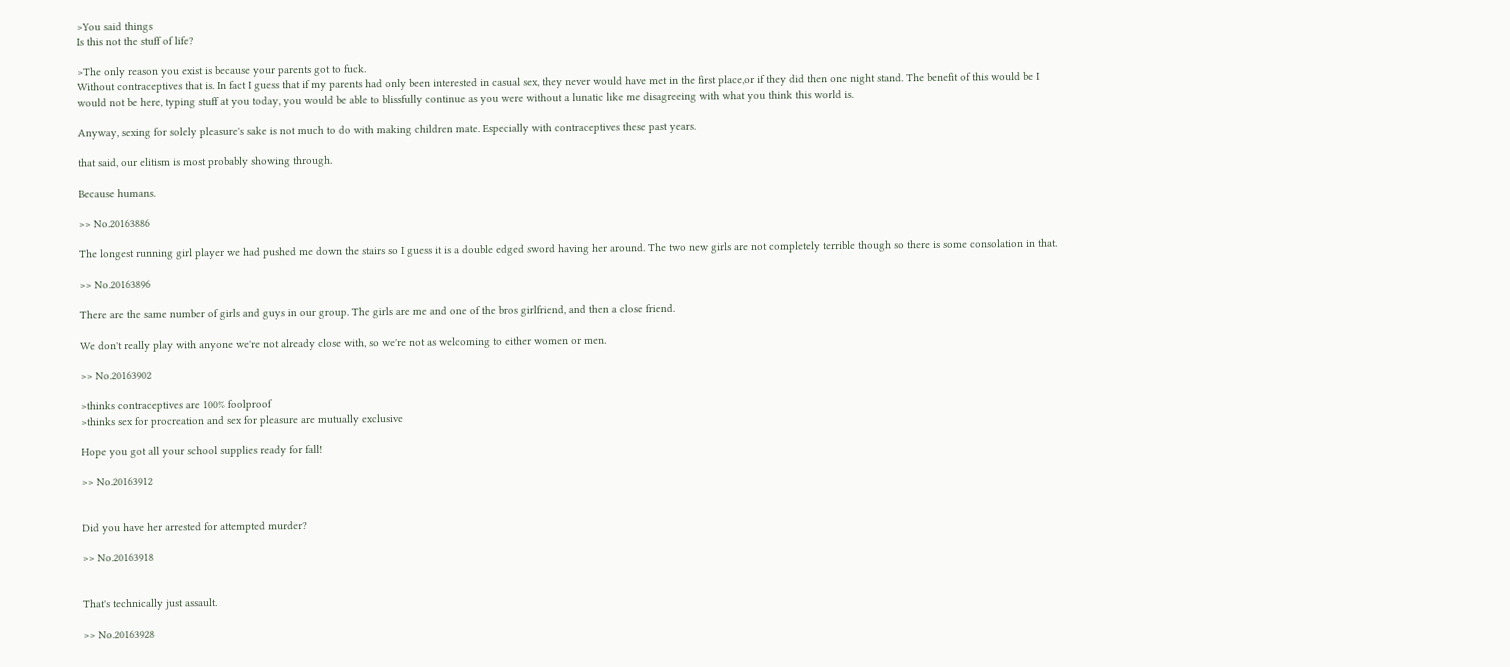>You said things
Is this not the stuff of life?

>The only reason you exist is because your parents got to fuck.
Without contraceptives that is. In fact I guess that if my parents had only been interested in casual sex, they never would have met in the first place,or if they did then one night stand. The benefit of this would be I would not be here, typing stuff at you today, you would be able to blissfully continue as you were without a lunatic like me disagreeing with what you think this world is.

Anyway, sexing for solely pleasure's sake is not much to do with making children mate. Especially with contraceptives these past years.

that said, our elitism is most probably showing through.

Because humans.

>> No.20163886

The longest running girl player we had pushed me down the stairs so I guess it is a double edged sword having her around. The two new girls are not completely terrible though so there is some consolation in that.

>> No.20163896

There are the same number of girls and guys in our group. The girls are me and one of the bros girlfriend, and then a close friend.

We don't really play with anyone we're not already close with, so we're not as welcoming to either women or men.

>> No.20163902

>thinks contraceptives are 100% foolproof
>thinks sex for procreation and sex for pleasure are mutually exclusive

Hope you got all your school supplies ready for fall!

>> No.20163912


Did you have her arrested for attempted murder?

>> No.20163918


That's technically just assault.

>> No.20163928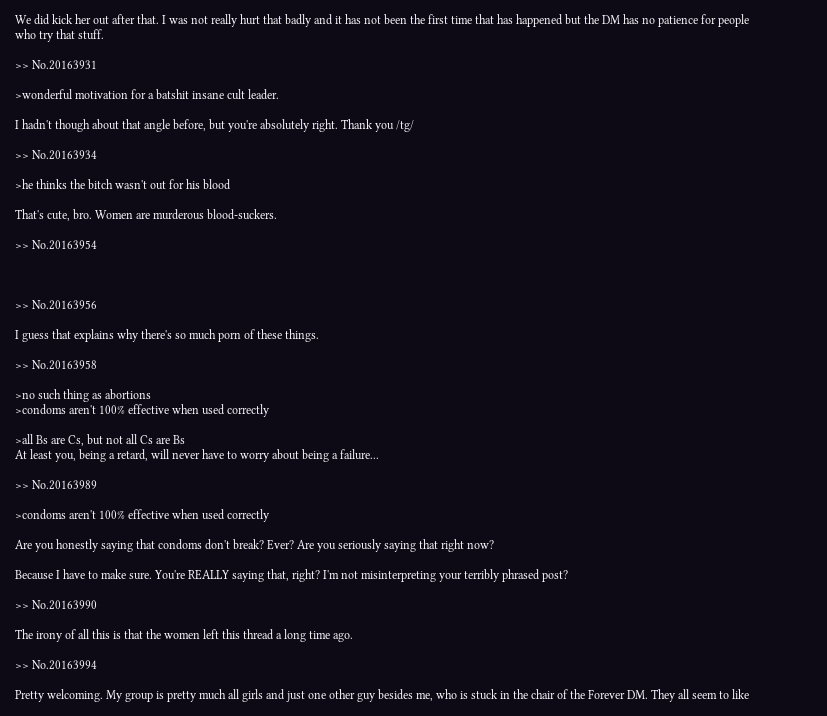We did kick her out after that. I was not really hurt that badly and it has not been the first time that has happened but the DM has no patience for people who try that stuff.

>> No.20163931

>wonderful motivation for a batshit insane cult leader.

I hadn't though about that angle before, but you're absolutely right. Thank you /tg/

>> No.20163934

>he thinks the bitch wasn't out for his blood

That's cute, bro. Women are murderous blood-suckers.

>> No.20163954



>> No.20163956

I guess that explains why there's so much porn of these things.

>> No.20163958

>no such thing as abortions
>condoms aren't 100% effective when used correctly

>all Bs are Cs, but not all Cs are Bs
At least you, being a retard, will never have to worry about being a failure...

>> No.20163989

>condoms aren't 100% effective when used correctly

Are you honestly saying that condoms don't break? Ever? Are you seriously saying that right now?

Because I have to make sure. You're REALLY saying that, right? I'm not misinterpreting your terribly phrased post?

>> No.20163990

The irony of all this is that the women left this thread a long time ago.

>> No.20163994

Pretty welcoming. My group is pretty much all girls and just one other guy besides me, who is stuck in the chair of the Forever DM. They all seem to like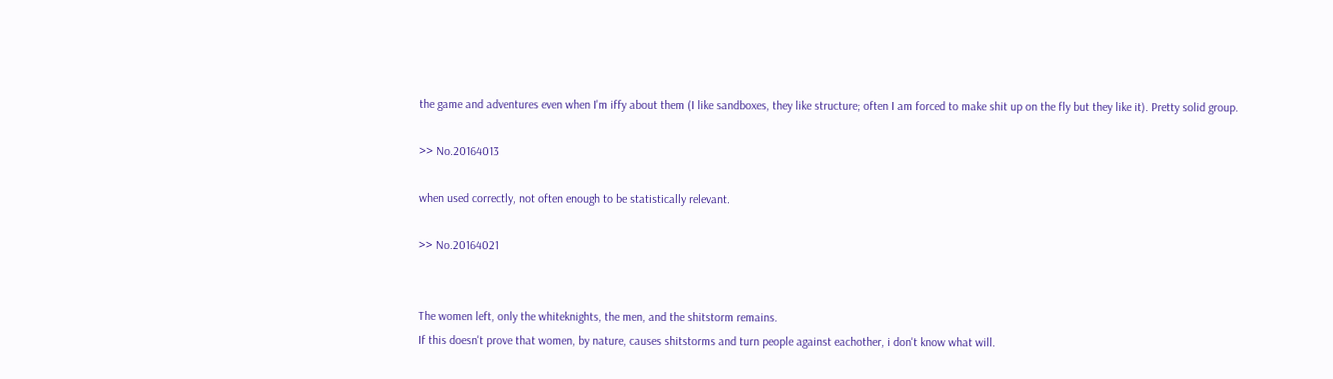the game and adventures even when I'm iffy about them (I like sandboxes, they like structure; often I am forced to make shit up on the fly but they like it). Pretty solid group.

>> No.20164013

when used correctly, not often enough to be statistically relevant.

>> No.20164021


The women left, only the whiteknights, the men, and the shitstorm remains.
If this doesn't prove that women, by nature, causes shitstorms and turn people against eachother, i don't know what will.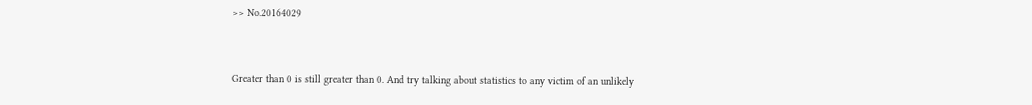>> No.20164029


Greater than 0 is still greater than 0. And try talking about statistics to any victim of an unlikely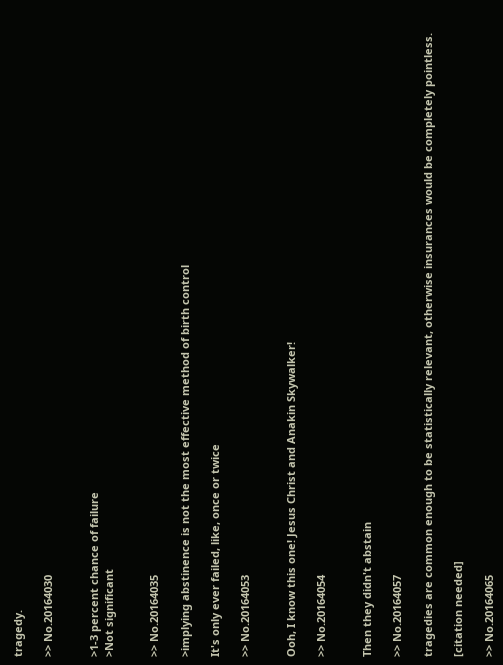tragedy.

>> No.20164030


>1-3 percent chance of failure
>Not significant


>> No.20164035

>implying abstinence is not the most effective method of birth control

It's only ever failed, like, once or twice

>> No.20164053


Ooh, I know this one! Jesus Christ and Anakin Skywalker!

>> No.20164054


Then they didn't abstain

>> No.20164057

tragedies are common enough to be statistically relevant, otherwise insurances would be completely pointless.

[citation needed]

>> No.20164065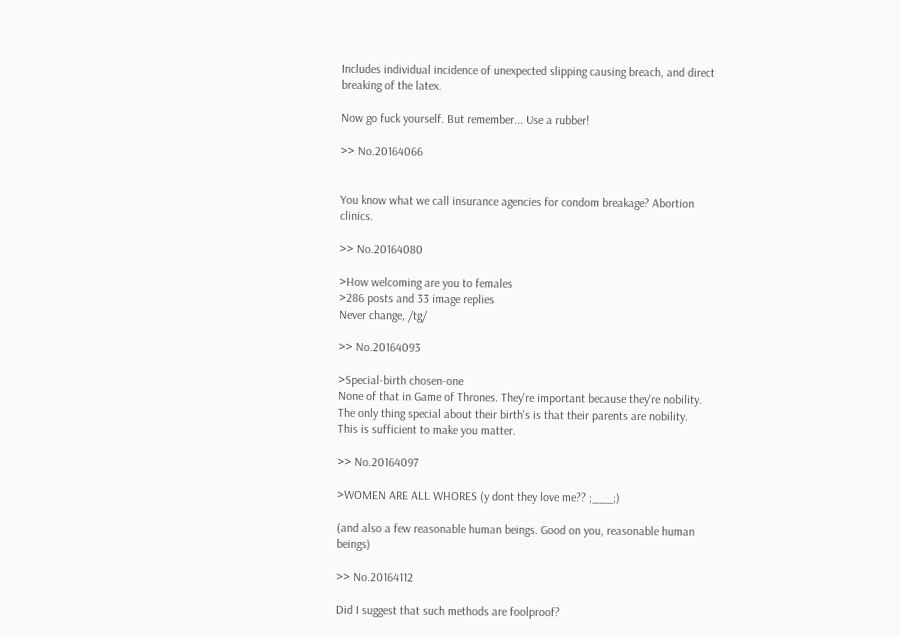Includes individual incidence of unexpected slipping causing breach, and direct breaking of the latex.

Now go fuck yourself. But remember... Use a rubber!

>> No.20164066


You know what we call insurance agencies for condom breakage? Abortion clinics.

>> No.20164080

>How welcoming are you to females
>286 posts and 33 image replies
Never change, /tg/

>> No.20164093

>Special-birth chosen-one
None of that in Game of Thrones. They're important because they're nobility. The only thing special about their birth's is that their parents are nobility.
This is sufficient to make you matter.

>> No.20164097

>WOMEN ARE ALL WHORES (y dont they love me?? ;___;)

(and also a few reasonable human beings. Good on you, reasonable human beings)

>> No.20164112

Did I suggest that such methods are foolproof?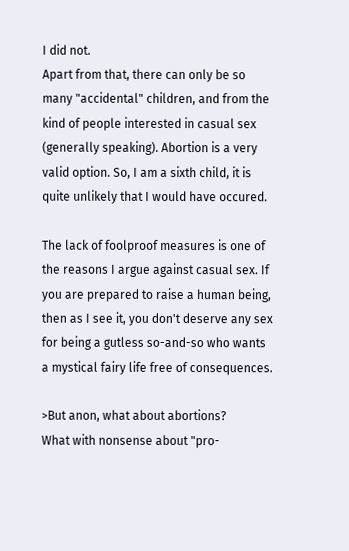I did not.
Apart from that, there can only be so many "accidental" children, and from the kind of people interested in casual sex (generally speaking). Abortion is a very valid option. So, I am a sixth child, it is quite unlikely that I would have occured.

The lack of foolproof measures is one of the reasons I argue against casual sex. If you are prepared to raise a human being, then as I see it, you don't deserve any sex for being a gutless so-and-so who wants a mystical fairy life free of consequences.

>But anon, what about abortions?
What with nonsense about "pro-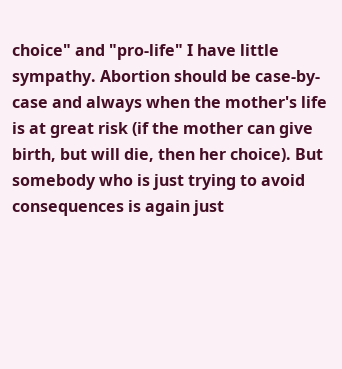choice" and "pro-life" I have little sympathy. Abortion should be case-by-case and always when the mother's life is at great risk (if the mother can give birth, but will die, then her choice). But somebody who is just trying to avoid consequences is again just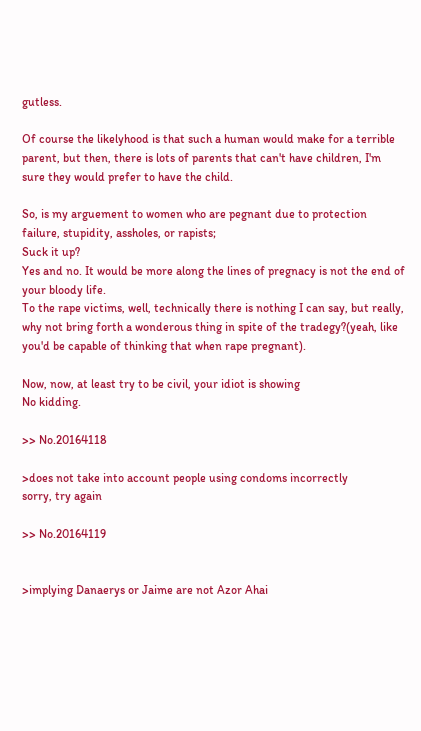gutless.

Of course the likelyhood is that such a human would make for a terrible parent, but then, there is lots of parents that can't have children, I'm sure they would prefer to have the child.

So, is my arguement to women who are pegnant due to protection failure, stupidity, assholes, or rapists;
Suck it up?
Yes and no. It would be more along the lines of pregnacy is not the end of your bloody life.
To the rape victims, well, technically there is nothing I can say, but really, why not bring forth a wonderous thing in spite of the tradegy?(yeah, like you'd be capable of thinking that when rape pregnant).

Now, now, at least try to be civil, your idiot is showing
No kidding.

>> No.20164118

>does not take into account people using condoms incorrectly
sorry, try again

>> No.20164119


>implying Danaerys or Jaime are not Azor Ahai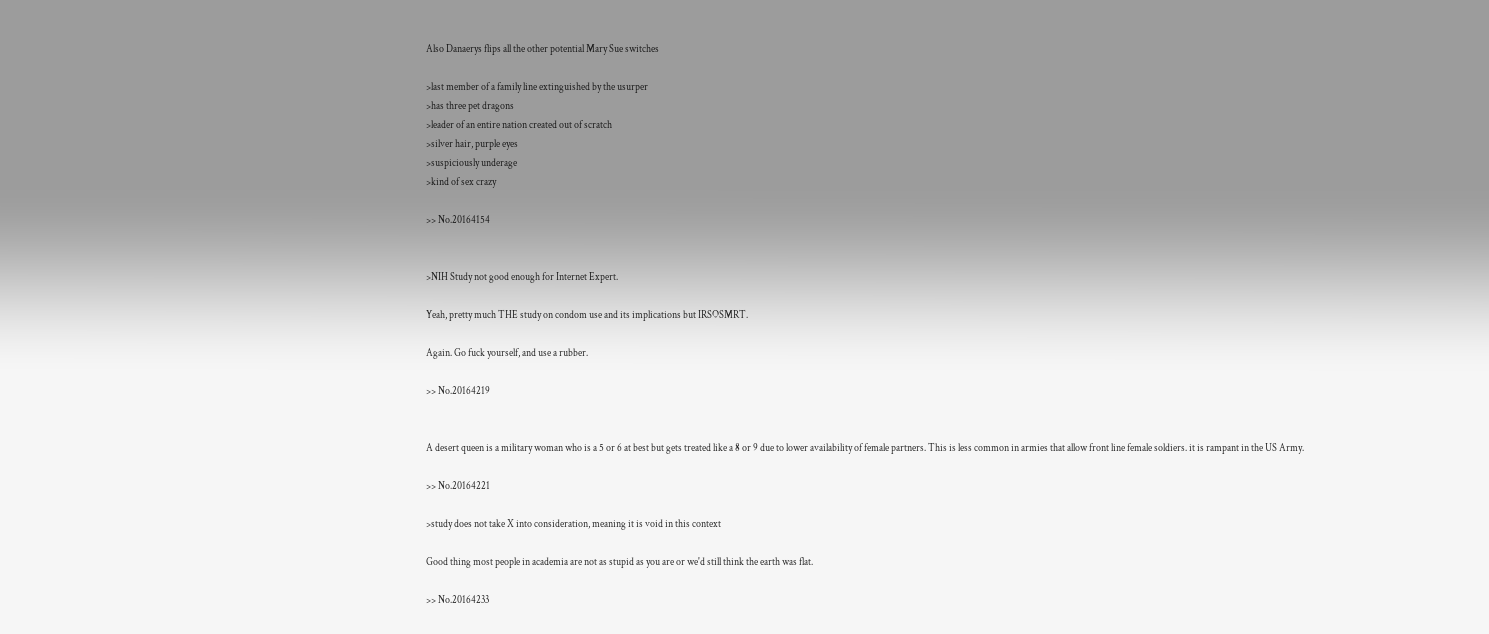Also Danaerys flips all the other potential Mary Sue switches

>last member of a family line extinguished by the usurper
>has three pet dragons
>leader of an entire nation created out of scratch
>silver hair, purple eyes
>suspiciously underage
>kind of sex crazy

>> No.20164154


>NIH Study not good enough for Internet Expert.

Yeah, pretty much THE study on condom use and its implications but IRSOSMRT.

Again. Go fuck yourself, and use a rubber.

>> No.20164219


A desert queen is a military woman who is a 5 or 6 at best but gets treated like a 8 or 9 due to lower availability of female partners. This is less common in armies that allow front line female soldiers. it is rampant in the US Army.

>> No.20164221

>study does not take X into consideration, meaning it is void in this context

Good thing most people in academia are not as stupid as you are or we'd still think the earth was flat.

>> No.20164233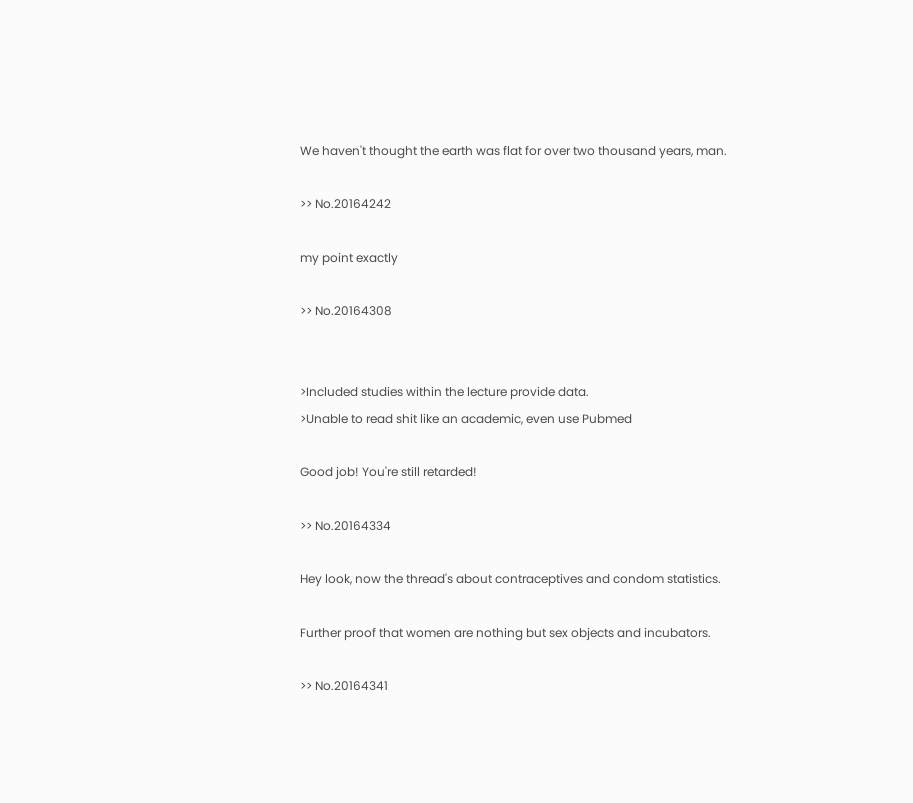We haven't thought the earth was flat for over two thousand years, man.

>> No.20164242

my point exactly

>> No.20164308


>Included studies within the lecture provide data.
>Unable to read shit like an academic, even use Pubmed

Good job! You're still retarded!

>> No.20164334

Hey look, now the thread's about contraceptives and condom statistics.

Further proof that women are nothing but sex objects and incubators.

>> No.20164341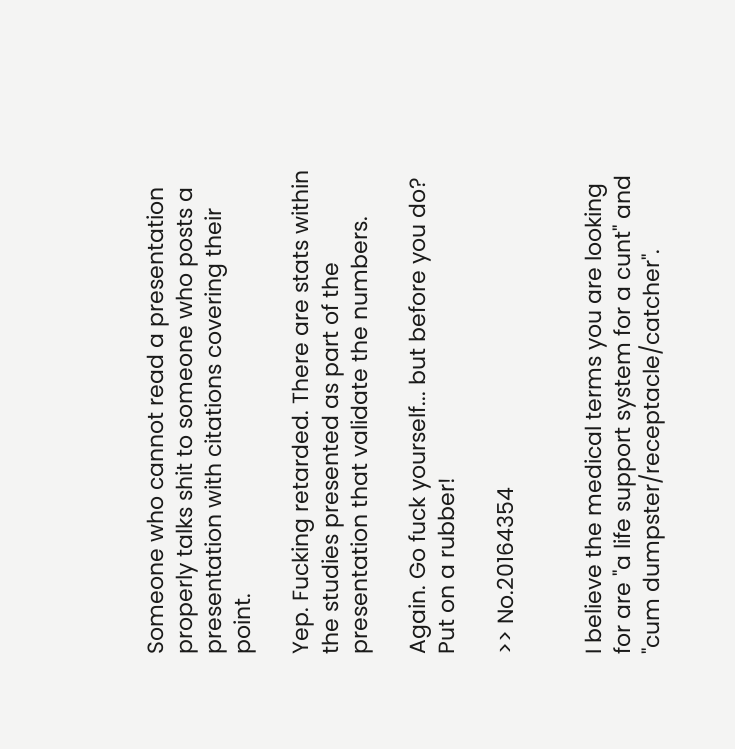Someone who cannot read a presentation properly talks shit to someone who posts a presentation with citations covering their point.

Yep. Fucking retarded. There are stats within the studies presented as part of the presentation that validate the numbers.

Again. Go fuck yourself... but before you do? Put on a rubber!

>> No.20164354


I believe the medical terms you are looking for are "a life support system for a cunt" and "cum dumpster/receptacle/catcher".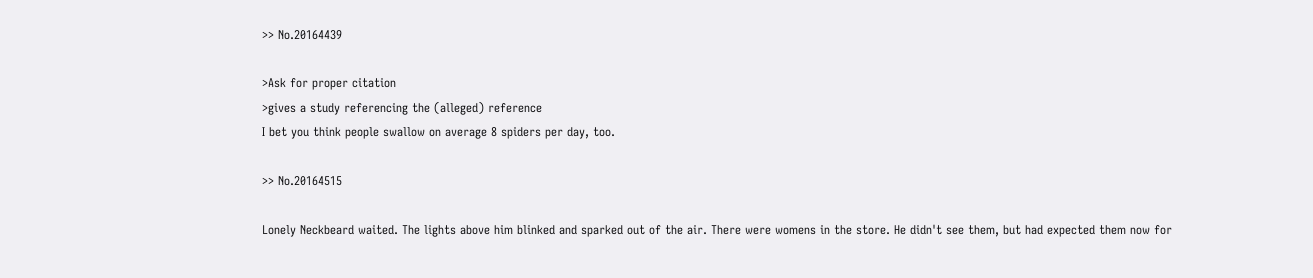>> No.20164439

>Ask for proper citation
>gives a study referencing the (alleged) reference
I bet you think people swallow on average 8 spiders per day, too.

>> No.20164515

Lonely Neckbeard waited. The lights above him blinked and sparked out of the air. There were womens in the store. He didn't see them, but had expected them now for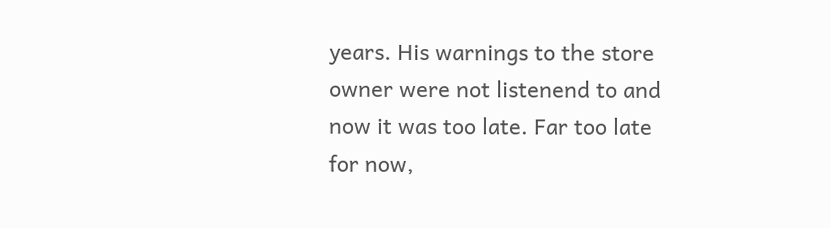years. His warnings to the store owner were not listenend to and now it was too late. Far too late for now,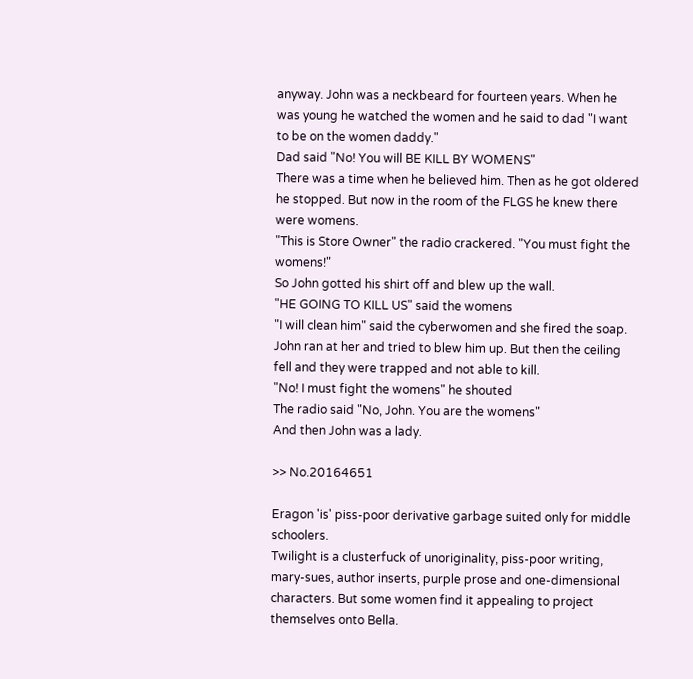anyway. John was a neckbeard for fourteen years. When he was young he watched the women and he said to dad "I want to be on the women daddy."
Dad said "No! You will BE KILL BY WOMENS"
There was a time when he believed him. Then as he got oldered he stopped. But now in the room of the FLGS he knew there were womens.
"This is Store Owner" the radio crackered. "You must fight the womens!"
So John gotted his shirt off and blew up the wall.
"HE GOING TO KILL US" said the womens
"I will clean him" said the cyberwomen and she fired the soap. John ran at her and tried to blew him up. But then the ceiling fell and they were trapped and not able to kill.
"No! I must fight the womens" he shouted
The radio said "No, John. You are the womens"
And then John was a lady.

>> No.20164651

Eragon 'is' piss-poor derivative garbage suited only for middle schoolers.
Twilight is a clusterfuck of unoriginality, piss-poor writing, mary-sues, author inserts, purple prose and one-dimensional characters. But some women find it appealing to project themselves onto Bella.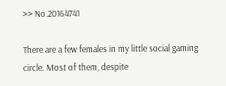>> No.20164741

There are a few females in my little social gaming circle. Most of them, despite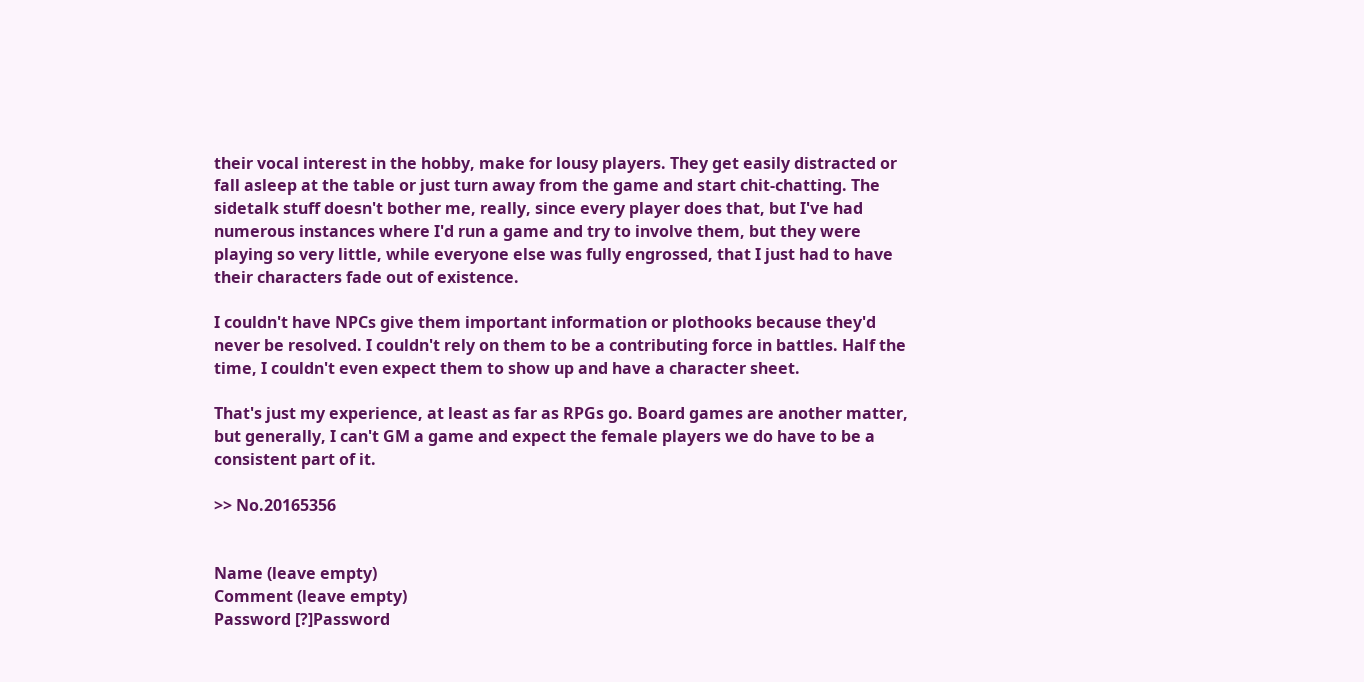their vocal interest in the hobby, make for lousy players. They get easily distracted or fall asleep at the table or just turn away from the game and start chit-chatting. The sidetalk stuff doesn't bother me, really, since every player does that, but I've had numerous instances where I'd run a game and try to involve them, but they were playing so very little, while everyone else was fully engrossed, that I just had to have their characters fade out of existence.

I couldn't have NPCs give them important information or plothooks because they'd never be resolved. I couldn't rely on them to be a contributing force in battles. Half the time, I couldn't even expect them to show up and have a character sheet.

That's just my experience, at least as far as RPGs go. Board games are another matter, but generally, I can't GM a game and expect the female players we do have to be a consistent part of it.

>> No.20165356


Name (leave empty)
Comment (leave empty)
Password [?]Password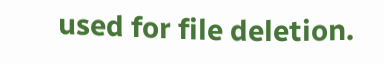used for file deletion.